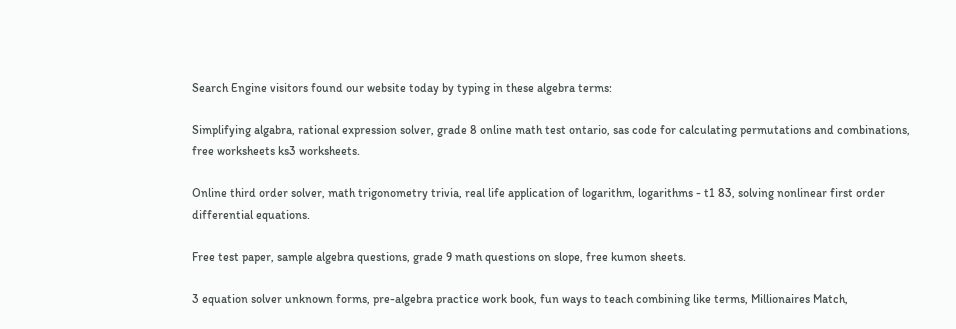Search Engine visitors found our website today by typing in these algebra terms:

Simplifying algabra, rational expression solver, grade 8 online math test ontario, sas code for calculating permutations and combinations, free worksheets ks3 worksheets.

Online third order solver, math trigonometry trivia, real life application of logarithm, logarithms - t1 83, solving nonlinear first order differential equations.

Free test paper, sample algebra questions, grade 9 math questions on slope, free kumon sheets.

3 equation solver unknown forms, pre-algebra practice work book, fun ways to teach combining like terms, Millionaires Match,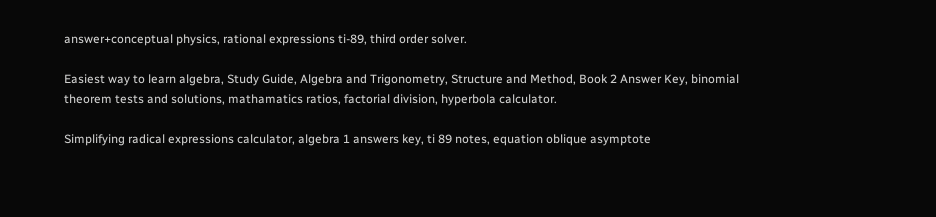answer+conceptual physics, rational expressions ti-89, third order solver.

Easiest way to learn algebra, Study Guide, Algebra and Trigonometry, Structure and Method, Book 2 Answer Key, binomial theorem tests and solutions, mathamatics ratios, factorial division, hyperbola calculator.

Simplifying radical expressions calculator, algebra 1 answers key, ti 89 notes, equation oblique asymptote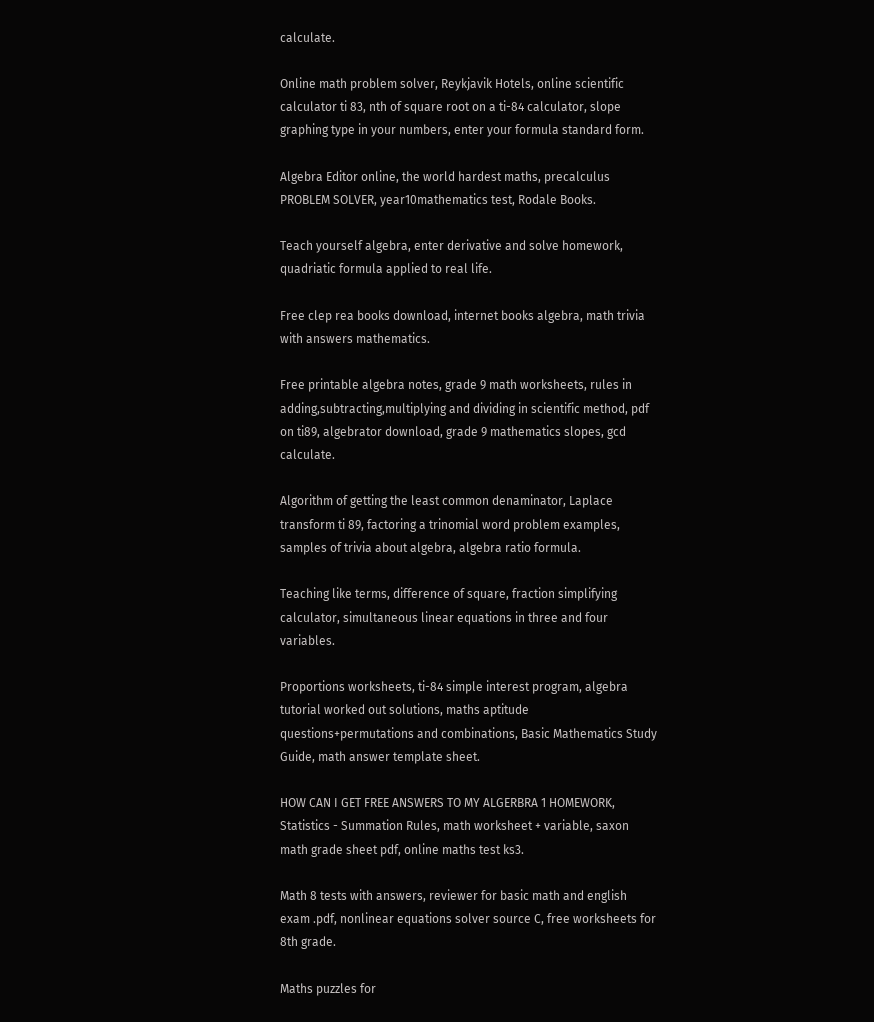calculate.

Online math problem solver, Reykjavik Hotels, online scientific calculator ti 83, nth of square root on a ti-84 calculator, slope graphing type in your numbers, enter your formula standard form.

Algebra Editor online, the world hardest maths, precalculus PROBLEM SOLVER, year10mathematics test, Rodale Books.

Teach yourself algebra, enter derivative and solve homework, quadriatic formula applied to real life.

Free clep rea books download, internet books algebra, math trivia with answers mathematics.

Free printable algebra notes, grade 9 math worksheets, rules in adding,subtracting,multiplying and dividing in scientific method, pdf on ti89, algebrator download, grade 9 mathematics slopes, gcd calculate.

Algorithm of getting the least common denaminator, Laplace transform ti 89, factoring a trinomial word problem examples, samples of trivia about algebra, algebra ratio formula.

Teaching like terms, difference of square, fraction simplifying calculator, simultaneous linear equations in three and four variables.

Proportions worksheets, ti-84 simple interest program, algebra tutorial worked out solutions, maths aptitude questions+permutations and combinations, Basic Mathematics Study Guide, math answer template sheet.

HOW CAN I GET FREE ANSWERS TO MY ALGERBRA 1 HOMEWORK, Statistics - Summation Rules, math worksheet + variable, saxon math grade sheet pdf, online maths test ks3.

Math 8 tests with answers, reviewer for basic math and english exam .pdf, nonlinear equations solver source C, free worksheets for 8th grade.

Maths puzzles for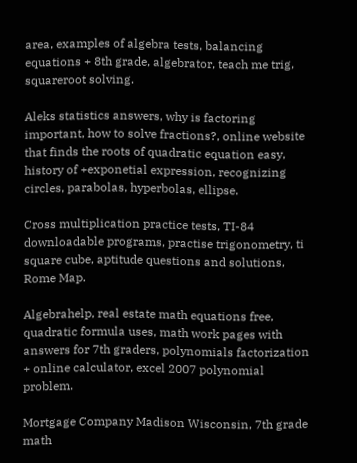area, examples of algebra tests, balancing equations + 8th grade, algebrator, teach me trig, squareroot solving.

Aleks statistics answers, why is factoring important, how to solve fractions?, online website that finds the roots of quadratic equation easy, history of +exponetial expression, recognizing circles, parabolas, hyperbolas, ellipse.

Cross multiplication practice tests, TI-84 downloadable programs, practise trigonometry, ti square cube, aptitude questions and solutions, Rome Map.

Algebrahelp, real estate math equations free, quadratic formula uses, math work pages with answers for 7th graders, polynomials factorization + online calculator, excel 2007 polynomial problem.

Mortgage Company Madison Wisconsin, 7th grade math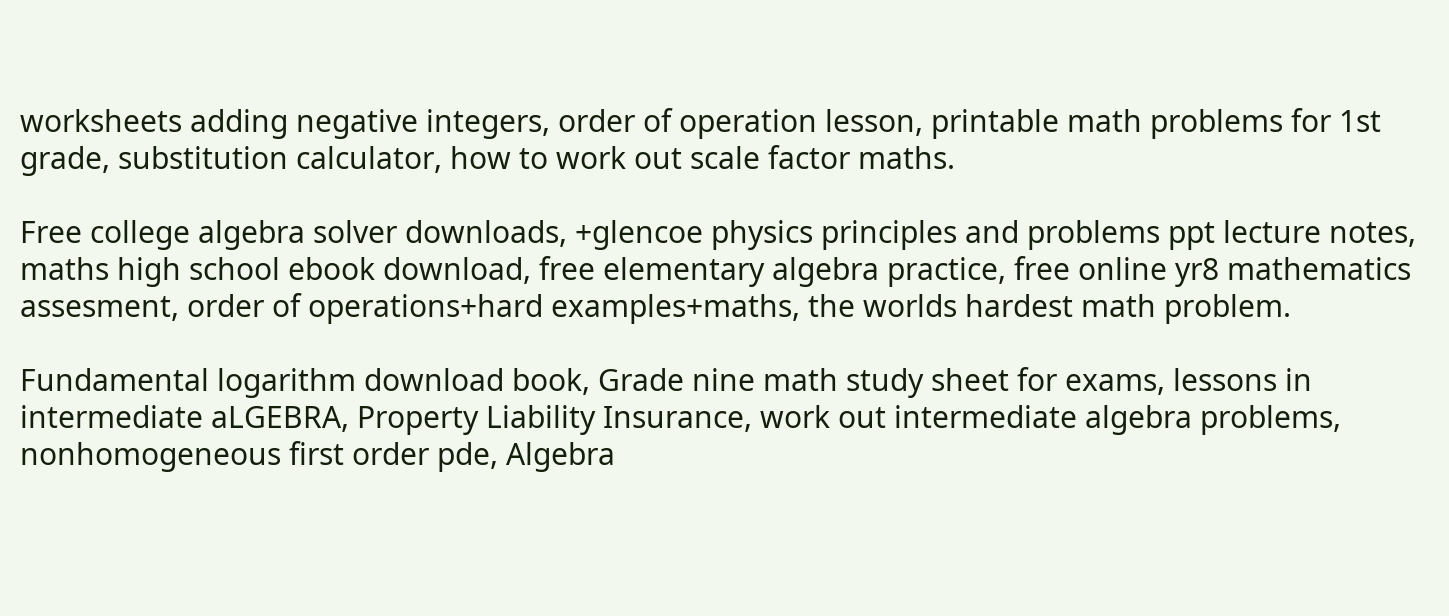worksheets adding negative integers, order of operation lesson, printable math problems for 1st grade, substitution calculator, how to work out scale factor maths.

Free college algebra solver downloads, +glencoe physics principles and problems ppt lecture notes, maths high school ebook download, free elementary algebra practice, free online yr8 mathematics assesment, order of operations+hard examples+maths, the worlds hardest math problem.

Fundamental logarithm download book, Grade nine math study sheet for exams, lessons in intermediate aLGEBRA, Property Liability Insurance, work out intermediate algebra problems, nonhomogeneous first order pde, Algebra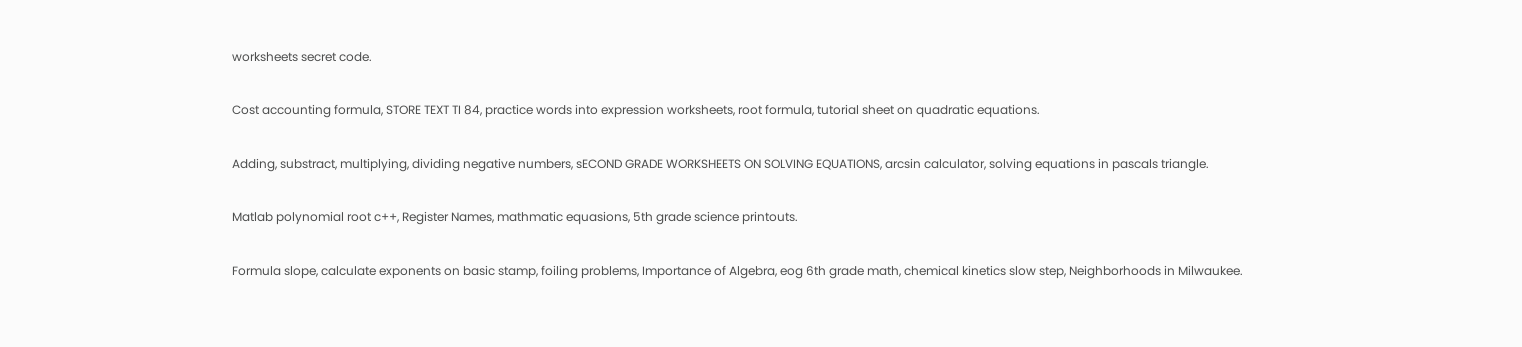worksheets secret code.

Cost accounting formula, STORE TEXT TI 84, practice words into expression worksheets, root formula, tutorial sheet on quadratic equations.

Adding, substract, multiplying, dividing negative numbers, sECOND GRADE WORKSHEETS ON SOLVING EQUATIONS, arcsin calculator, solving equations in pascals triangle.

Matlab polynomial root c++, Register Names, mathmatic equasions, 5th grade science printouts.

Formula slope, calculate exponents on basic stamp, foiling problems, Importance of Algebra, eog 6th grade math, chemical kinetics slow step, Neighborhoods in Milwaukee.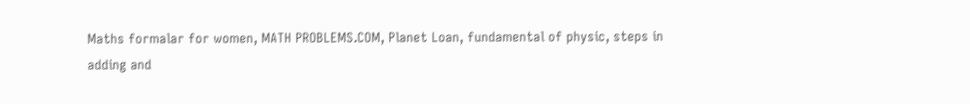Maths formalar for women, MATH PROBLEMS.COM, Planet Loan, fundamental of physic, steps in adding and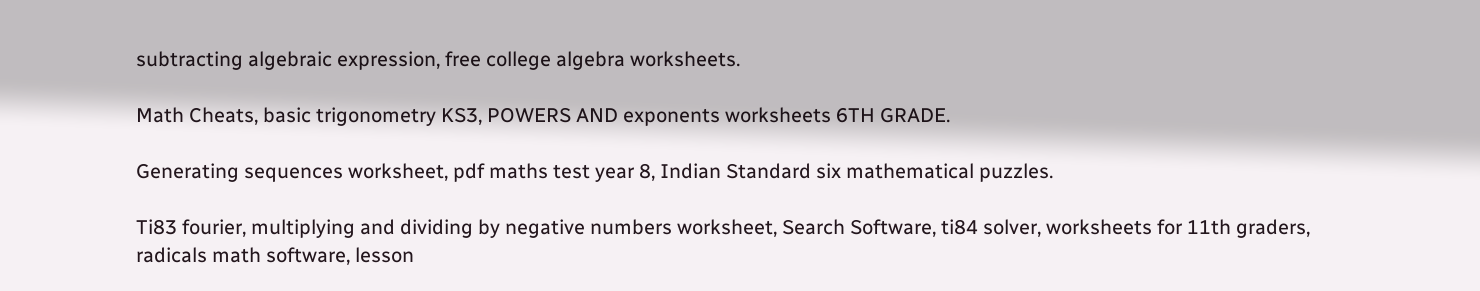subtracting algebraic expression, free college algebra worksheets.

Math Cheats, basic trigonometry KS3, POWERS AND exponents worksheets 6TH GRADE.

Generating sequences worksheet, pdf maths test year 8, Indian Standard six mathematical puzzles.

Ti83 fourier, multiplying and dividing by negative numbers worksheet, Search Software, ti84 solver, worksheets for 11th graders, radicals math software, lesson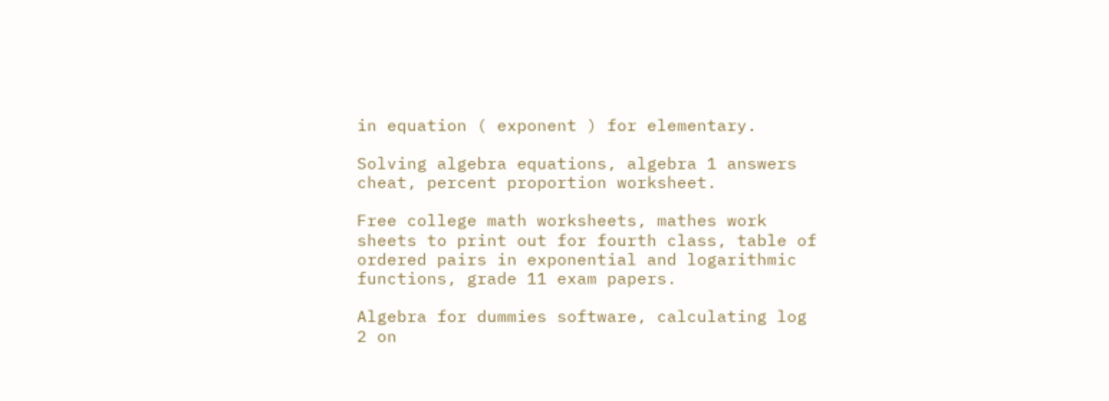in equation ( exponent ) for elementary.

Solving algebra equations, algebra 1 answers cheat, percent proportion worksheet.

Free college math worksheets, mathes work sheets to print out for fourth class, table of ordered pairs in exponential and logarithmic functions, grade 11 exam papers.

Algebra for dummies software, calculating log 2 on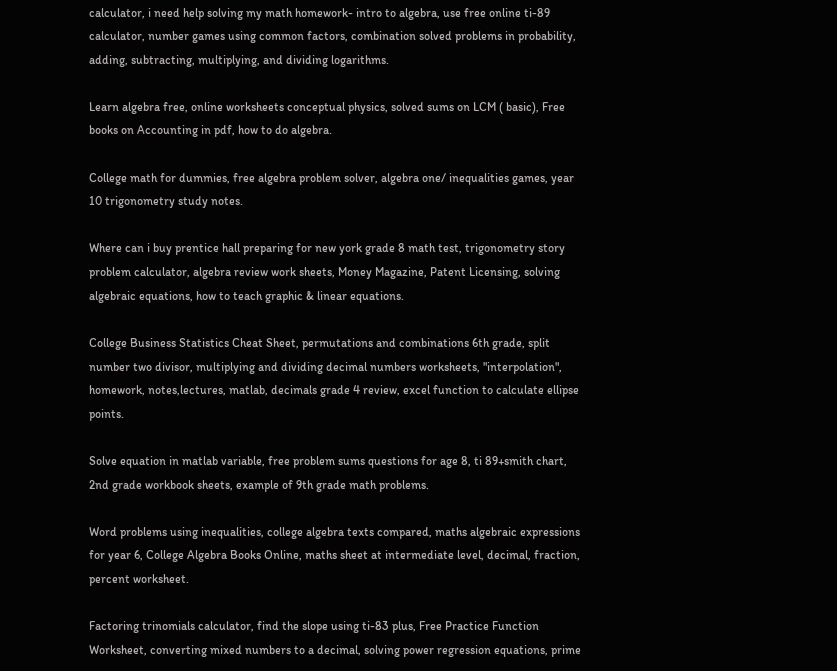calculator, i need help solving my math homework- intro to algebra, use free online ti-89 calculator, number games using common factors, combination solved problems in probability, adding, subtracting, multiplying, and dividing logarithms.

Learn algebra free, online worksheets conceptual physics, solved sums on LCM ( basic), Free books on Accounting in pdf, how to do algebra.

College math for dummies, free algebra problem solver, algebra one/ inequalities games, year 10 trigonometry study notes.

Where can i buy prentice hall preparing for new york grade 8 math test, trigonometry story problem calculator, algebra review work sheets, Money Magazine, Patent Licensing, solving algebraic equations, how to teach graphic & linear equations.

College Business Statistics Cheat Sheet, permutations and combinations 6th grade, split number two divisor, multiplying and dividing decimal numbers worksheets, "interpolation", homework, notes,lectures, matlab, decimals grade 4 review, excel function to calculate ellipse points.

Solve equation in matlab variable, free problem sums questions for age 8, ti 89+smith chart, 2nd grade workbook sheets, example of 9th grade math problems.

Word problems using inequalities, college algebra texts compared, maths algebraic expressions for year 6, College Algebra Books Online, maths sheet at intermediate level, decimal, fraction, percent worksheet.

Factoring trinomials calculator, find the slope using ti-83 plus, Free Practice Function Worksheet, converting mixed numbers to a decimal, solving power regression equations, prime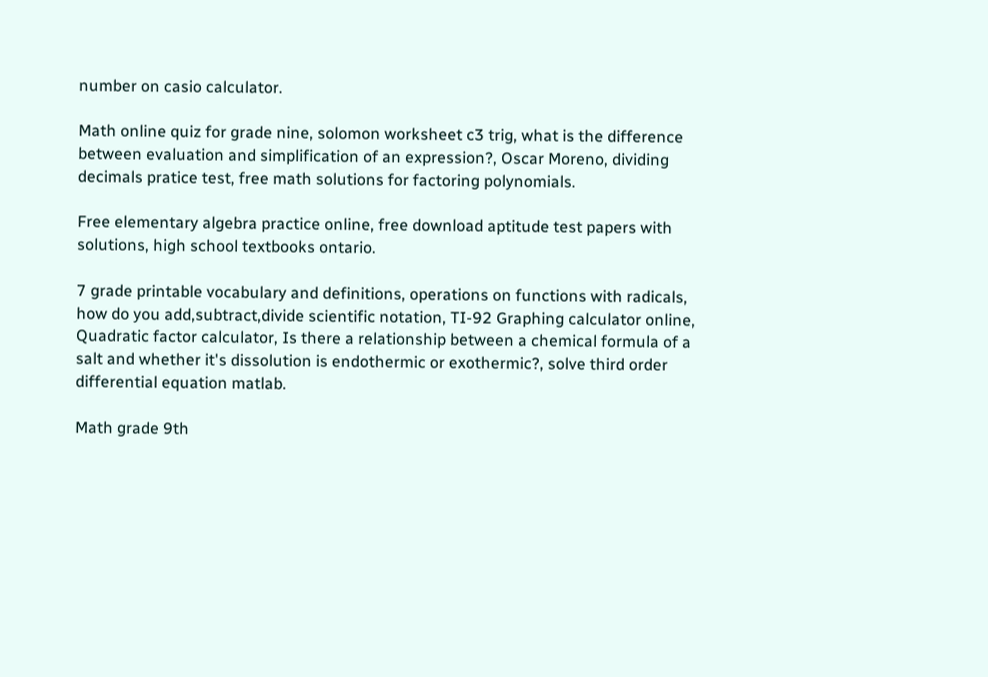number on casio calculator.

Math online quiz for grade nine, solomon worksheet c3 trig, what is the difference between evaluation and simplification of an expression?, Oscar Moreno, dividing decimals pratice test, free math solutions for factoring polynomials.

Free elementary algebra practice online, free download aptitude test papers with solutions, high school textbooks ontario.

7 grade printable vocabulary and definitions, operations on functions with radicals, how do you add,subtract,divide scientific notation, TI-92 Graphing calculator online, Quadratic factor calculator, Is there a relationship between a chemical formula of a salt and whether it's dissolution is endothermic or exothermic?, solve third order differential equation matlab.

Math grade 9th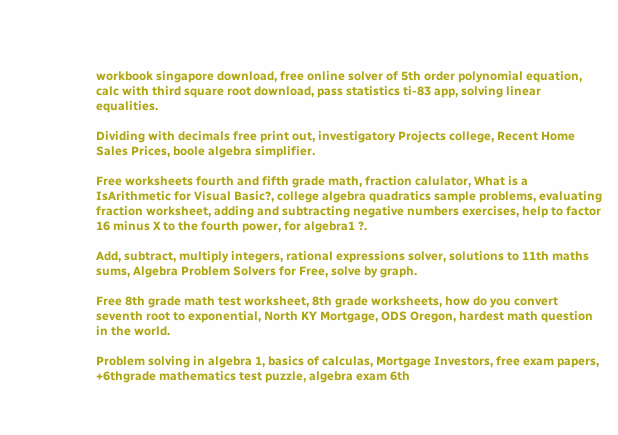workbook singapore download, free online solver of 5th order polynomial equation, calc with third square root download, pass statistics ti-83 app, solving linear equalities.

Dividing with decimals free print out, investigatory Projects college, Recent Home Sales Prices, boole algebra simplifier.

Free worksheets fourth and fifth grade math, fraction calulator, What is a IsArithmetic for Visual Basic?, college algebra quadratics sample problems, evaluating fraction worksheet, adding and subtracting negative numbers exercises, help to factor 16 minus X to the fourth power, for algebra1 ?.

Add, subtract, multiply integers, rational expressions solver, solutions to 11th maths sums, Algebra Problem Solvers for Free, solve by graph.

Free 8th grade math test worksheet, 8th grade worksheets, how do you convert seventh root to exponential, North KY Mortgage, ODS Oregon, hardest math question in the world.

Problem solving in algebra 1, basics of calculas, Mortgage Investors, free exam papers, +6thgrade mathematics test puzzle, algebra exam 6th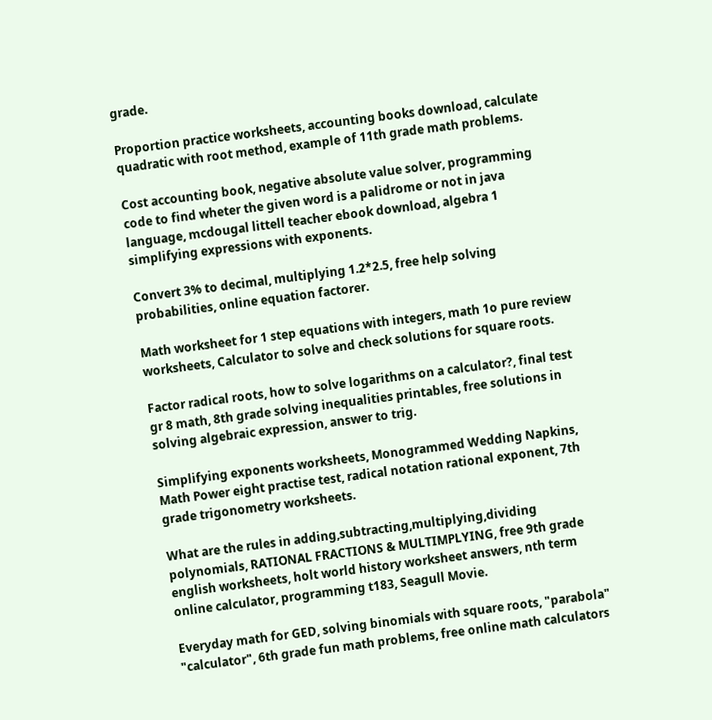grade.

Proportion practice worksheets, accounting books download, calculate quadratic with root method, example of 11th grade math problems.

Cost accounting book, negative absolute value solver, programming code to find wheter the given word is a palidrome or not in java language, mcdougal littell teacher ebook download, algebra 1 simplifying expressions with exponents.

Convert 3% to decimal, multiplying 1.2*2.5, free help solving probabilities, online equation factorer.

Math worksheet for 1 step equations with integers, math 1o pure review worksheets, Calculator to solve and check solutions for square roots.

Factor radical roots, how to solve logarithms on a calculator?, final test gr 8 math, 8th grade solving inequalities printables, free solutions in solving algebraic expression, answer to trig.

Simplifying exponents worksheets, Monogrammed Wedding Napkins, Math Power eight practise test, radical notation rational exponent, 7th grade trigonometry worksheets.

What are the rules in adding,subtracting,multiplying,dividing polynomials, RATIONAL FRACTIONS & MULTIMPLYING, free 9th grade english worksheets, holt world history worksheet answers, nth term online calculator, programming t183, Seagull Movie.

Everyday math for GED, solving binomials with square roots, "parabola" "calculator", 6th grade fun math problems, free online math calculators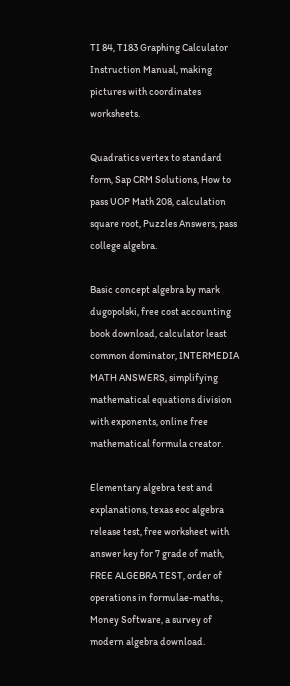TI 84, T183 Graphing Calculator Instruction Manual, making pictures with coordinates worksheets.

Quadratics vertex to standard form, Sap CRM Solutions, How to pass UOP Math 208, calculation square root, Puzzles Answers, pass college algebra.

Basic concept algebra by mark dugopolski, free cost accounting book download, calculator least common dominator, INTERMEDIA MATH ANSWERS, simplifying mathematical equations division with exponents, online free mathematical formula creator.

Elementary algebra test and explanations, texas eoc algebra release test, free worksheet with answer key for 7 grade of math, FREE ALGEBRA TEST, order of operations in formulae-maths., Money Software, a survey of modern algebra download.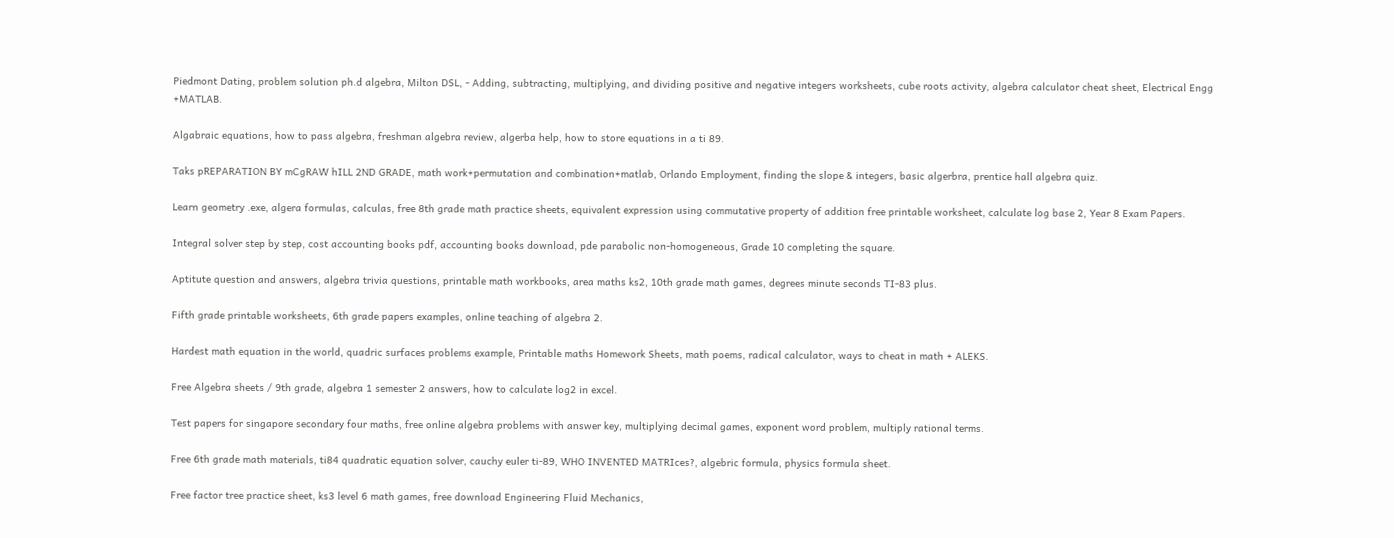Piedmont Dating, problem solution ph.d algebra, Milton DSL, - Adding, subtracting, multiplying, and dividing positive and negative integers worksheets, cube roots activity, algebra calculator cheat sheet, Electrical Engg +MATLAB.

Algabraic equations, how to pass algebra, freshman algebra review, algerba help, how to store equations in a ti 89.

Taks pREPARATION BY mCgRAW hILL 2ND GRADE, math work+permutation and combination+matlab, Orlando Employment, finding the slope & integers, basic algerbra, prentice hall algebra quiz.

Learn geometry .exe, algera formulas, calculas, free 8th grade math practice sheets, equivalent expression using commutative property of addition free printable worksheet, calculate log base 2, Year 8 Exam Papers.

Integral solver step by step, cost accounting books pdf, accounting books download, pde parabolic non-homogeneous, Grade 10 completing the square.

Aptitute question and answers, algebra trivia questions, printable math workbooks, area maths ks2, 10th grade math games, degrees minute seconds TI-83 plus.

Fifth grade printable worksheets, 6th grade papers examples, online teaching of algebra 2.

Hardest math equation in the world, quadric surfaces problems example, Printable maths Homework Sheets, math poems, radical calculator, ways to cheat in math + ALEKS.

Free Algebra sheets / 9th grade, algebra 1 semester 2 answers, how to calculate log2 in excel.

Test papers for singapore secondary four maths, free online algebra problems with answer key, multiplying decimal games, exponent word problem, multiply rational terms.

Free 6th grade math materials, ti84 quadratic equation solver, cauchy euler ti-89, WHO INVENTED MATRIces?, algebric formula, physics formula sheet.

Free factor tree practice sheet, ks3 level 6 math games, free download Engineering Fluid Mechanics,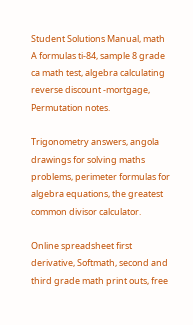Student Solutions Manual, math A formulas ti-84, sample 8 grade ca math test, algebra calculating reverse discount -mortgage, Permutation notes.

Trigonometry answers, angola drawings for solving maths problems, perimeter formulas for algebra equations, the greatest common divisor calculator.

Online spreadsheet first derivative, Softmath, second and third grade math print outs, free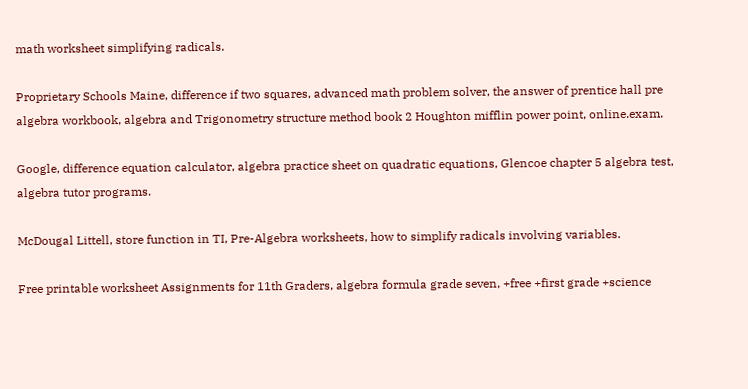math worksheet simplifying radicals.

Proprietary Schools Maine, difference if two squares, advanced math problem solver, the answer of prentice hall pre algebra workbook, algebra and Trigonometry structure method book 2 Houghton mifflin power point, online.exam.

Google, difference equation calculator, algebra practice sheet on quadratic equations, Glencoe chapter 5 algebra test, algebra tutor programs.

McDougal Littell, store function in TI, Pre-Algebra worksheets, how to simplify radicals involving variables.

Free printable worksheet Assignments for 11th Graders, algebra formula grade seven, +free +first grade +science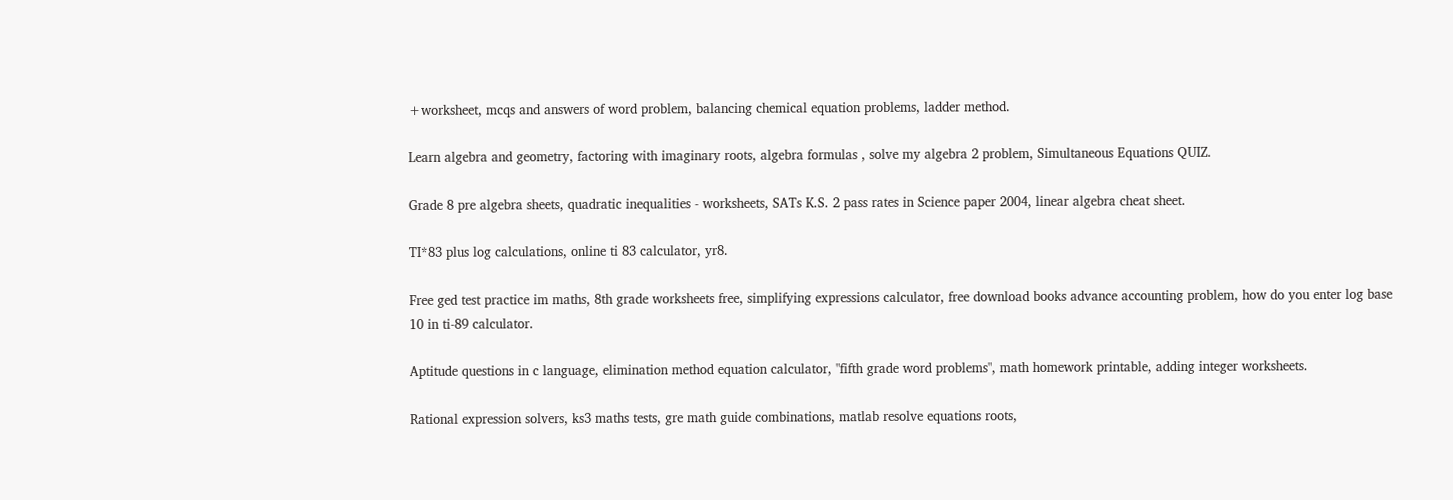+worksheet, mcqs and answers of word problem, balancing chemical equation problems, ladder method.

Learn algebra and geometry, factoring with imaginary roots, algebra formulas , solve my algebra 2 problem, Simultaneous Equations QUIZ.

Grade 8 pre algebra sheets, quadratic inequalities - worksheets, SATs K.S. 2 pass rates in Science paper 2004, linear algebra cheat sheet.

TI*83 plus log calculations, online ti 83 calculator, yr8.

Free ged test practice im maths, 8th grade worksheets free, simplifying expressions calculator, free download books advance accounting problem, how do you enter log base 10 in ti-89 calculator.

Aptitude questions in c language, elimination method equation calculator, "fifth grade word problems", math homework printable, adding integer worksheets.

Rational expression solvers, ks3 maths tests, gre math guide combinations, matlab resolve equations roots,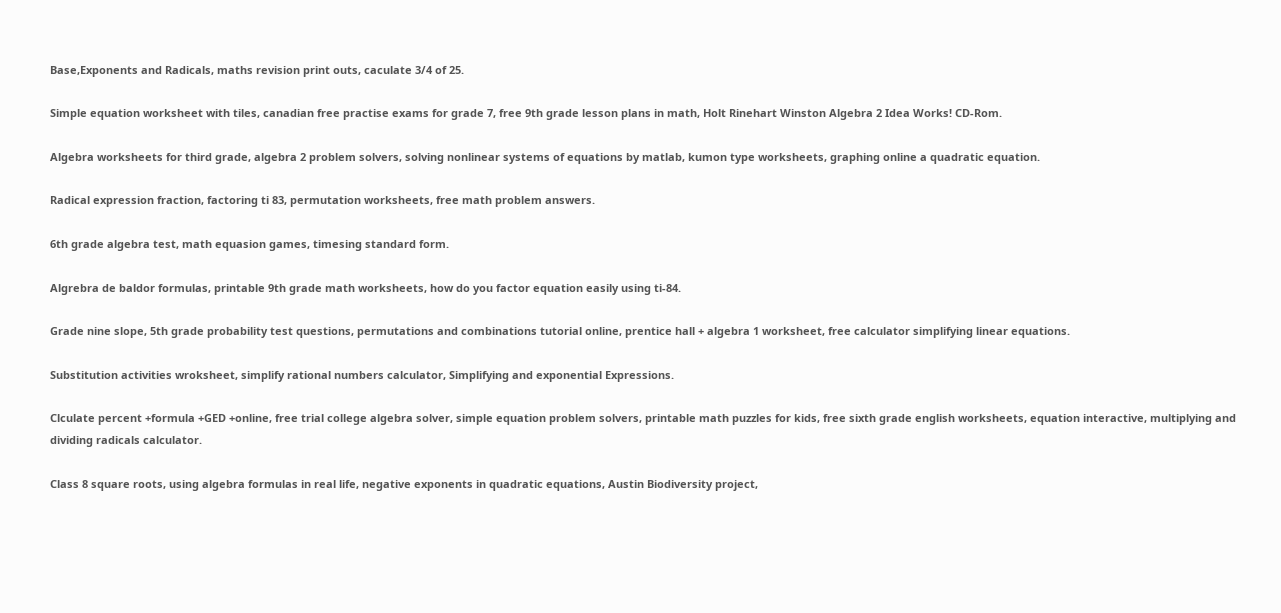Base,Exponents and Radicals, maths revision print outs, caculate 3/4 of 25.

Simple equation worksheet with tiles, canadian free practise exams for grade 7, free 9th grade lesson plans in math, Holt Rinehart Winston Algebra 2 Idea Works! CD-Rom.

Algebra worksheets for third grade, algebra 2 problem solvers, solving nonlinear systems of equations by matlab, kumon type worksheets, graphing online a quadratic equation.

Radical expression fraction, factoring ti 83, permutation worksheets, free math problem answers.

6th grade algebra test, math equasion games, timesing standard form.

Algrebra de baldor formulas, printable 9th grade math worksheets, how do you factor equation easily using ti-84.

Grade nine slope, 5th grade probability test questions, permutations and combinations tutorial online, prentice hall + algebra 1 worksheet, free calculator simplifying linear equations.

Substitution activities wroksheet, simplify rational numbers calculator, Simplifying and exponential Expressions.

Clculate percent +formula +GED +online, free trial college algebra solver, simple equation problem solvers, printable math puzzles for kids, free sixth grade english worksheets, equation interactive, multiplying and dividing radicals calculator.

Class 8 square roots, using algebra formulas in real life, negative exponents in quadratic equations, Austin Biodiversity project,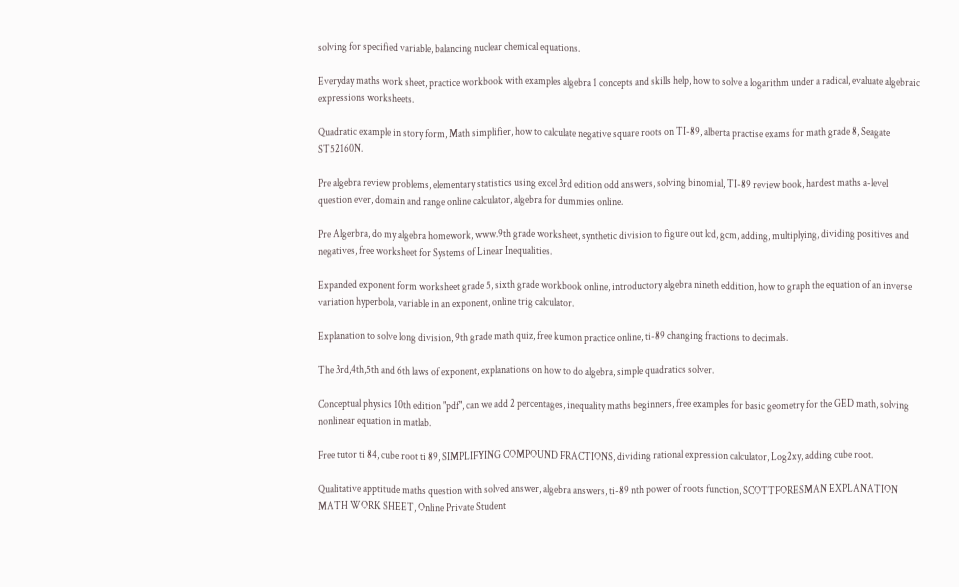solving for specified variable, balancing nuclear chemical equations.

Everyday maths work sheet, practice workbook with examples algebra 1 concepts and skills help, how to solve a logarithm under a radical, evaluate algebraic expressions worksheets.

Quadratic example in story form, Math simplifier, how to calculate negative square roots on TI-89, alberta practise exams for math grade 8, Seagate ST52160N.

Pre algebra review problems, elementary statistics using excel 3rd edition odd answers, solving binomial, TI-89 review book, hardest maths a-level question ever, domain and range online calculator, algebra for dummies online.

Pre Algerbra, do my algebra homework, www.9th grade worksheet, synthetic division to figure out lcd, gcm, adding, multiplying, dividing positives and negatives, free worksheet for Systems of Linear Inequalities.

Expanded exponent form worksheet grade 5, sixth grade workbook online, introductory algebra nineth eddition, how to graph the equation of an inverse variation hyperbola, variable in an exponent, online trig calculator.

Explanation to solve long division, 9th grade math quiz, free kumon practice online, ti-89 changing fractions to decimals.

The 3rd,4th,5th and 6th laws of exponent, explanations on how to do algebra, simple quadratics solver.

Conceptual physics 10th edition "pdf", can we add 2 percentages, inequality maths beginners, free examples for basic geometry for the GED math, solving nonlinear equation in matlab.

Free tutor ti 84, cube root ti 89, SIMPLIFYING COMPOUND FRACTIONS, dividing rational expression calculator, Log2xy, adding cube root.

Qualitative apptitude maths question with solved answer, algebra answers, ti-89 nth power of roots function, SCOTTFORESMAN EXPLANATION MATH WORK SHEET, Online Private Student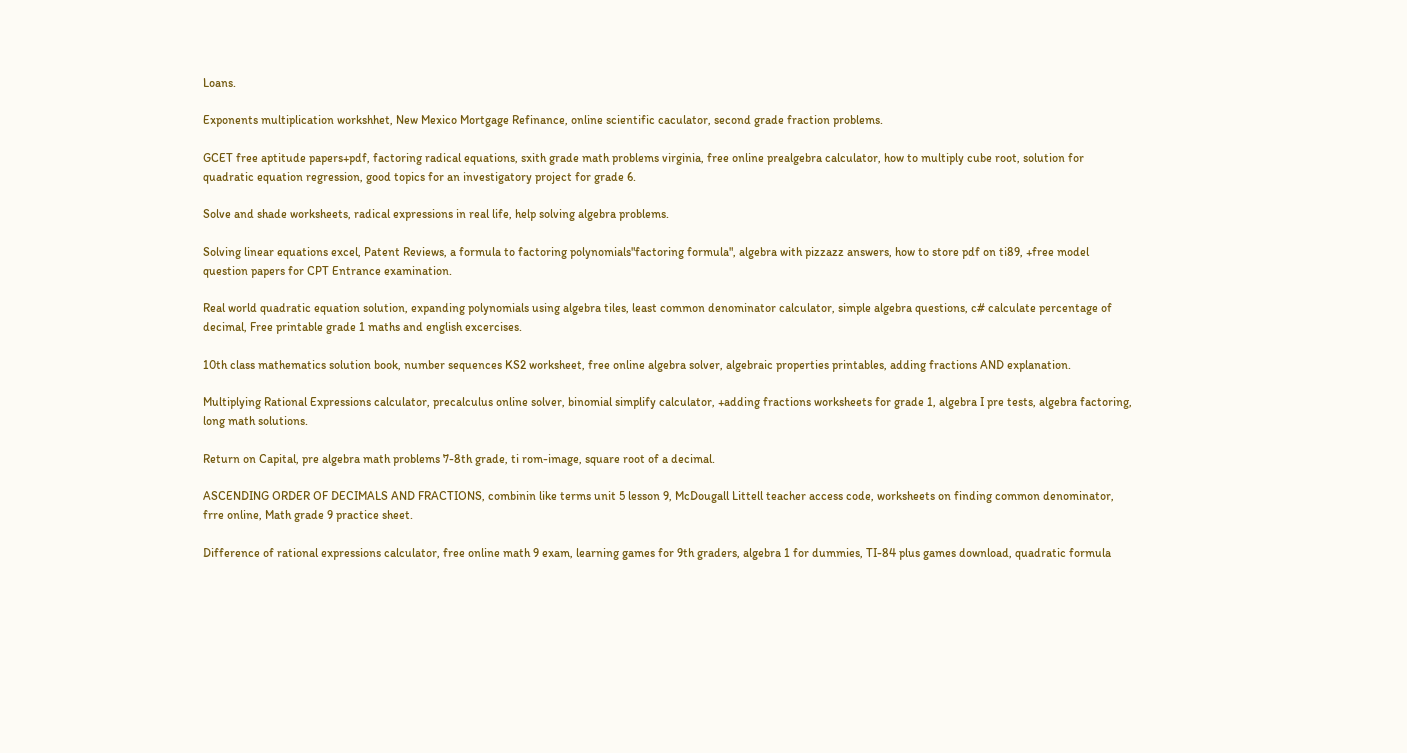Loans.

Exponents multiplication workshhet, New Mexico Mortgage Refinance, online scientific caculator, second grade fraction problems.

GCET free aptitude papers+pdf, factoring radical equations, sxith grade math problems virginia, free online prealgebra calculator, how to multiply cube root, solution for quadratic equation regression, good topics for an investigatory project for grade 6.

Solve and shade worksheets, radical expressions in real life, help solving algebra problems.

Solving linear equations excel, Patent Reviews, a formula to factoring polynomials"factoring formula", algebra with pizzazz answers, how to store pdf on ti89, +free model question papers for CPT Entrance examination.

Real world quadratic equation solution, expanding polynomials using algebra tiles, least common denominator calculator, simple algebra questions, c# calculate percentage of decimal, Free printable grade 1 maths and english excercises.

10th class mathematics solution book, number sequences KS2 worksheet, free online algebra solver, algebraic properties printables, adding fractions AND explanation.

Multiplying Rational Expressions calculator, precalculus online solver, binomial simplify calculator, +adding fractions worksheets for grade 1, algebra I pre tests, algebra factoring, long math solutions.

Return on Capital, pre algebra math problems 7-8th grade, ti rom-image, square root of a decimal.

ASCENDING ORDER OF DECIMALS AND FRACTIONS, combinin like terms unit 5 lesson 9, McDougall Littell teacher access code, worksheets on finding common denominator, frre online, Math grade 9 practice sheet.

Difference of rational expressions calculator, free online math 9 exam, learning games for 9th graders, algebra 1 for dummies, TI-84 plus games download, quadratic formula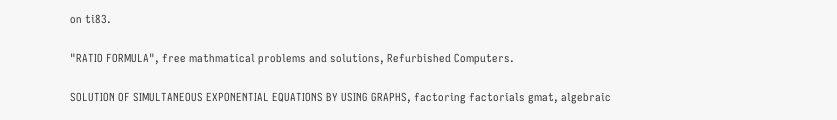on ti83.

"RATIO FORMULA", free mathmatical problems and solutions, Refurbished Computers.

SOLUTION OF SIMULTANEOUS EXPONENTIAL EQUATIONS BY USING GRAPHS, factoring factorials gmat, algebraic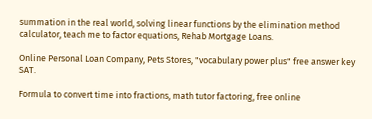summation in the real world, solving linear functions by the elimination method calculator, teach me to factor equations, Rehab Mortgage Loans.

Online Personal Loan Company, Pets Stores, "vocabulary power plus" free answer key SAT.

Formula to convert time into fractions, math tutor factoring, free online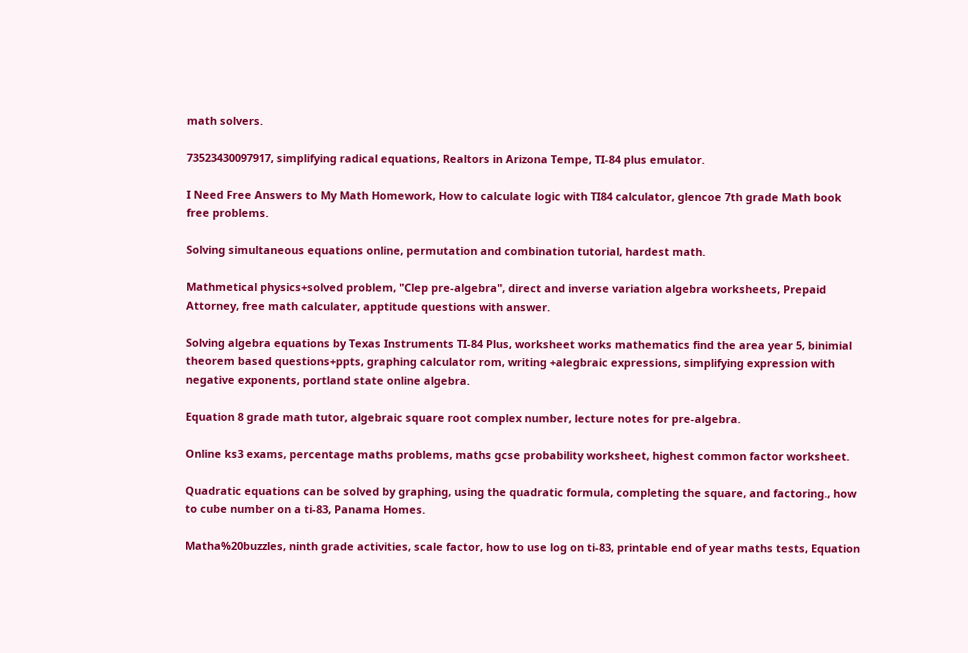math solvers.

73523430097917, simplifying radical equations, Realtors in Arizona Tempe, TI-84 plus emulator.

I Need Free Answers to My Math Homework, How to calculate logic with TI84 calculator, glencoe 7th grade Math book free problems.

Solving simultaneous equations online, permutation and combination tutorial, hardest math.

Mathmetical physics+solved problem, "Clep pre-algebra", direct and inverse variation algebra worksheets, Prepaid Attorney, free math calculater, apptitude questions with answer.

Solving algebra equations by Texas Instruments TI-84 Plus, worksheet works mathematics find the area year 5, binimial theorem based questions+ppts, graphing calculator rom, writing +alegbraic expressions, simplifying expression with negative exponents, portland state online algebra.

Equation 8 grade math tutor, algebraic square root complex number, lecture notes for pre-algebra.

Online ks3 exams, percentage maths problems, maths gcse probability worksheet, highest common factor worksheet.

Quadratic equations can be solved by graphing, using the quadratic formula, completing the square, and factoring., how to cube number on a ti-83, Panama Homes.

Matha%20buzzles, ninth grade activities, scale factor, how to use log on ti-83, printable end of year maths tests, Equation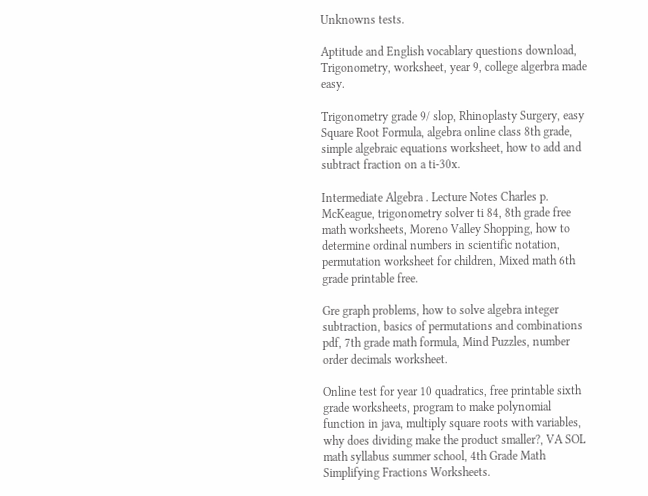Unknowns tests.

Aptitude and English vocablary questions download, Trigonometry, worksheet, year 9, college algerbra made easy.

Trigonometry grade 9/ slop, Rhinoplasty Surgery, easy Square Root Formula, algebra online class 8th grade, simple algebraic equations worksheet, how to add and subtract fraction on a ti-30x.

Intermediate Algebra . Lecture Notes Charles p. McKeague, trigonometry solver ti 84, 8th grade free math worksheets, Moreno Valley Shopping, how to determine ordinal numbers in scientific notation, permutation worksheet for children, Mixed math 6th grade printable free.

Gre graph problems, how to solve algebra integer subtraction, basics of permutations and combinations pdf, 7th grade math formula, Mind Puzzles, number order decimals worksheet.

Online test for year 10 quadratics, free printable sixth grade worksheets, program to make polynomial function in java, multiply square roots with variables, why does dividing make the product smaller?, VA SOL math syllabus summer school, 4th Grade Math Simplifying Fractions Worksheets.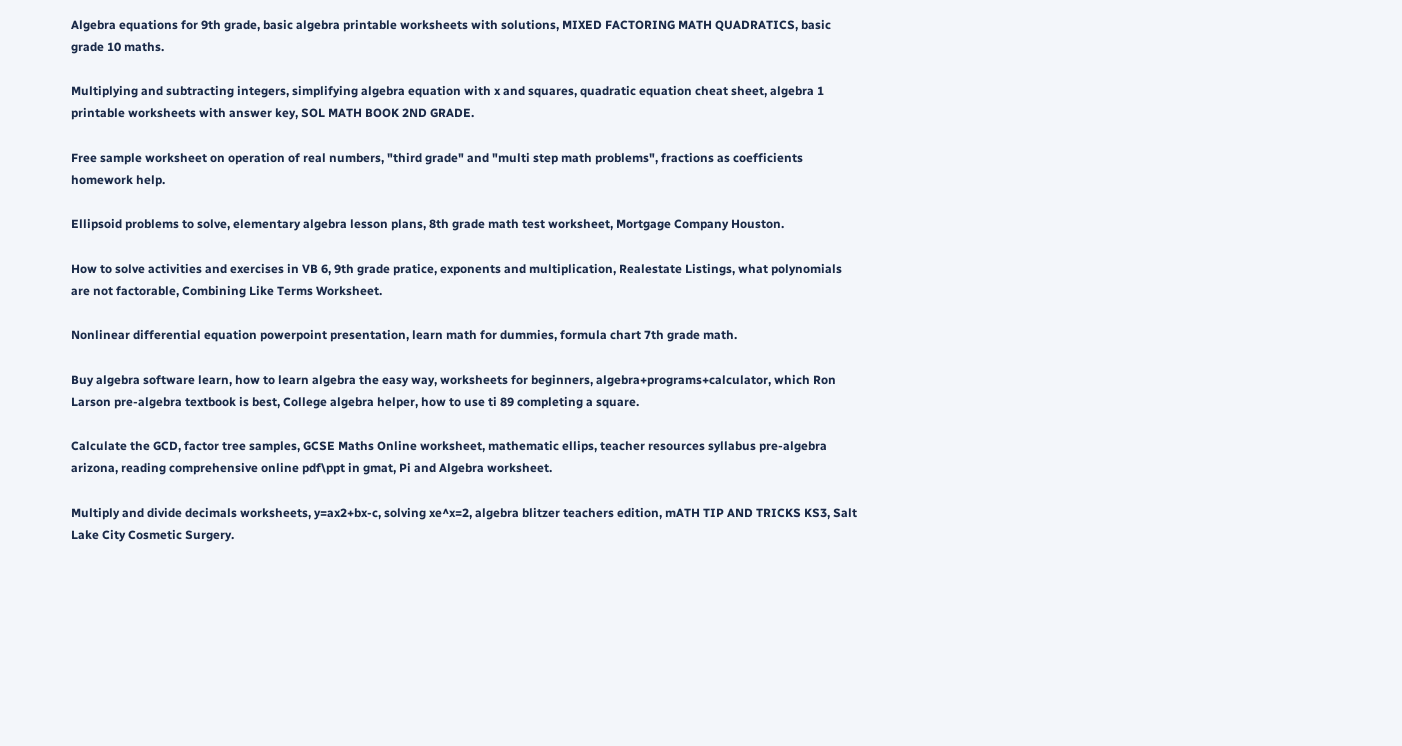Algebra equations for 9th grade, basic algebra printable worksheets with solutions, MIXED FACTORING MATH QUADRATICS, basic grade 10 maths.

Multiplying and subtracting integers, simplifying algebra equation with x and squares, quadratic equation cheat sheet, algebra 1 printable worksheets with answer key, SOL MATH BOOK 2ND GRADE.

Free sample worksheet on operation of real numbers, "third grade" and "multi step math problems", fractions as coefficients homework help.

Ellipsoid problems to solve, elementary algebra lesson plans, 8th grade math test worksheet, Mortgage Company Houston.

How to solve activities and exercises in VB 6, 9th grade pratice, exponents and multiplication, Realestate Listings, what polynomials are not factorable, Combining Like Terms Worksheet.

Nonlinear differential equation powerpoint presentation, learn math for dummies, formula chart 7th grade math.

Buy algebra software learn, how to learn algebra the easy way, worksheets for beginners, algebra+programs+calculator, which Ron Larson pre-algebra textbook is best, College algebra helper, how to use ti 89 completing a square.

Calculate the GCD, factor tree samples, GCSE Maths Online worksheet, mathematic ellips, teacher resources syllabus pre-algebra arizona, reading comprehensive online pdf\ppt in gmat, Pi and Algebra worksheet.

Multiply and divide decimals worksheets, y=ax2+bx-c, solving xe^x=2, algebra blitzer teachers edition, mATH TIP AND TRICKS KS3, Salt Lake City Cosmetic Surgery.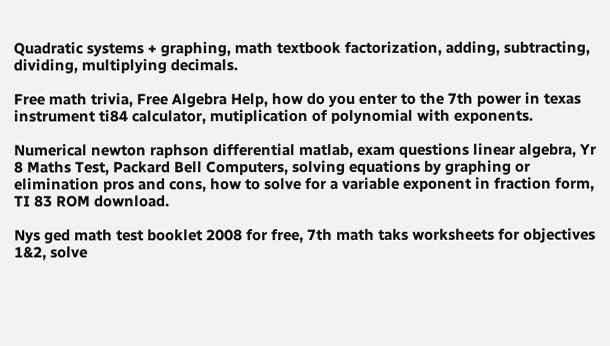Quadratic systems + graphing, math textbook factorization, adding, subtracting, dividing, multiplying decimals.

Free math trivia, Free Algebra Help, how do you enter to the 7th power in texas instrument ti84 calculator, mutiplication of polynomial with exponents.

Numerical newton raphson differential matlab, exam questions linear algebra, Yr 8 Maths Test, Packard Bell Computers, solving equations by graphing or elimination pros and cons, how to solve for a variable exponent in fraction form, TI 83 ROM download.

Nys ged math test booklet 2008 for free, 7th math taks worksheets for objectives 1&2, solve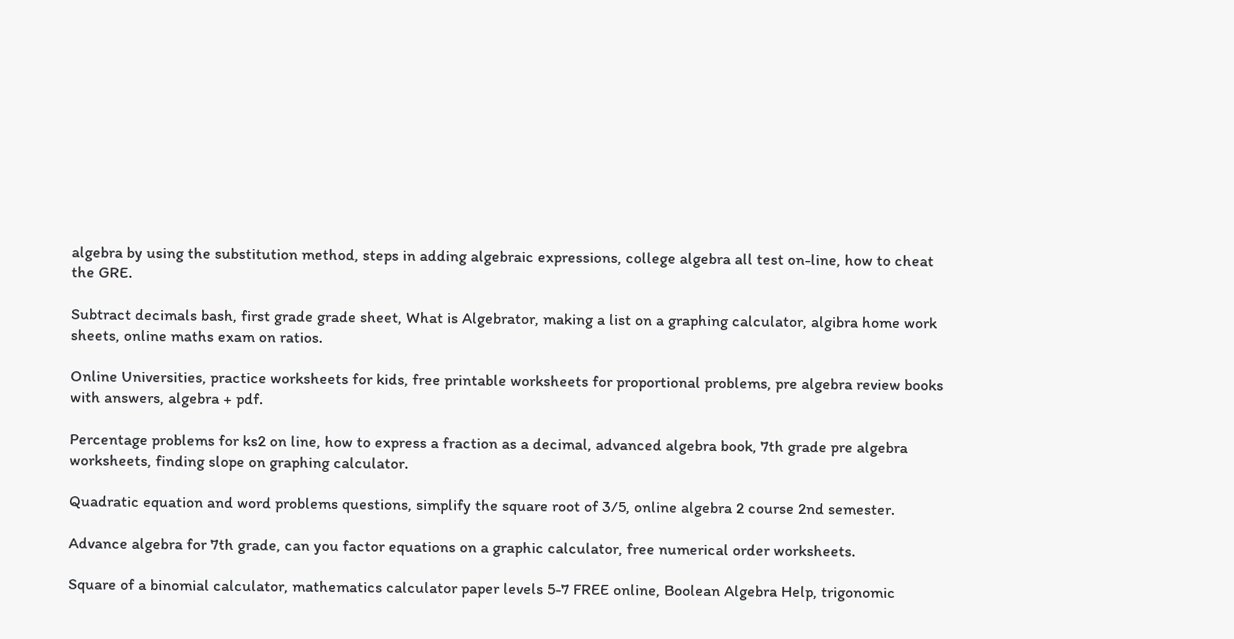algebra by using the substitution method, steps in adding algebraic expressions, college algebra all test on-line, how to cheat the GRE.

Subtract decimals bash, first grade grade sheet, What is Algebrator, making a list on a graphing calculator, algibra home work sheets, online maths exam on ratios.

Online Universities, practice worksheets for kids, free printable worksheets for proportional problems, pre algebra review books with answers, algebra + pdf.

Percentage problems for ks2 on line, how to express a fraction as a decimal, advanced algebra book, 7th grade pre algebra worksheets, finding slope on graphing calculator.

Quadratic equation and word problems questions, simplify the square root of 3/5, online algebra 2 course 2nd semester.

Advance algebra for 7th grade, can you factor equations on a graphic calculator, free numerical order worksheets.

Square of a binomial calculator, mathematics calculator paper levels 5-7 FREE online, Boolean Algebra Help, trigonomic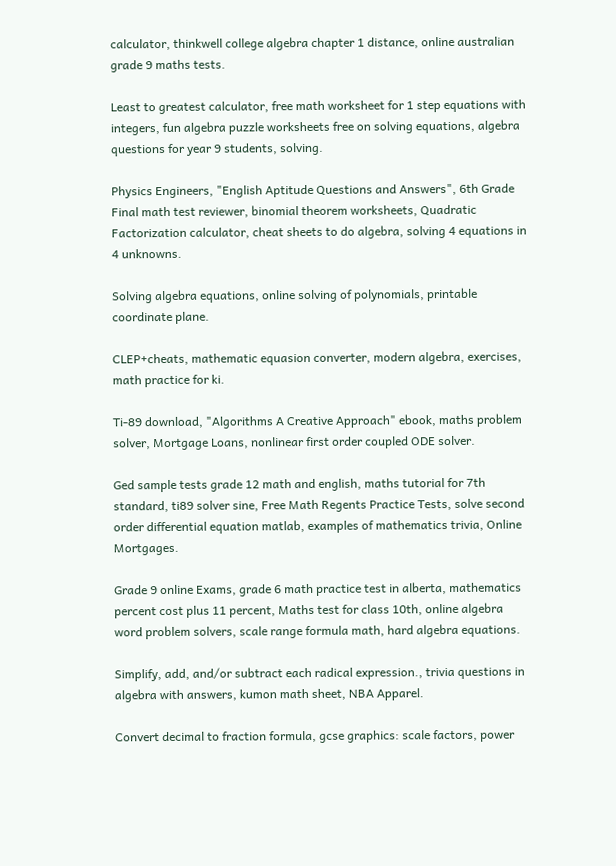calculator, thinkwell college algebra chapter 1 distance, online australian grade 9 maths tests.

Least to greatest calculator, free math worksheet for 1 step equations with integers, fun algebra puzzle worksheets free on solving equations, algebra questions for year 9 students, solving.

Physics Engineers, "English Aptitude Questions and Answers", 6th Grade Final math test reviewer, binomial theorem worksheets, Quadratic Factorization calculator, cheat sheets to do algebra, solving 4 equations in 4 unknowns.

Solving algebra equations, online solving of polynomials, printable coordinate plane.

CLEP+cheats, mathematic equasion converter, modern algebra, exercises, math practice for ki.

Ti-89 download, "Algorithms A Creative Approach" ebook, maths problem solver, Mortgage Loans, nonlinear first order coupled ODE solver.

Ged sample tests grade 12 math and english, maths tutorial for 7th standard, ti89 solver sine, Free Math Regents Practice Tests, solve second order differential equation matlab, examples of mathematics trivia, Online Mortgages.

Grade 9 online Exams, grade 6 math practice test in alberta, mathematics percent cost plus 11 percent, Maths test for class 10th, online algebra word problem solvers, scale range formula math, hard algebra equations.

Simplify, add, and/or subtract each radical expression., trivia questions in algebra with answers, kumon math sheet, NBA Apparel.

Convert decimal to fraction formula, gcse graphics: scale factors, power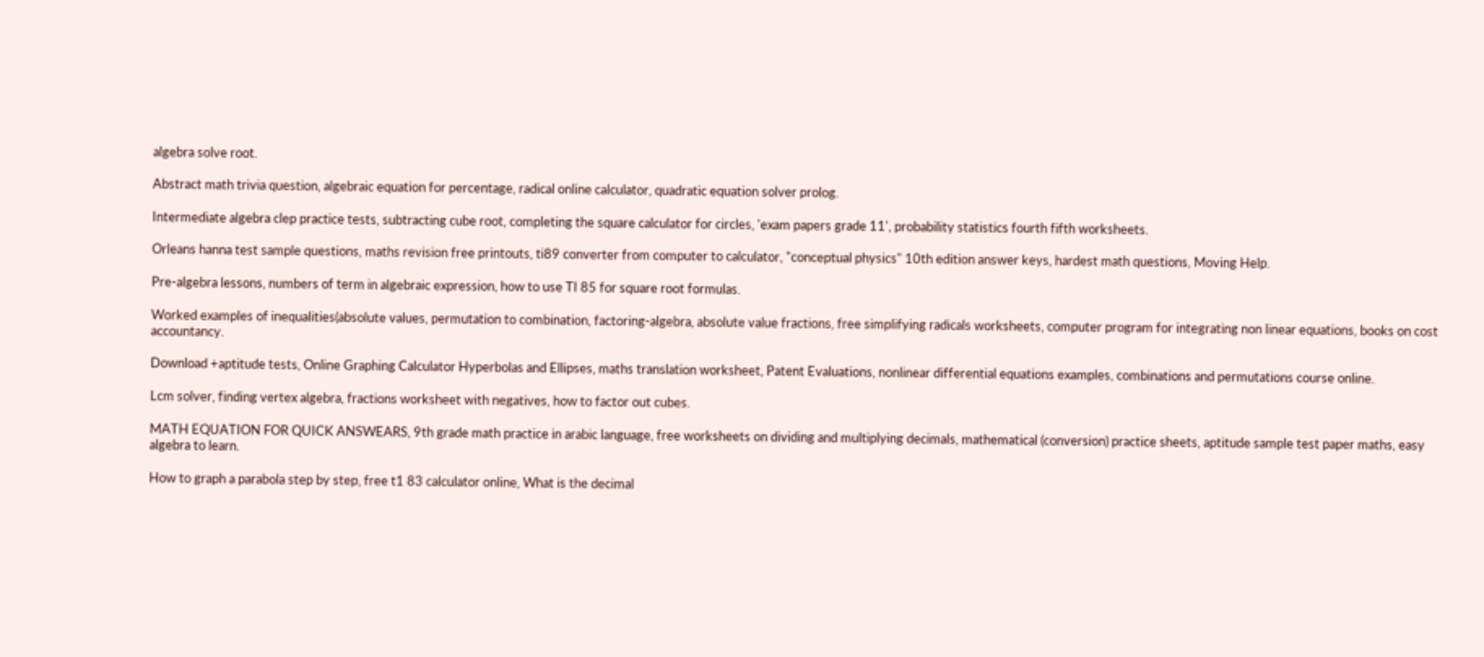algebra solve root.

Abstract math trivia question, algebraic equation for percentage, radical online calculator, quadratic equation solver prolog.

Intermediate algebra clep practice tests, subtracting cube root, completing the square calculator for circles, 'exam papers grade 11', probability statistics fourth fifth worksheets.

Orleans hanna test sample questions, maths revision free printouts, ti89 converter from computer to calculator, "conceptual physics" 10th edition answer keys, hardest math questions, Moving Help.

Pre-algebra lessons, numbers of term in algebraic expression, how to use TI 85 for square root formulas.

Worked examples of inequalities(absolute values, permutation to combination, factoring-algebra, absolute value fractions, free simplifying radicals worksheets, computer program for integrating non linear equations, books on cost accountancy.

Download +aptitude tests, Online Graphing Calculator Hyperbolas and Ellipses, maths translation worksheet, Patent Evaluations, nonlinear differential equations examples, combinations and permutations course online.

Lcm solver, finding vertex algebra, fractions worksheet with negatives, how to factor out cubes.

MATH EQUATION FOR QUICK ANSWEARS, 9th grade math practice in arabic language, free worksheets on dividing and multiplying decimals, mathematical (conversion) practice sheets, aptitude sample test paper maths, easy algebra to learn.

How to graph a parabola step by step, free t1 83 calculator online, What is the decimal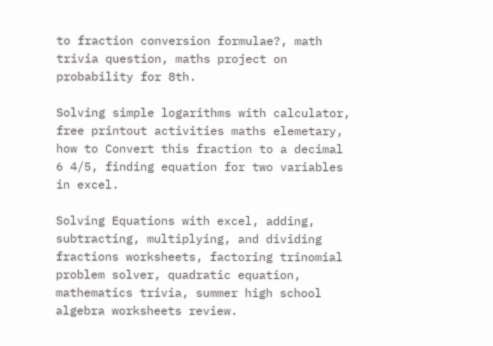to fraction conversion formulae?, math trivia question, maths project on probability for 8th.

Solving simple logarithms with calculator, free printout activities maths elemetary, how to Convert this fraction to a decimal 6 4/5, finding equation for two variables in excel.

Solving Equations with excel, adding, subtracting, multiplying, and dividing fractions worksheets, factoring trinomial problem solver, quadratic equation, mathematics trivia, summer high school algebra worksheets review.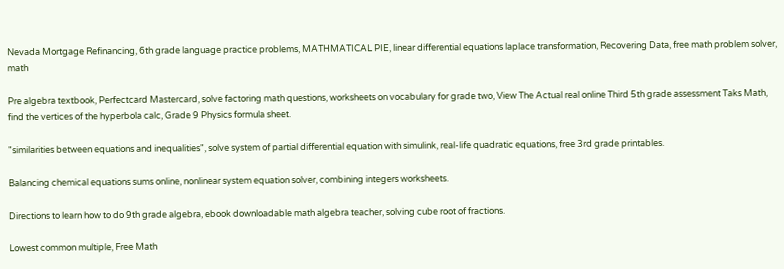Nevada Mortgage Refinancing, 6th grade language practice problems, MATHMATICAL PIE, linear differential equations laplace transformation, Recovering Data, free math problem solver, math

Pre algebra textbook, Perfectcard Mastercard, solve factoring math questions, worksheets on vocabulary for grade two, View The Actual real online Third 5th grade assessment Taks Math, find the vertices of the hyperbola calc, Grade 9 Physics formula sheet.

"similarities between equations and inequalities", solve system of partial differential equation with simulink, real-life quadratic equations, free 3rd grade printables.

Balancing chemical equations sums online, nonlinear system equation solver, combining integers worksheets.

Directions to learn how to do 9th grade algebra, ebook downloadable math algebra teacher, solving cube root of fractions.

Lowest common multiple, Free Math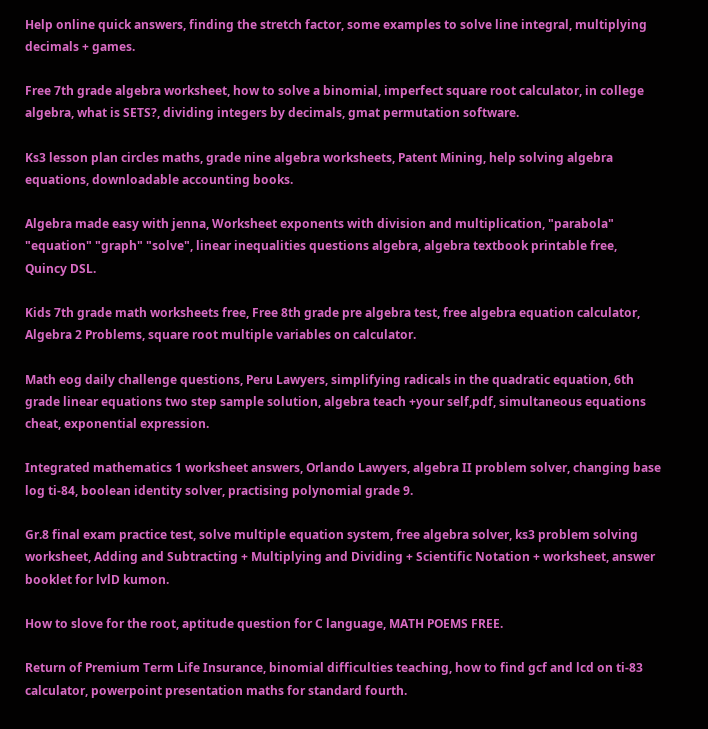Help online quick answers, finding the stretch factor, some examples to solve line integral, multiplying decimals + games.

Free 7th grade algebra worksheet, how to solve a binomial, imperfect square root calculator, in college algebra, what is SETS?, dividing integers by decimals, gmat permutation software.

Ks3 lesson plan circles maths, grade nine algebra worksheets, Patent Mining, help solving algebra equations, downloadable accounting books.

Algebra made easy with jenna, Worksheet exponents with division and multiplication, "parabola" "equation" "graph" "solve", linear inequalities questions algebra, algebra textbook printable free, Quincy DSL.

Kids 7th grade math worksheets free, Free 8th grade pre algebra test, free algebra equation calculator, Algebra 2 Problems, square root multiple variables on calculator.

Math eog daily challenge questions, Peru Lawyers, simplifying radicals in the quadratic equation, 6th grade linear equations two step sample solution, algebra teach +your self,pdf, simultaneous equations cheat, exponential expression.

Integrated mathematics 1 worksheet answers, Orlando Lawyers, algebra II problem solver, changing base log ti-84, boolean identity solver, practising polynomial grade 9.

Gr.8 final exam practice test, solve multiple equation system, free algebra solver, ks3 problem solving worksheet, Adding and Subtracting + Multiplying and Dividing + Scientific Notation + worksheet, answer booklet for lvlD kumon.

How to slove for the root, aptitude question for C language, MATH POEMS FREE.

Return of Premium Term Life Insurance, binomial difficulties teaching, how to find gcf and lcd on ti-83 calculator, powerpoint presentation maths for standard fourth.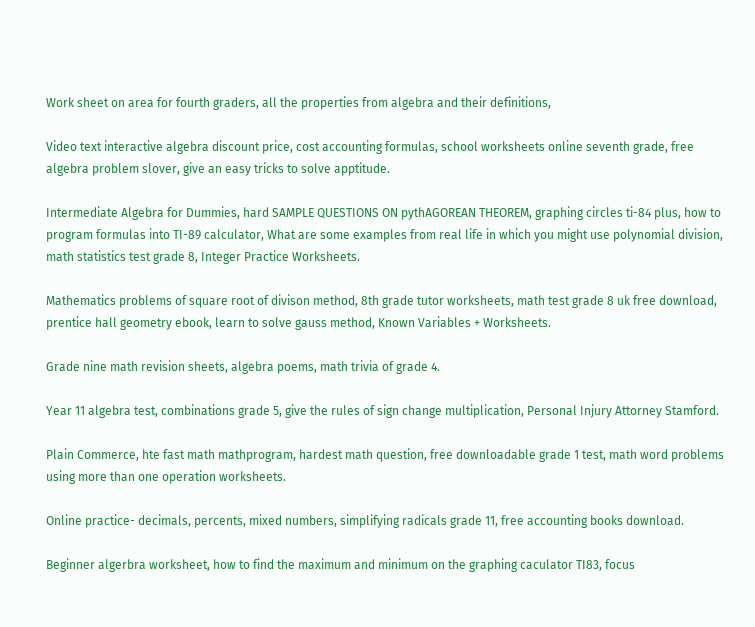Work sheet on area for fourth graders, all the properties from algebra and their definitions,

Video text interactive algebra discount price, cost accounting formulas, school worksheets online seventh grade, free algebra problem slover, give an easy tricks to solve apptitude.

Intermediate Algebra for Dummies, hard SAMPLE QUESTIONS ON pythAGOREAN THEOREM, graphing circles ti-84 plus, how to program formulas into TI-89 calculator, What are some examples from real life in which you might use polynomial division, math statistics test grade 8, Integer Practice Worksheets.

Mathematics problems of square root of divison method, 8th grade tutor worksheets, math test grade 8 uk free download, prentice hall geometry ebook, learn to solve gauss method, Known Variables + Worksheets.

Grade nine math revision sheets, algebra poems, math trivia of grade 4.

Year 11 algebra test, combinations grade 5, give the rules of sign change multiplication, Personal Injury Attorney Stamford.

Plain Commerce, hte fast math mathprogram, hardest math question, free downloadable grade 1 test, math word problems using more than one operation worksheets.

Online practice- decimals, percents, mixed numbers, simplifying radicals grade 11, free accounting books download.

Beginner algerbra worksheet, how to find the maximum and minimum on the graphing caculator TI83, focus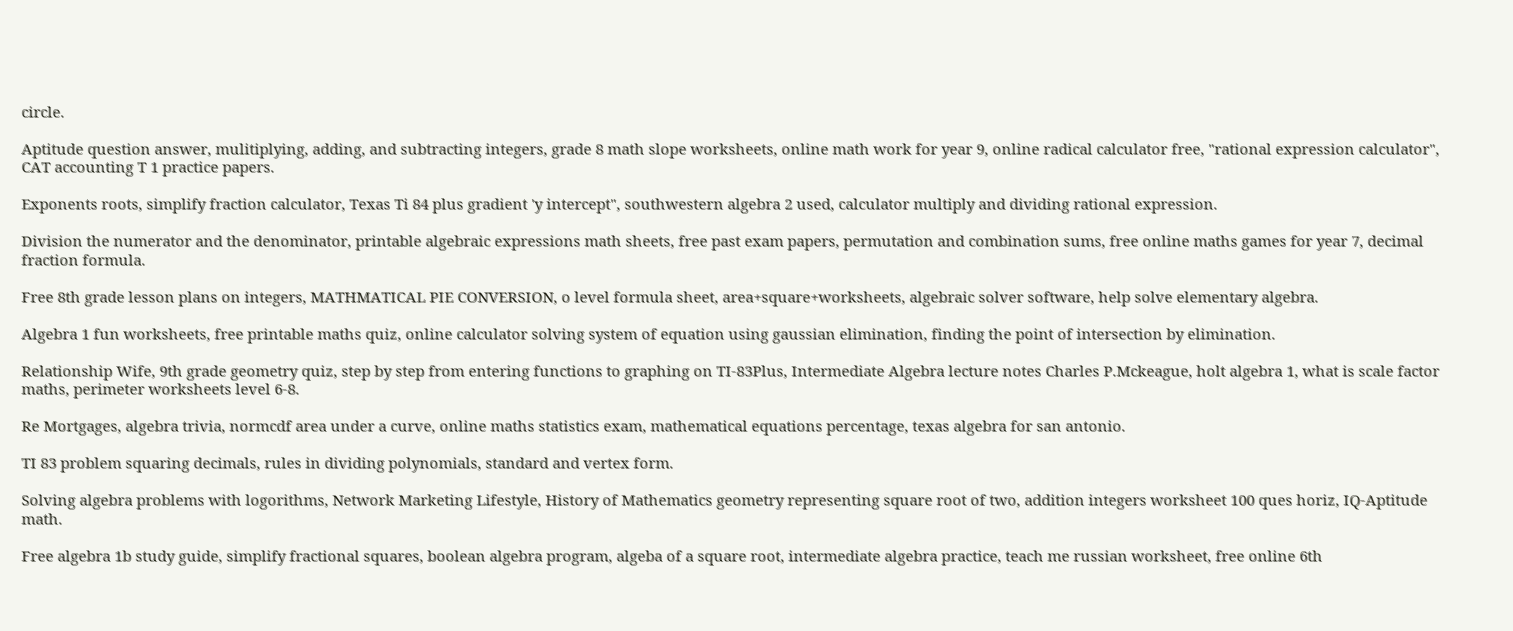circle.

Aptitude question answer, mulitiplying, adding, and subtracting integers, grade 8 math slope worksheets, online math work for year 9, online radical calculator free, "rational expression calculator", CAT accounting T 1 practice papers.

Exponents roots, simplify fraction calculator, Texas Ti 84 plus gradient 'y intercept", southwestern algebra 2 used, calculator multiply and dividing rational expression.

Division the numerator and the denominator, printable algebraic expressions math sheets, free past exam papers, permutation and combination sums, free online maths games for year 7, decimal fraction formula.

Free 8th grade lesson plans on integers, MATHMATICAL PIE CONVERSION, o level formula sheet, area+square+worksheets, algebraic solver software, help solve elementary algebra.

Algebra 1 fun worksheets, free printable maths quiz, online calculator solving system of equation using gaussian elimination, finding the point of intersection by elimination.

Relationship Wife, 9th grade geometry quiz, step by step from entering functions to graphing on TI-83Plus, Intermediate Algebra lecture notes Charles P.Mckeague, holt algebra 1, what is scale factor maths, perimeter worksheets level 6-8.

Re Mortgages, algebra trivia, normcdf area under a curve, online maths statistics exam, mathematical equations percentage, texas algebra for san antonio.

TI 83 problem squaring decimals, rules in dividing polynomials, standard and vertex form.

Solving algebra problems with logorithms, Network Marketing Lifestyle, History of Mathematics geometry representing square root of two, addition integers worksheet 100 ques horiz, IQ-Aptitude math.

Free algebra 1b study guide, simplify fractional squares, boolean algebra program, algeba of a square root, intermediate algebra practice, teach me russian worksheet, free online 6th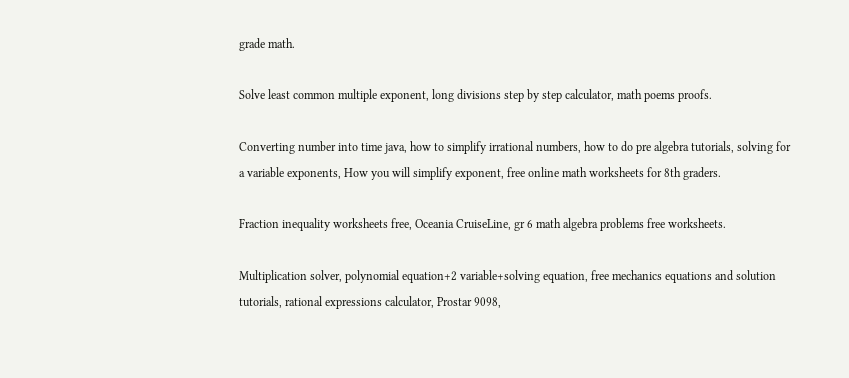grade math.

Solve least common multiple exponent, long divisions step by step calculator, math poems proofs.

Converting number into time java, how to simplify irrational numbers, how to do pre algebra tutorials, solving for a variable exponents, How you will simplify exponent, free online math worksheets for 8th graders.

Fraction inequality worksheets free, Oceania CruiseLine, gr 6 math algebra problems free worksheets.

Multiplication solver, polynomial equation+2 variable+solving equation, free mechanics equations and solution tutorials, rational expressions calculator, Prostar 9098,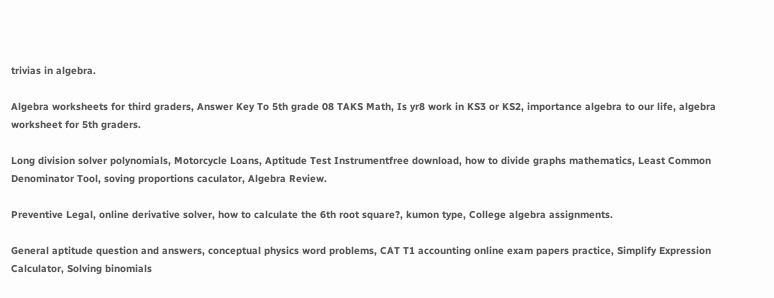trivias in algebra.

Algebra worksheets for third graders, Answer Key To 5th grade 08 TAKS Math, Is yr8 work in KS3 or KS2, importance algebra to our life, algebra worksheet for 5th graders.

Long division solver polynomials, Motorcycle Loans, Aptitude Test Instrumentfree download, how to divide graphs mathematics, Least Common Denominator Tool, soving proportions caculator, Algebra Review.

Preventive Legal, online derivative solver, how to calculate the 6th root square?, kumon type, College algebra assignments.

General aptitude question and answers, conceptual physics word problems, CAT T1 accounting online exam papers practice, Simplify Expression Calculator, Solving binomials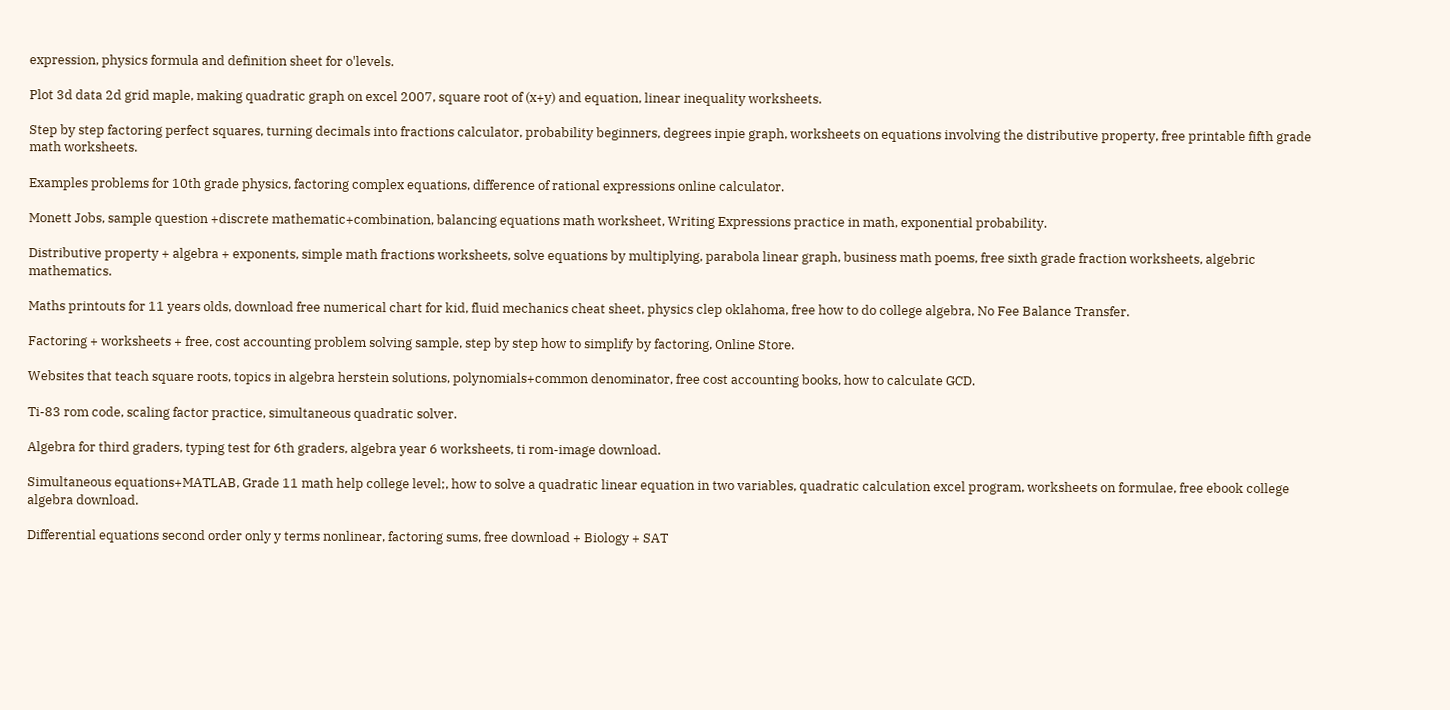expression, physics formula and definition sheet for o'levels.

Plot 3d data 2d grid maple, making quadratic graph on excel 2007, square root of (x+y) and equation, linear inequality worksheets.

Step by step factoring perfect squares, turning decimals into fractions calculator, probability beginners, degrees inpie graph, worksheets on equations involving the distributive property, free printable fifth grade math worksheets.

Examples problems for 10th grade physics, factoring complex equations, difference of rational expressions online calculator.

Monett Jobs, sample question +discrete mathematic+combination, balancing equations math worksheet, Writing Expressions practice in math, exponential probability.

Distributive property + algebra + exponents, simple math fractions worksheets, solve equations by multiplying, parabola linear graph, business math poems, free sixth grade fraction worksheets, algebric mathematics.

Maths printouts for 11 years olds, download free numerical chart for kid, fluid mechanics cheat sheet, physics clep oklahoma, free how to do college algebra, No Fee Balance Transfer.

Factoring + worksheets + free, cost accounting problem solving sample, step by step how to simplify by factoring, Online Store.

Websites that teach square roots, topics in algebra herstein solutions, polynomials+common denominator, free cost accounting books, how to calculate GCD.

Ti-83 rom code, scaling factor practice, simultaneous quadratic solver.

Algebra for third graders, typing test for 6th graders, algebra year 6 worksheets, ti rom-image download.

Simultaneous equations+MATLAB, Grade 11 math help college level;, how to solve a quadratic linear equation in two variables, quadratic calculation excel program, worksheets on formulae, free ebook college algebra download.

Differential equations second order only y terms nonlinear, factoring sums, free download + Biology + SAT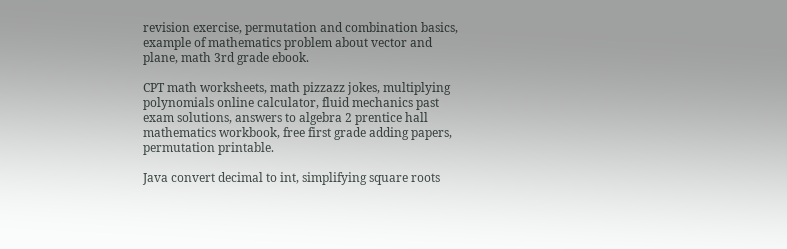revision exercise, permutation and combination basics, example of mathematics problem about vector and plane, math 3rd grade ebook.

CPT math worksheets, math pizzazz jokes, multiplying polynomials online calculator, fluid mechanics past exam solutions, answers to algebra 2 prentice hall mathematics workbook, free first grade adding papers, permutation printable.

Java convert decimal to int, simplifying square roots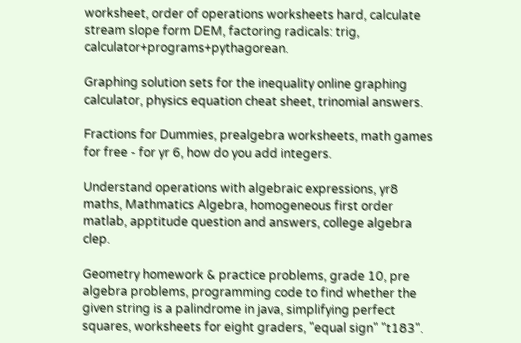worksheet, order of operations worksheets hard, calculate stream slope form DEM, factoring radicals: trig, calculator+programs+pythagorean.

Graphing solution sets for the inequality online graphing calculator, physics equation cheat sheet, trinomial answers.

Fractions for Dummies, prealgebra worksheets, math games for free - for yr 6, how do you add integers.

Understand operations with algebraic expressions, yr8 maths, Mathmatics Algebra, homogeneous first order matlab, apptitude question and answers, college algebra clep.

Geometry homework & practice problems, grade 10, pre algebra problems, programming code to find whether the given string is a palindrome in java, simplifying perfect squares, worksheets for eight graders, "equal sign" "t183".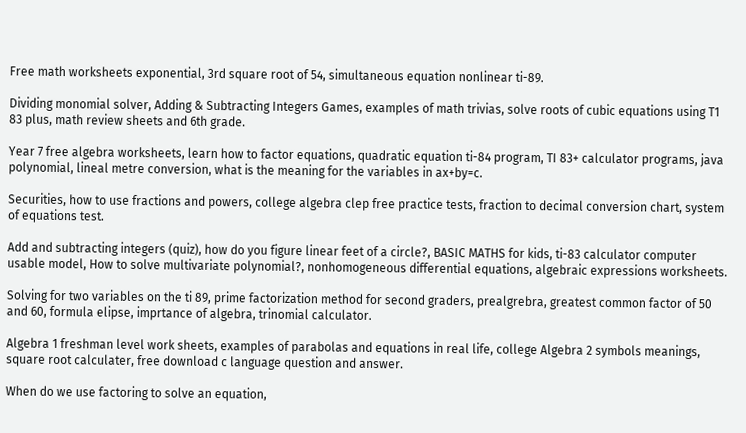Free math worksheets exponential, 3rd square root of 54, simultaneous equation nonlinear ti-89.

Dividing monomial solver, Adding & Subtracting Integers Games, examples of math trivias, solve roots of cubic equations using T1 83 plus, math review sheets and 6th grade.

Year 7 free algebra worksheets, learn how to factor equations, quadratic equation ti-84 program, TI 83+ calculator programs, java polynomial, lineal metre conversion, what is the meaning for the variables in ax+by=c.

Securities, how to use fractions and powers, college algebra clep free practice tests, fraction to decimal conversion chart, system of equations test.

Add and subtracting integers (quiz), how do you figure linear feet of a circle?, BASIC MATHS for kids, ti-83 calculator computer usable model, How to solve multivariate polynomial?, nonhomogeneous differential equations, algebraic expressions worksheets.

Solving for two variables on the ti 89, prime factorization method for second graders, prealgrebra, greatest common factor of 50 and 60, formula elipse, imprtance of algebra, trinomial calculator.

Algebra 1 freshman level work sheets, examples of parabolas and equations in real life, college Algebra 2 symbols meanings, square root calculater, free download c language question and answer.

When do we use factoring to solve an equation,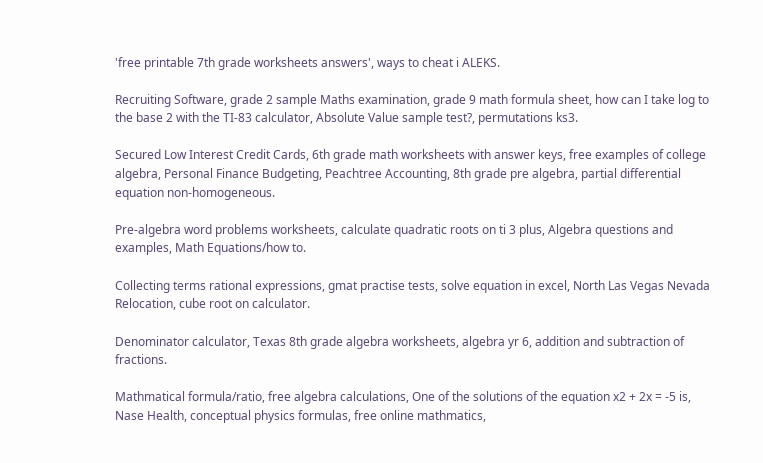'free printable 7th grade worksheets answers', ways to cheat i ALEKS.

Recruiting Software, grade 2 sample Maths examination, grade 9 math formula sheet, how can I take log to the base 2 with the TI-83 calculator, Absolute Value sample test?, permutations ks3.

Secured Low Interest Credit Cards, 6th grade math worksheets with answer keys, free examples of college algebra, Personal Finance Budgeting, Peachtree Accounting, 8th grade pre algebra, partial differential equation non-homogeneous.

Pre-algebra word problems worksheets, calculate quadratic roots on ti 3 plus, Algebra questions and examples, Math Equations/how to.

Collecting terms rational expressions, gmat practise tests, solve equation in excel, North Las Vegas Nevada Relocation, cube root on calculator.

Denominator calculator, Texas 8th grade algebra worksheets, algebra yr 6, addition and subtraction of fractions.

Mathmatical formula/ratio, free algebra calculations, One of the solutions of the equation x2 + 2x = -5 is, Nase Health, conceptual physics formulas, free online mathmatics,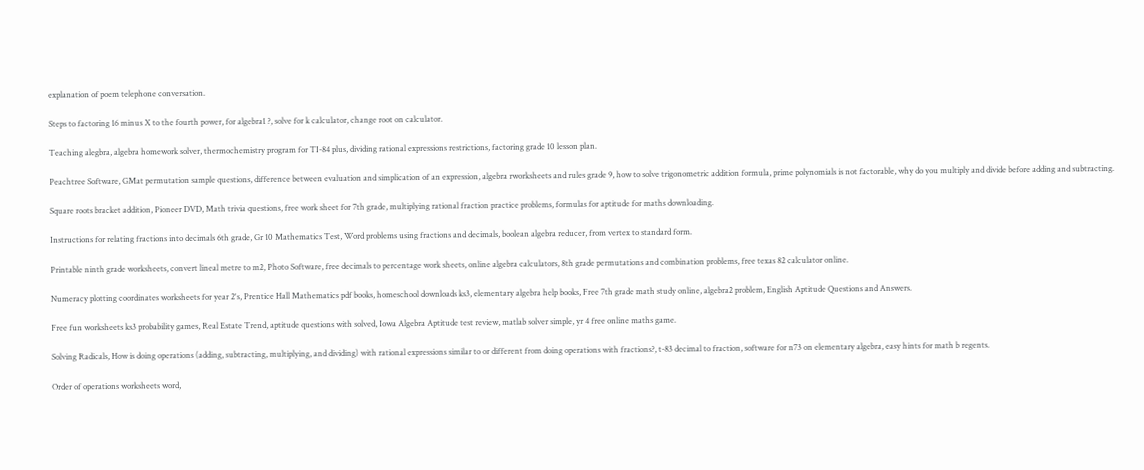explanation of poem telephone conversation.

Steps to factoring 16 minus X to the fourth power, for algebra1 ?, solve for k calculator, change root on calculator.

Teaching alegbra, algebra homework solver, thermochemistry program for TI-84 plus, dividing rational expressions restrictions, factoring grade 10 lesson plan.

Peachtree Software, GMat permutation sample questions, difference between evaluation and simplication of an expression, algebra rworksheets and rules grade 9, how to solve trigonometric addition formula, prime polynomials is not factorable, why do you multiply and divide before adding and subtracting.

Square roots bracket addition, Pioneer DVD, Math trivia questions, free work sheet for 7th grade, multiplying rational fraction practice problems, formulas for aptitude for maths downloading.

Instructions for relating fractions into decimals 6th grade, Gr 10 Mathematics Test, Word problems using fractions and decimals, boolean algebra reducer, from vertex to standard form.

Printable ninth grade worksheets, convert lineal metre to m2, Photo Software, free decimals to percentage work sheets, online algebra calculators, 8th grade permutations and combination problems, free texas 82 calculator online.

Numeracy plotting coordinates worksheets for year 2's, Prentice Hall Mathematics pdf books, homeschool downloads ks3, elementary algebra help books, Free 7th grade math study online, algebra2 problem, English Aptitude Questions and Answers.

Free fun worksheets ks3 probability games, Real Estate Trend, aptitude questions with solved, Iowa Algebra Aptitude test review, matlab solver simple, yr 4 free online maths game.

Solving Radicals, How is doing operations (adding, subtracting, multiplying, and dividing) with rational expressions similar to or different from doing operations with fractions?, t-83 decimal to fraction, software for n73 on elementary algebra, easy hints for math b regents.

Order of operations worksheets word,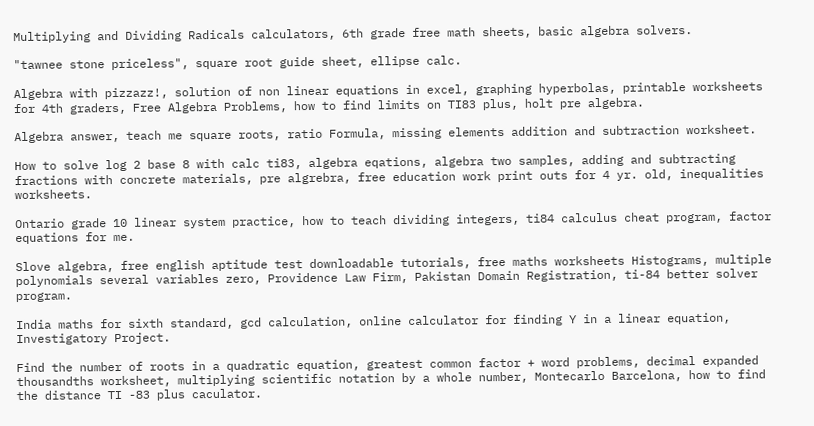Multiplying and Dividing Radicals calculators, 6th grade free math sheets, basic algebra solvers.

"tawnee stone priceless", square root guide sheet, ellipse calc.

Algebra with pizzazz!, solution of non linear equations in excel, graphing hyperbolas, printable worksheets for 4th graders, Free Algebra Problems, how to find limits on TI83 plus, holt pre algebra.

Algebra answer, teach me square roots, ratio Formula, missing elements addition and subtraction worksheet.

How to solve log 2 base 8 with calc ti83, algebra eqations, algebra two samples, adding and subtracting fractions with concrete materials, pre algrebra, free education work print outs for 4 yr. old, inequalities worksheets.

Ontario grade 10 linear system practice, how to teach dividing integers, ti84 calculus cheat program, factor equations for me.

Slove algebra, free english aptitude test downloadable tutorials, free maths worksheets Histograms, multiple polynomials several variables zero, Providence Law Firm, Pakistan Domain Registration, ti-84 better solver program.

India maths for sixth standard, gcd calculation, online calculator for finding Y in a linear equation, Investigatory Project.

Find the number of roots in a quadratic equation, greatest common factor + word problems, decimal expanded thousandths worksheet, multiplying scientific notation by a whole number, Montecarlo Barcelona, how to find the distance TI -83 plus caculator.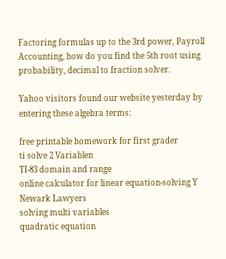Factoring formulas up to the 3rd power, Payroll Accounting, how do you find the 5th root using probability, decimal to fraction solver.

Yahoo visitors found our website yesterday by entering these algebra terms:

free printable homework for first grader
ti solve 2 Variablen
TI-83 domain and range
online calculator for linear equation-solving Y
Newark Lawyers
solving multi variables
quadratic equation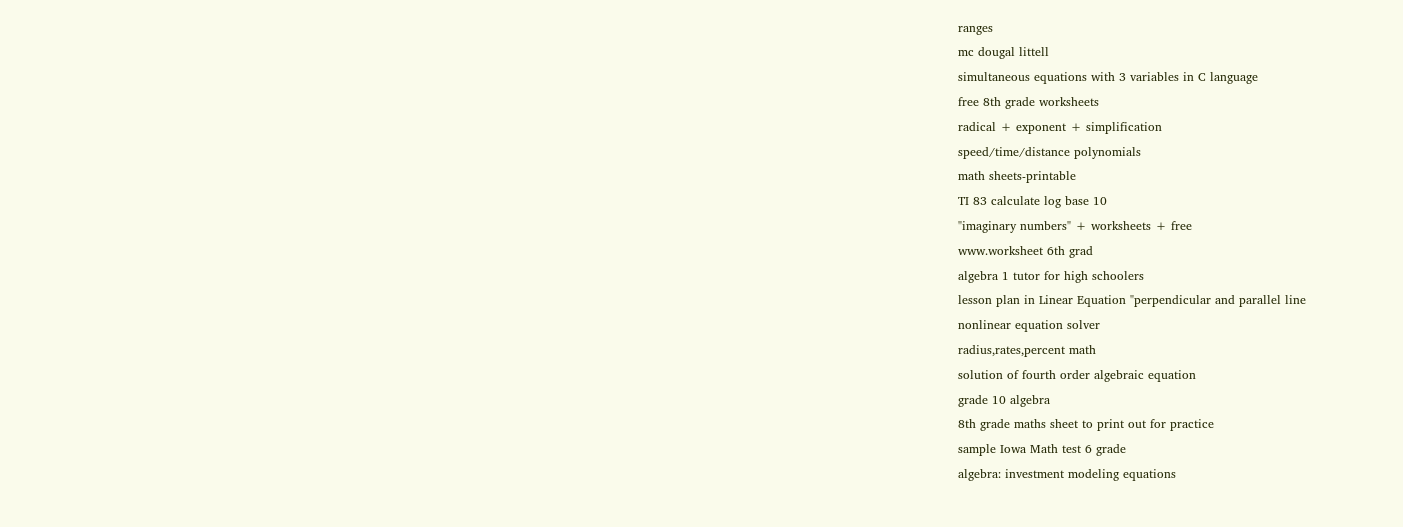ranges
mc dougal littell
simultaneous equations with 3 variables in C language
free 8th grade worksheets
radical + exponent + simplification
speed/time/distance polynomials
math sheets-printable
TI 83 calculate log base 10
"imaginary numbers" + worksheets + free
www.worksheet 6th grad
algebra 1 tutor for high schoolers
lesson plan in Linear Equation "perpendicular and parallel line
nonlinear equation solver
radius,rates,percent math
solution of fourth order algebraic equation
grade 10 algebra
8th grade maths sheet to print out for practice
sample Iowa Math test 6 grade
algebra: investment modeling equations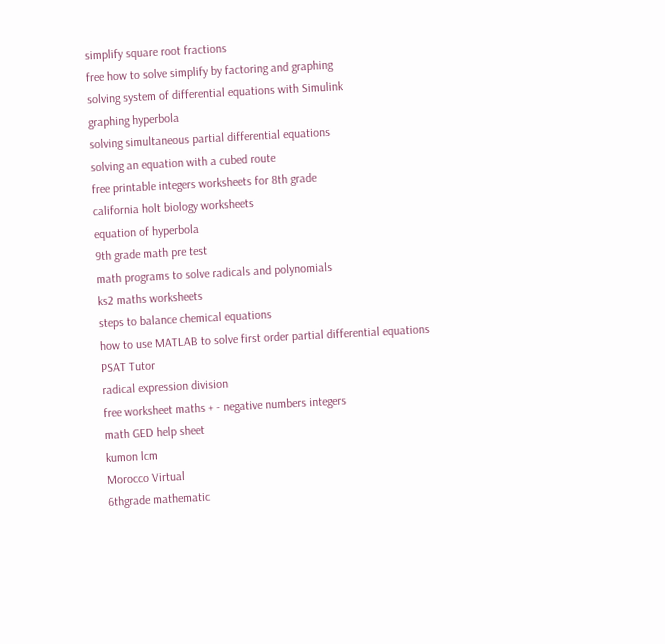simplify square root fractions
free how to solve simplify by factoring and graphing
solving system of differential equations with Simulink
graphing hyperbola
solving simultaneous partial differential equations
solving an equation with a cubed route
free printable integers worksheets for 8th grade
california holt biology worksheets
equation of hyperbola
9th grade math pre test
math programs to solve radicals and polynomials
ks2 maths worksheets
steps to balance chemical equations
how to use MATLAB to solve first order partial differential equations
PSAT Tutor
radical expression division
free worksheet maths + - negative numbers integers
math GED help sheet
kumon lcm
Morocco Virtual
6thgrade mathematic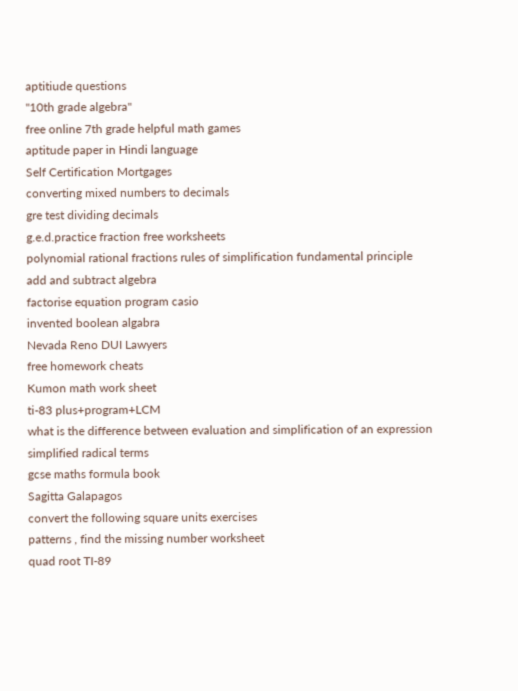aptitiude questions
"10th grade algebra"
free online 7th grade helpful math games
aptitude paper in Hindi language
Self Certification Mortgages
converting mixed numbers to decimals
gre test dividing decimals
g.e.d.practice fraction free worksheets
polynomial rational fractions rules of simplification fundamental principle
add and subtract algebra
factorise equation program casio
invented boolean algabra
Nevada Reno DUI Lawyers
free homework cheats
Kumon math work sheet
ti-83 plus+program+LCM
what is the difference between evaluation and simplification of an expression
simplified radical terms
gcse maths formula book
Sagitta Galapagos
convert the following square units exercises
patterns , find the missing number worksheet
quad root TI-89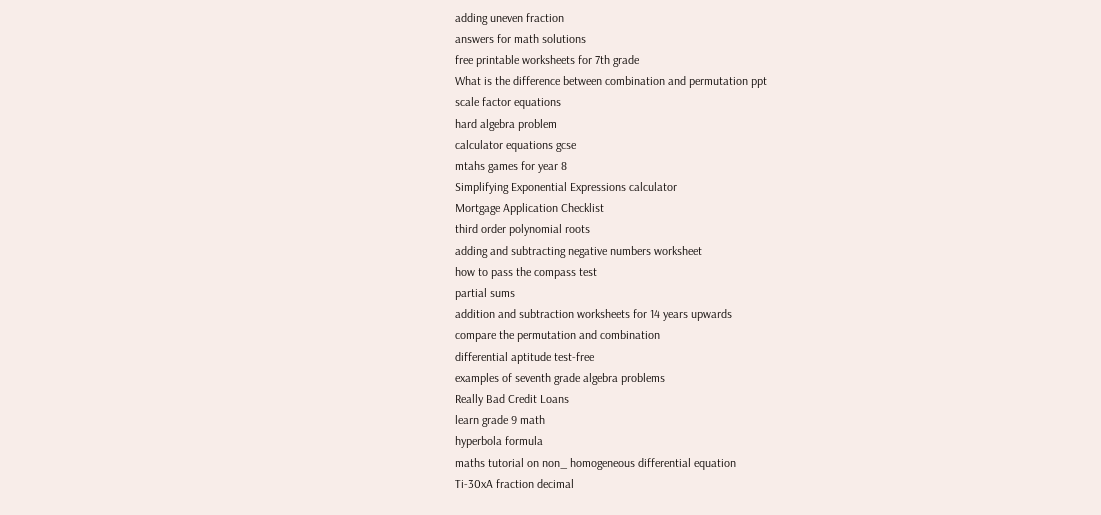adding uneven fraction
answers for math solutions
free printable worksheets for 7th grade
What is the difference between combination and permutation ppt
scale factor equations
hard algebra problem
calculator equations gcse
mtahs games for year 8
Simplifying Exponential Expressions calculator
Mortgage Application Checklist
third order polynomial roots
adding and subtracting negative numbers worksheet
how to pass the compass test
partial sums
addition and subtraction worksheets for 14 years upwards
compare the permutation and combination
differential aptitude test-free
examples of seventh grade algebra problems
Really Bad Credit Loans
learn grade 9 math
hyperbola formula
maths tutorial on non_ homogeneous differential equation
Ti-30xA fraction decimal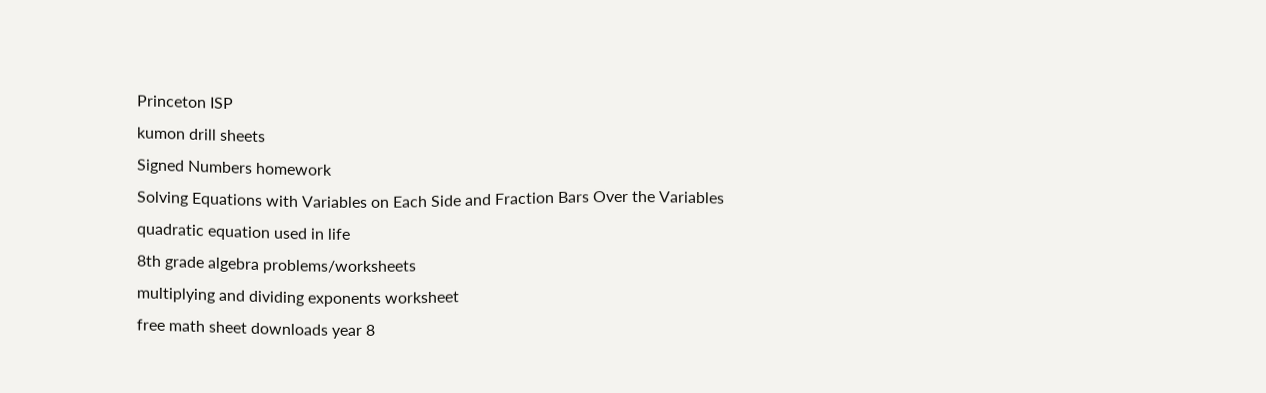Princeton ISP
kumon drill sheets
Signed Numbers homework
Solving Equations with Variables on Each Side and Fraction Bars Over the Variables
quadratic equation used in life
8th grade algebra problems/worksheets
multiplying and dividing exponents worksheet
free math sheet downloads year 8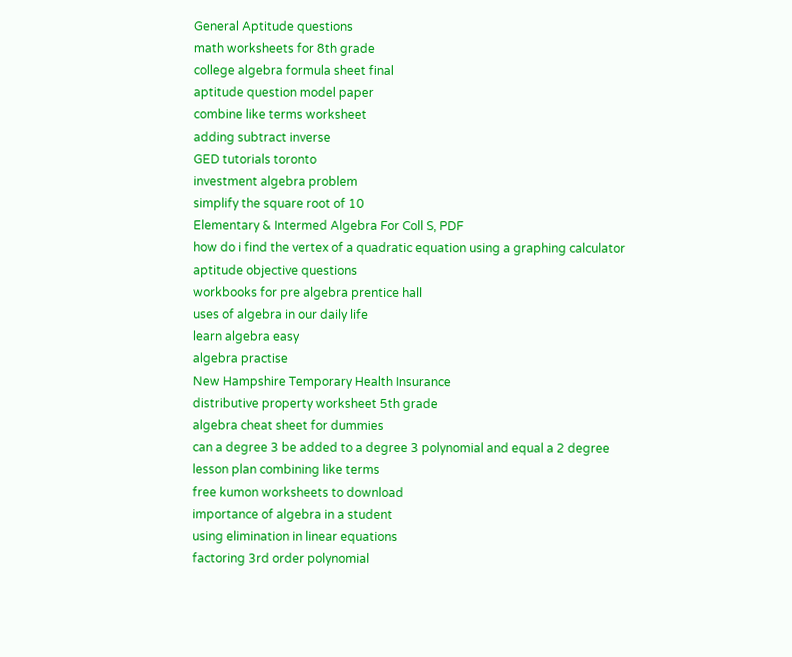General Aptitude questions
math worksheets for 8th grade
college algebra formula sheet final
aptitude question model paper
combine like terms worksheet
adding subtract inverse
GED tutorials toronto
investment algebra problem
simplify the square root of 10
Elementary & Intermed Algebra For Coll S, PDF
how do i find the vertex of a quadratic equation using a graphing calculator
aptitude objective questions
workbooks for pre algebra prentice hall
uses of algebra in our daily life
learn algebra easy
algebra practise
New Hampshire Temporary Health Insurance
distributive property worksheet 5th grade
algebra cheat sheet for dummies
can a degree 3 be added to a degree 3 polynomial and equal a 2 degree
lesson plan combining like terms
free kumon worksheets to download
importance of algebra in a student
using elimination in linear equations
factoring 3rd order polynomial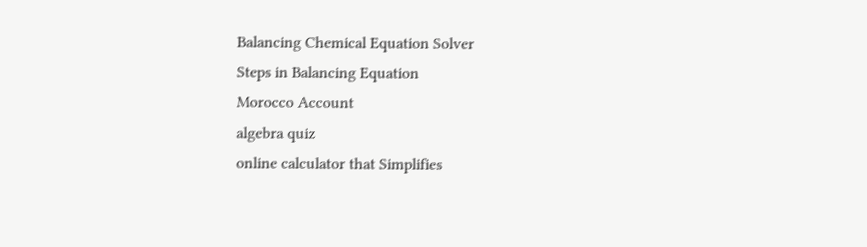Balancing Chemical Equation Solver
Steps in Balancing Equation
Morocco Account
algebra quiz
online calculator that Simplifies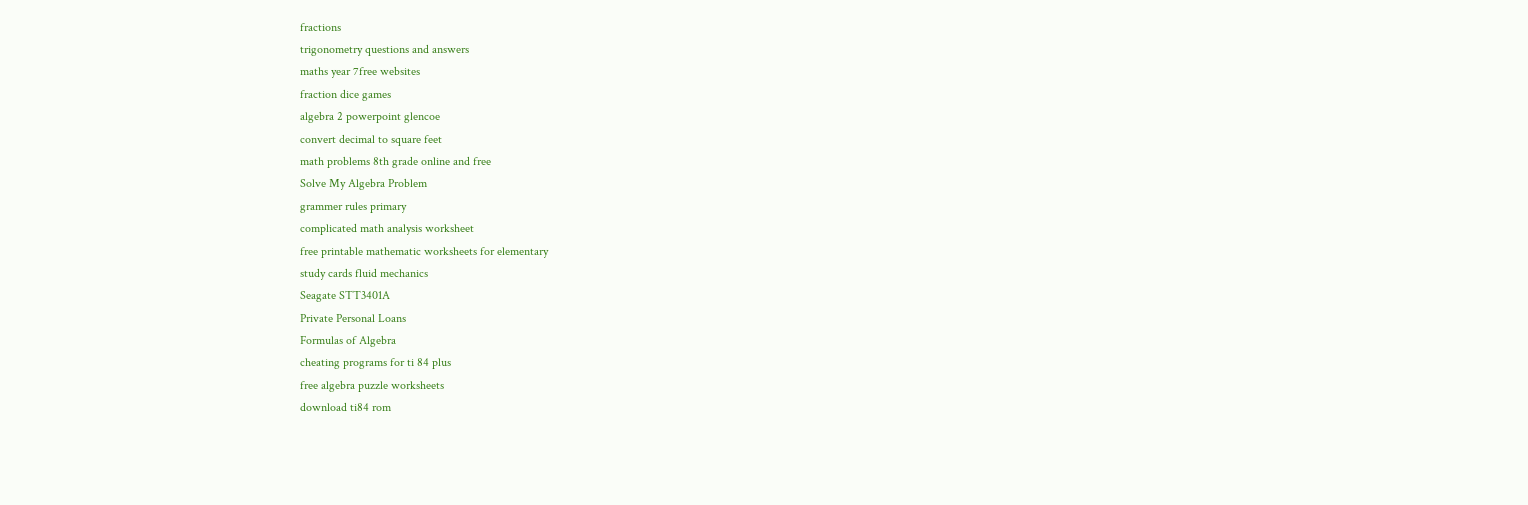fractions
trigonometry questions and answers
maths year 7free websites
fraction dice games
algebra 2 powerpoint glencoe
convert decimal to square feet
math problems 8th grade online and free
Solve My Algebra Problem
grammer rules primary
complicated math analysis worksheet
free printable mathematic worksheets for elementary
study cards fluid mechanics
Seagate STT3401A
Private Personal Loans
Formulas of Algebra
cheating programs for ti 84 plus
free algebra puzzle worksheets
download ti84 rom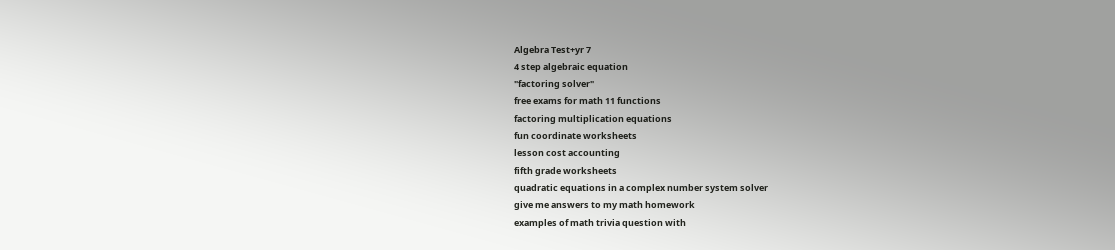Algebra Test+yr 7
4 step algebraic equation
"factoring solver"
free exams for math 11 functions
factoring multiplication equations
fun coordinate worksheets
lesson cost accounting
fifth grade worksheets
quadratic equations in a complex number system solver
give me answers to my math homework
examples of math trivia question with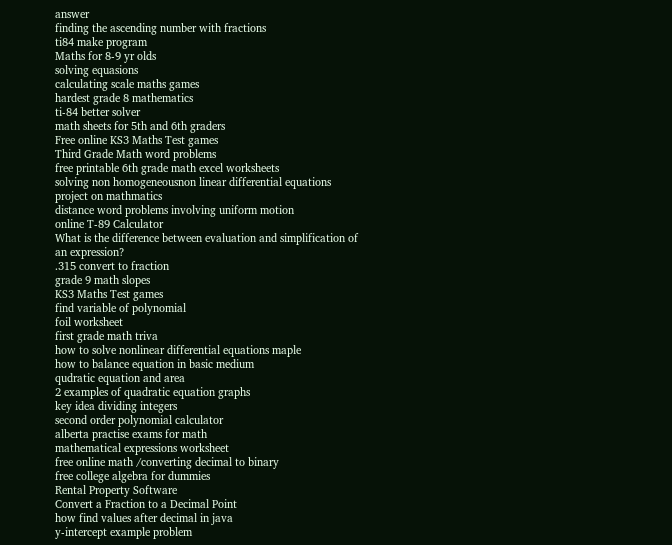answer
finding the ascending number with fractions
ti84 make program
Maths for 8-9 yr olds
solving equasions
calculating scale maths games
hardest grade 8 mathematics
ti-84 better solver
math sheets for 5th and 6th graders
Free online KS3 Maths Test games
Third Grade Math word problems
free printable 6th grade math excel worksheets
solving non homogeneousnon linear differential equations
project on mathmatics
distance word problems involving uniform motion
online T-89 Calculator
What is the difference between evaluation and simplification of an expression?
.315 convert to fraction
grade 9 math slopes
KS3 Maths Test games
find variable of polynomial
foil worksheet
first grade math triva
how to solve nonlinear differential equations maple
how to balance equation in basic medium
qudratic equation and area
2 examples of quadratic equation graphs
key idea dividing integers
second order polynomial calculator
alberta practise exams for math
mathematical expressions worksheet
free online math /converting decimal to binary
free college algebra for dummies
Rental Property Software
Convert a Fraction to a Decimal Point
how find values after decimal in java
y-intercept example problem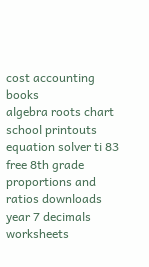cost accounting books
algebra roots chart
school printouts
equation solver ti 83
free 8th grade proportions and ratios downloads
year 7 decimals worksheets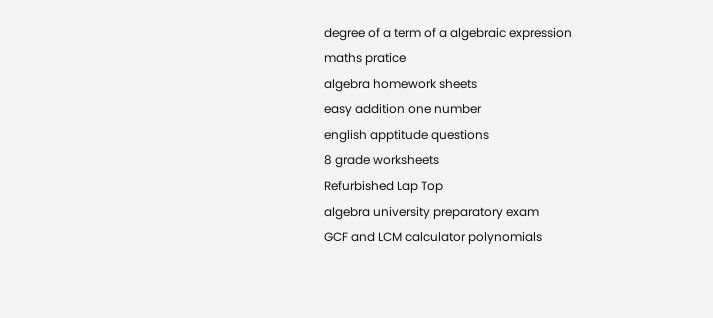degree of a term of a algebraic expression
maths pratice
algebra homework sheets
easy addition one number
english apptitude questions
8 grade worksheets
Refurbished Lap Top
algebra university preparatory exam
GCF and LCM calculator polynomials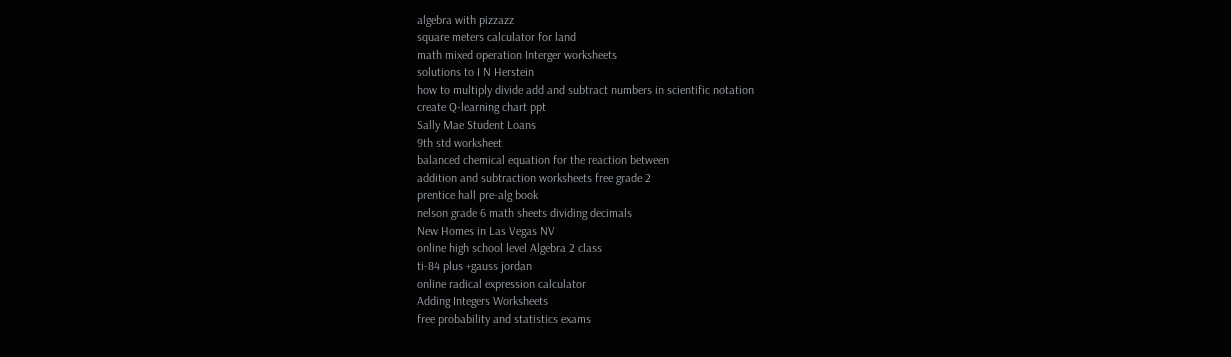algebra with pizzazz
square meters calculator for land
math mixed operation Interger worksheets
solutions to I N Herstein
how to multiply divide add and subtract numbers in scientific notation
create Q-learning chart ppt
Sally Mae Student Loans
9th std worksheet
balanced chemical equation for the reaction between
addition and subtraction worksheets free grade 2
prentice hall pre-alg book
nelson grade 6 math sheets dividing decimals
New Homes in Las Vegas NV
online high school level Algebra 2 class
ti-84 plus +gauss jordan
online radical expression calculator
Adding Integers Worksheets
free probability and statistics exams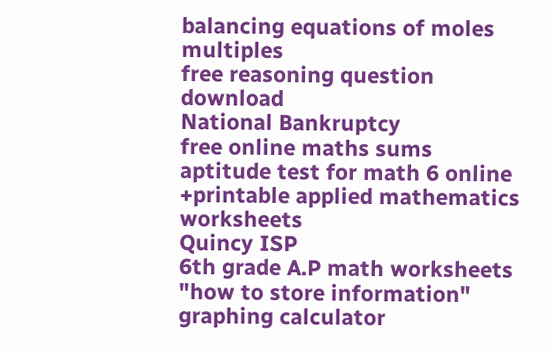balancing equations of moles multiples
free reasoning question download
National Bankruptcy
free online maths sums
aptitude test for math 6 online
+printable applied mathematics worksheets
Quincy ISP
6th grade A.P math worksheets
"how to store information" graphing calculator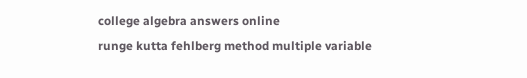college algebra answers online
runge kutta fehlberg method multiple variable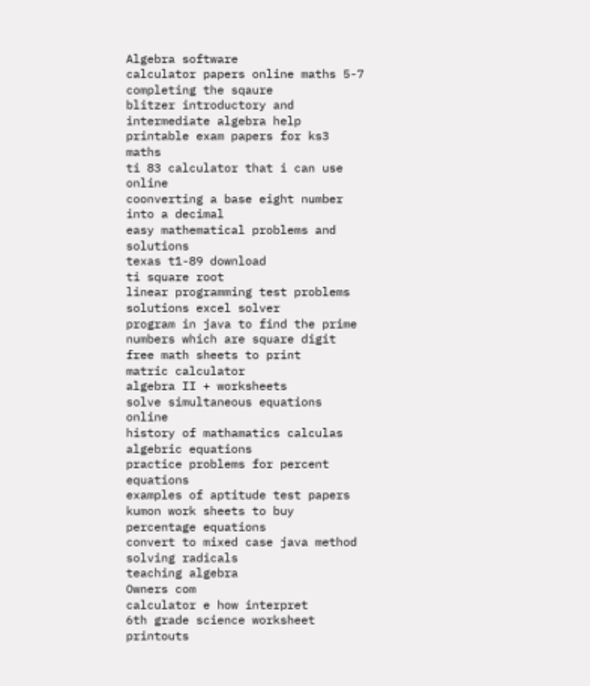Algebra software
calculator papers online maths 5-7
completing the sqaure
blitzer introductory and intermediate algebra help
printable exam papers for ks3 maths
ti 83 calculator that i can use online
coonverting a base eight number into a decimal
easy mathematical problems and solutions
texas t1-89 download
ti square root
linear programming test problems solutions excel solver
program in java to find the prime numbers which are square digit
free math sheets to print
matric calculator
algebra II + worksheets
solve simultaneous equations online
history of mathamatics calculas
algebric equations
practice problems for percent equations
examples of aptitude test papers
kumon work sheets to buy
percentage equations
convert to mixed case java method
solving radicals
teaching algebra
Owners com
calculator e how interpret
6th grade science worksheet printouts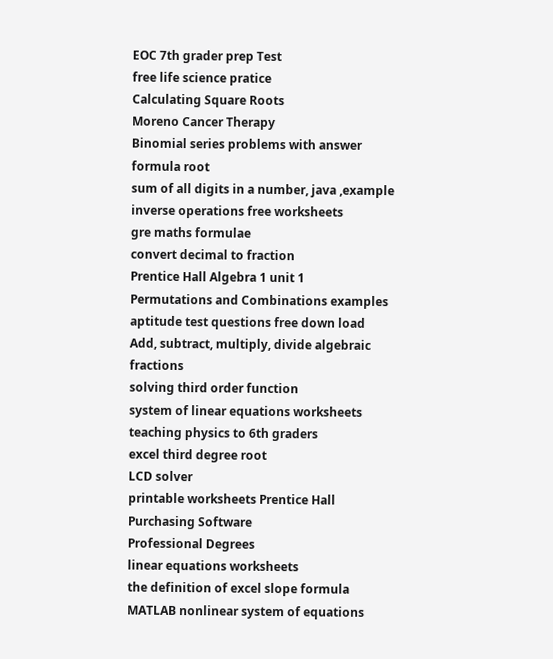EOC 7th grader prep Test
free life science pratice
Calculating Square Roots
Moreno Cancer Therapy
Binomial series problems with answer
formula root
sum of all digits in a number, java ,example
inverse operations free worksheets
gre maths formulae
convert decimal to fraction
Prentice Hall Algebra 1 unit 1
Permutations and Combinations examples
aptitude test questions free down load
Add, subtract, multiply, divide algebraic fractions
solving third order function
system of linear equations worksheets
teaching physics to 6th graders
excel third degree root
LCD solver
printable worksheets Prentice Hall
Purchasing Software
Professional Degrees
linear equations worksheets
the definition of excel slope formula
MATLAB nonlinear system of equations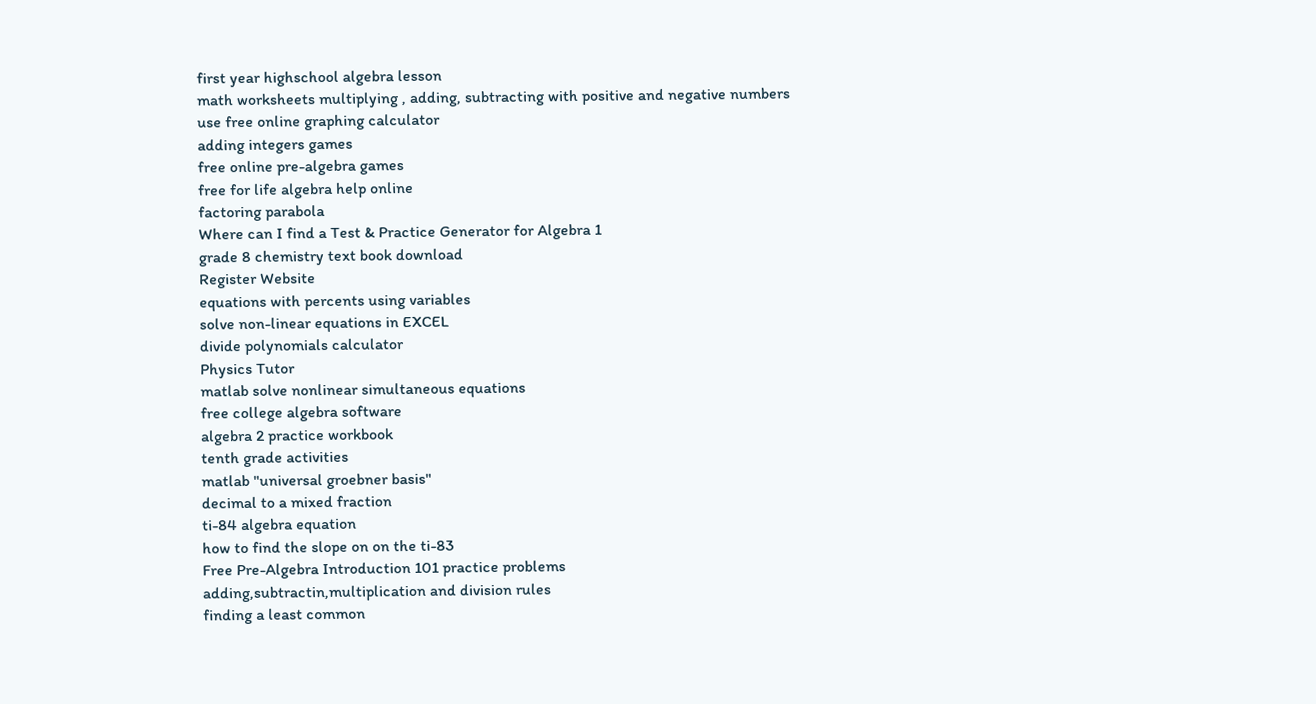first year highschool algebra lesson
math worksheets multiplying , adding, subtracting with positive and negative numbers
use free online graphing calculator
adding integers games
free online pre-algebra games
free for life algebra help online
factoring parabola
Where can I find a Test & Practice Generator for Algebra 1
grade 8 chemistry text book download
Register Website
equations with percents using variables
solve non-linear equations in EXCEL
divide polynomials calculator
Physics Tutor
matlab solve nonlinear simultaneous equations
free college algebra software
algebra 2 practice workbook
tenth grade activities
matlab "universal groebner basis"
decimal to a mixed fraction
ti-84 algebra equation
how to find the slope on on the ti-83
Free Pre-Algebra Introduction 101 practice problems
adding,subtractin,multiplication and division rules
finding a least common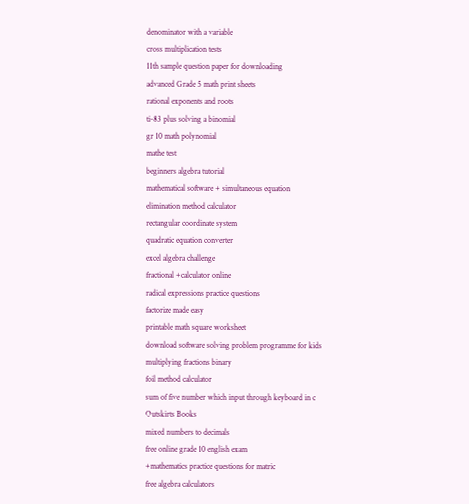denominator with a variable
cross multiplication tests
11th sample question paper for downloading
advanced Grade 5 math print sheets
rational exponents and roots
ti-83 plus solving a binomial
gr 10 math polynomial
mathe test
beginners algebra tutorial
mathematical software + simultaneous equation
elimination method calculator
rectangular coordinate system
quadratic equation converter
excel algebra challenge
fractional +calculator online
radical expressions practice questions
factorize made easy
printable math square worksheet
download software solving problem programme for kids
multiplying fractions binary
foil method calculator
sum of five number which input through keyboard in c
Outskirts Books
mixed numbers to decimals
free online grade 10 english exam
+mathematics practice questions for matric
free algebra calculators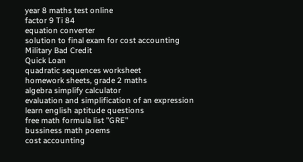year 8 maths test online
factor 9 Ti 84
equation converter
solution to final exam for cost accounting
Military Bad Credit
Quick Loan
quadratic sequences worksheet
homework sheets, grade 2 maths
algebra simplify calculator
evaluation and simplification of an expression
learn english aptitude questions
free math formula list "GRE"
bussiness math poems
cost accounting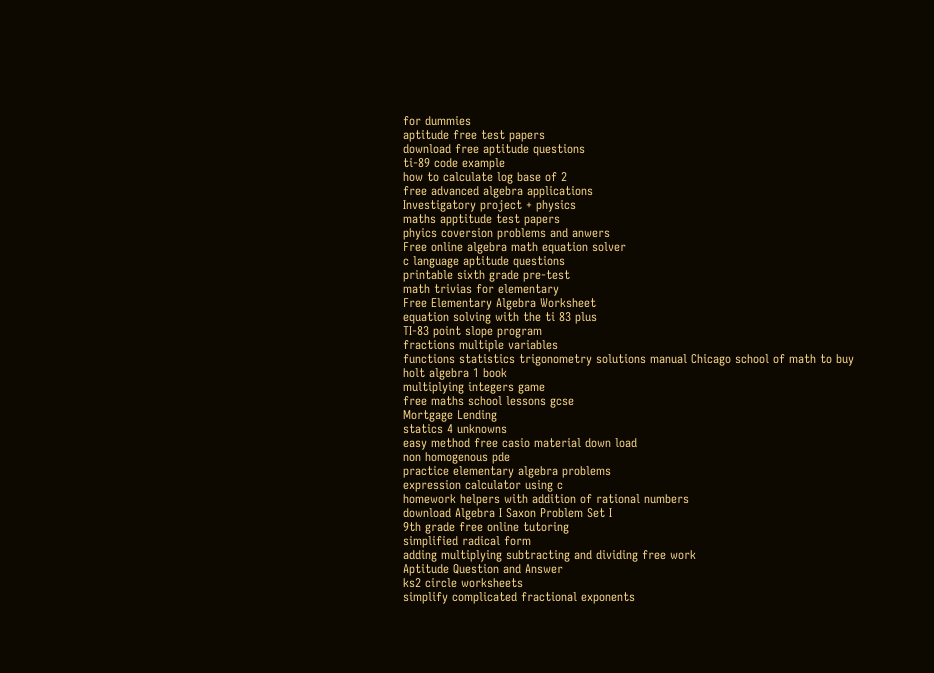for dummies
aptitude free test papers
download free aptitude questions
ti-89 code example
how to calculate log base of 2
free advanced algebra applications
Investigatory project + physics
maths apptitude test papers
phyics coversion problems and anwers
Free online algebra math equation solver
c language aptitude questions
printable sixth grade pre-test
math trivias for elementary
Free Elementary Algebra Worksheet
equation solving with the ti 83 plus
TI-83 point slope program
fractions multiple variables
functions statistics trigonometry solutions manual Chicago school of math to buy
holt algebra 1 book
multiplying integers game
free maths school lessons gcse
Mortgage Lending
statics 4 unknowns
easy method free casio material down load
non homogenous pde
practice elementary algebra problems
expression calculator using c
homework helpers with addition of rational numbers
download Algebra I Saxon Problem Set I
9th grade free online tutoring
simplified radical form
adding multiplying subtracting and dividing free work
Aptitude Question and Answer
ks2 circle worksheets
simplify complicated fractional exponents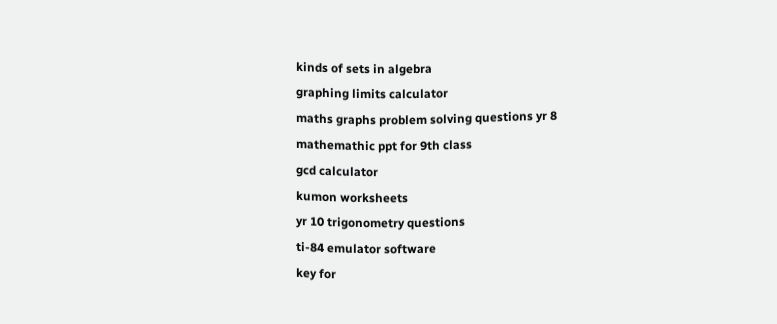kinds of sets in algebra
graphing limits calculator
maths graphs problem solving questions yr 8
mathemathic ppt for 9th class
gcd calculator
kumon worksheets
yr 10 trigonometry questions
ti-84 emulator software
key for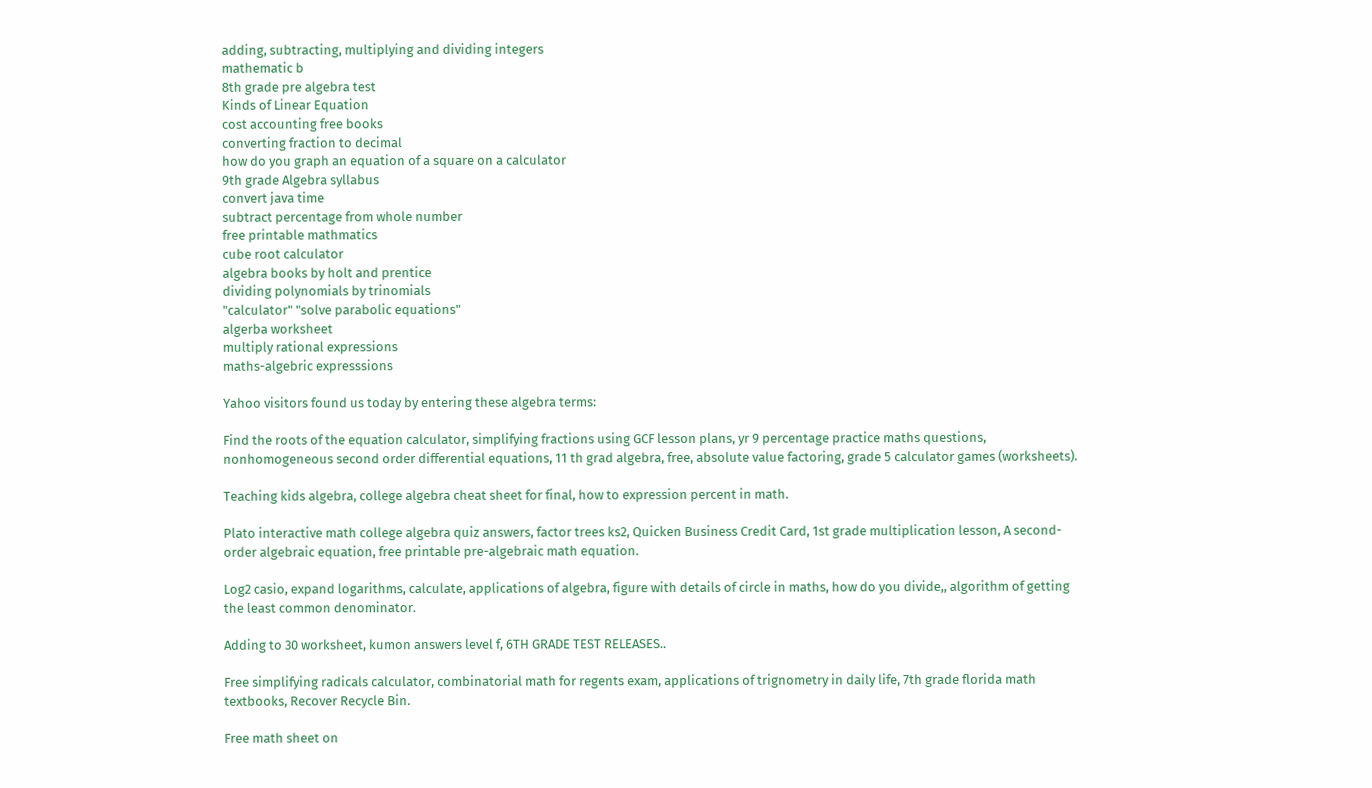adding, subtracting, multiplying and dividing integers
mathematic b
8th grade pre algebra test
Kinds of Linear Equation
cost accounting free books
converting fraction to decimal
how do you graph an equation of a square on a calculator
9th grade Algebra syllabus
convert java time
subtract percentage from whole number
free printable mathmatics
cube root calculator
algebra books by holt and prentice
dividing polynomials by trinomials
"calculator" "solve parabolic equations"
algerba worksheet
multiply rational expressions
maths-algebric expresssions

Yahoo visitors found us today by entering these algebra terms:

Find the roots of the equation calculator, simplifying fractions using GCF lesson plans, yr 9 percentage practice maths questions, nonhomogeneous second order differential equations, 11 th grad algebra, free, absolute value factoring, grade 5 calculator games (worksheets).

Teaching kids algebra, college algebra cheat sheet for final, how to expression percent in math.

Plato interactive math college algebra quiz answers, factor trees ks2, Quicken Business Credit Card, 1st grade multiplication lesson, A second-order algebraic equation, free printable pre-algebraic math equation.

Log2 casio, expand logarithms, calculate, applications of algebra, figure with details of circle in maths, how do you divide,, algorithm of getting the least common denominator.

Adding to 30 worksheet, kumon answers level f, 6TH GRADE TEST RELEASES..

Free simplifying radicals calculator, combinatorial math for regents exam, applications of trignometry in daily life, 7th grade florida math textbooks, Recover Recycle Bin.

Free math sheet on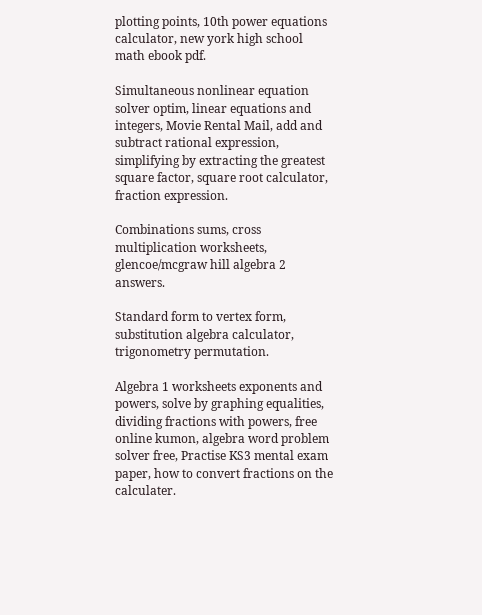plotting points, 10th power equations calculator, new york high school math ebook pdf.

Simultaneous nonlinear equation solver optim, linear equations and integers, Movie Rental Mail, add and subtract rational expression, simplifying by extracting the greatest square factor, square root calculator, fraction expression.

Combinations sums, cross multiplication worksheets, glencoe/mcgraw hill algebra 2 answers.

Standard form to vertex form, substitution algebra calculator, trigonometry permutation.

Algebra 1 worksheets exponents and powers, solve by graphing equalities, dividing fractions with powers, free online kumon, algebra word problem solver free, Practise KS3 mental exam paper, how to convert fractions on the calculater.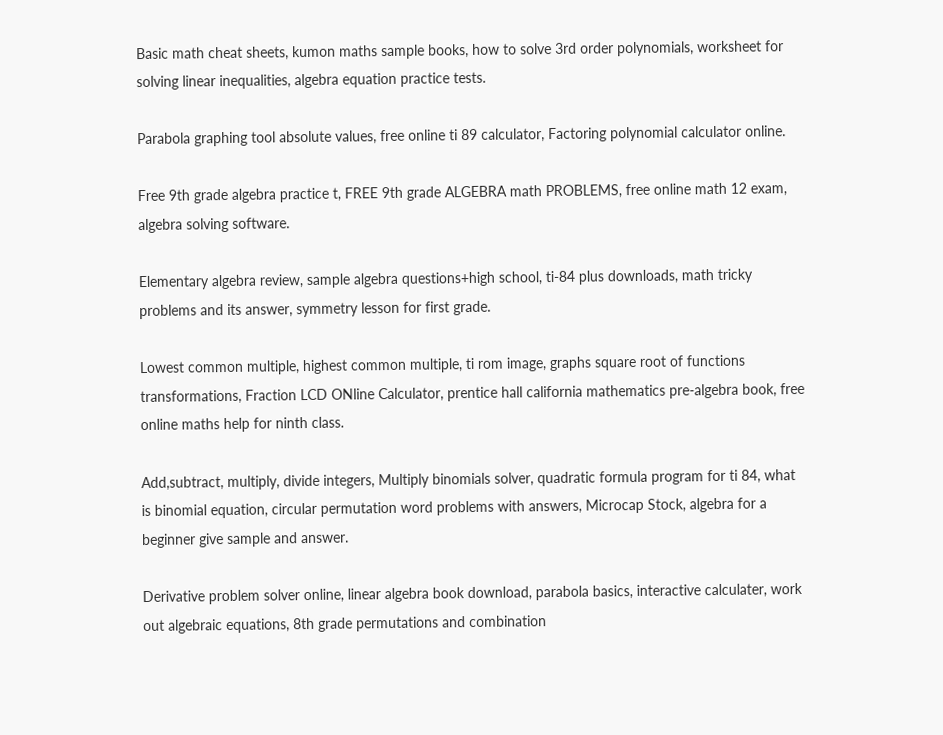Basic math cheat sheets, kumon maths sample books, how to solve 3rd order polynomials, worksheet for solving linear inequalities, algebra equation practice tests.

Parabola graphing tool absolute values, free online ti 89 calculator, Factoring polynomial calculator online.

Free 9th grade algebra practice t, FREE 9th grade ALGEBRA math PROBLEMS, free online math 12 exam, algebra solving software.

Elementary algebra review, sample algebra questions+high school, ti-84 plus downloads, math tricky problems and its answer, symmetry lesson for first grade.

Lowest common multiple, highest common multiple, ti rom image, graphs square root of functions transformations, Fraction LCD ONline Calculator, prentice hall california mathematics pre-algebra book, free online maths help for ninth class.

Add,subtract, multiply, divide integers, Multiply binomials solver, quadratic formula program for ti 84, what is binomial equation, circular permutation word problems with answers, Microcap Stock, algebra for a beginner give sample and answer.

Derivative problem solver online, linear algebra book download, parabola basics, interactive calculater, work out algebraic equations, 8th grade permutations and combination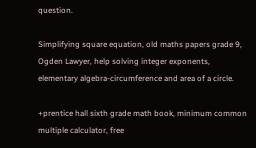question.

Simplifying square equation, old maths papers grade 9, Ogden Lawyer, help solving integer exponents, elementary algebra-circumference and area of a circle.

+prentice hall sixth grade math book, minimum common multiple calculator, free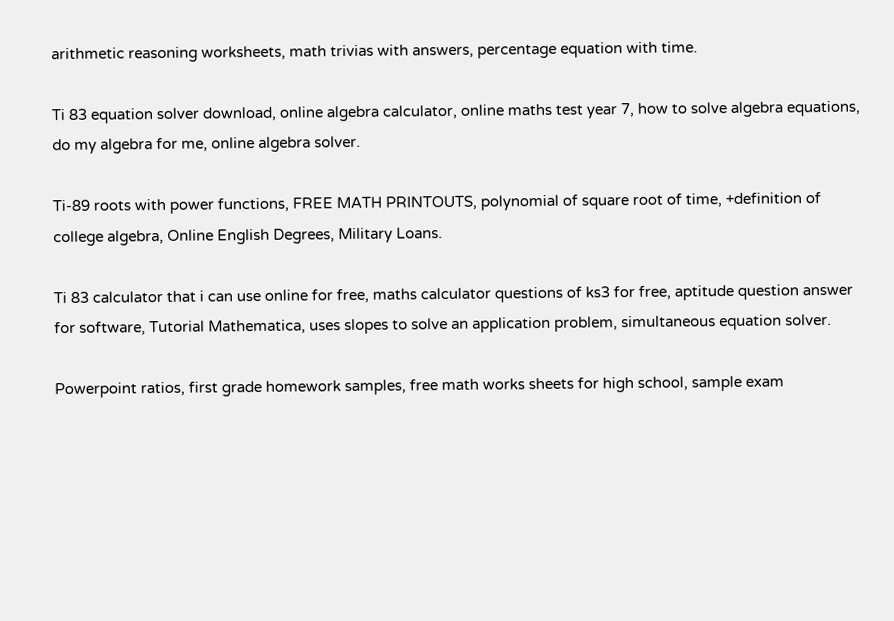arithmetic reasoning worksheets, math trivias with answers, percentage equation with time.

Ti 83 equation solver download, online algebra calculator, online maths test year 7, how to solve algebra equations, do my algebra for me, online algebra solver.

Ti-89 roots with power functions, FREE MATH PRINTOUTS, polynomial of square root of time, +definition of college algebra, Online English Degrees, Military Loans.

Ti 83 calculator that i can use online for free, maths calculator questions of ks3 for free, aptitude question answer for software, Tutorial Mathematica, uses slopes to solve an application problem, simultaneous equation solver.

Powerpoint ratios, first grade homework samples, free math works sheets for high school, sample exam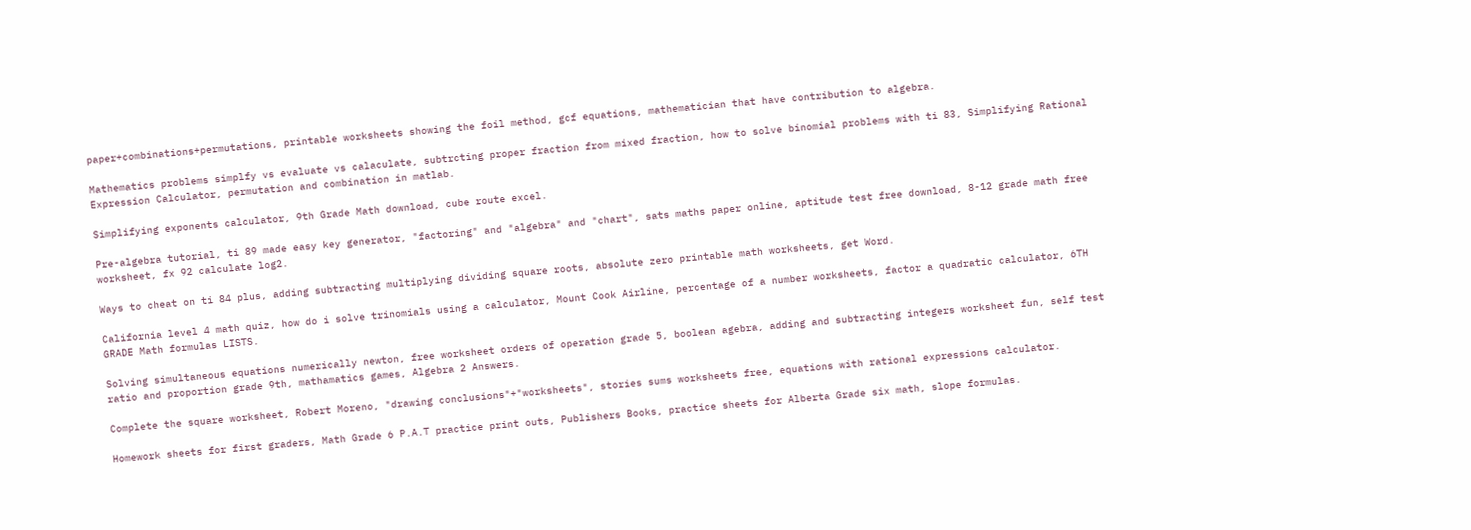paper+combinations+permutations, printable worksheets showing the foil method, gcf equations, mathematician that have contribution to algebra.

Mathematics problems simplfy vs evaluate vs calaculate, subtrcting proper fraction from mixed fraction, how to solve binomial problems with ti 83, Simplifying Rational Expression Calculator, permutation and combination in matlab.

Simplifying exponents calculator, 9th Grade Math download, cube route excel.

Pre-algebra tutorial, ti 89 made easy key generator, "factoring" and "algebra" and "chart", sats maths paper online, aptitude test free download, 8-12 grade math free worksheet, fx 92 calculate log2.

Ways to cheat on ti 84 plus, adding subtracting multiplying dividing square roots, absolute zero printable math worksheets, get Word.

California level 4 math quiz, how do i solve trinomials using a calculator, Mount Cook Airline, percentage of a number worksheets, factor a quadratic calculator, 6TH GRADE Math formulas LISTS.

Solving simultaneous equations numerically newton, free worksheet orders of operation grade 5, boolean agebra, adding and subtracting integers worksheet fun, self test ratio and proportion grade 9th, mathamatics games, Algebra 2 Answers.

Complete the square worksheet, Robert Moreno, "drawing conclusions"+"worksheets", stories sums worksheets free, equations with rational expressions calculator.

Homework sheets for first graders, Math Grade 6 P.A.T practice print outs, Publishers Books, practice sheets for Alberta Grade six math, slope formulas.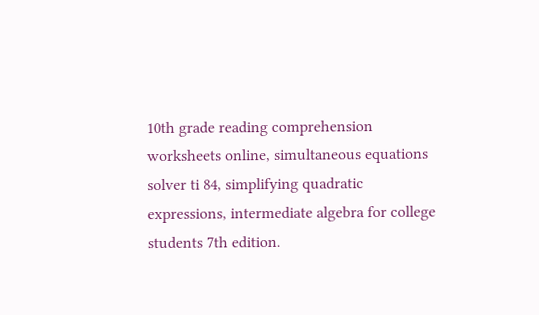10th grade reading comprehension worksheets online, simultaneous equations solver ti 84, simplifying quadratic expressions, intermediate algebra for college students 7th edition.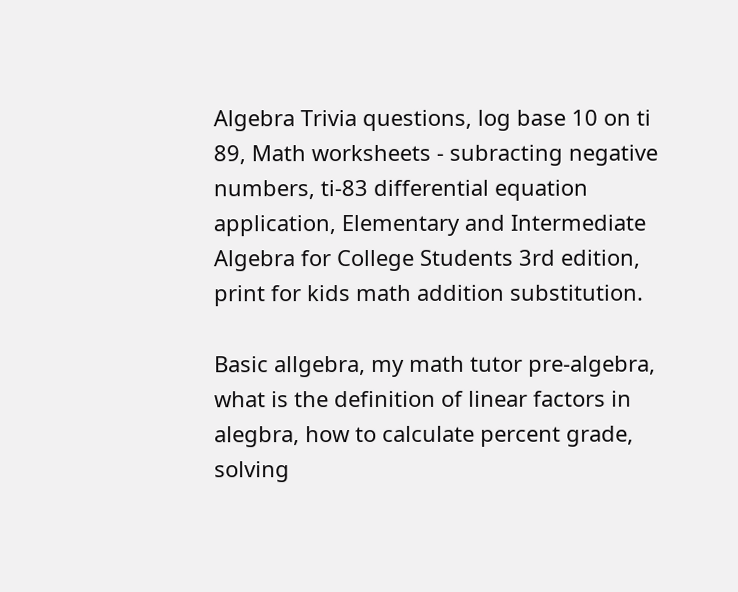Algebra Trivia questions, log base 10 on ti 89, Math worksheets - subracting negative numbers, ti-83 differential equation application, Elementary and Intermediate Algebra for College Students 3rd edition, print for kids math addition substitution.

Basic allgebra, my math tutor pre-algebra, what is the definition of linear factors in alegbra, how to calculate percent grade, solving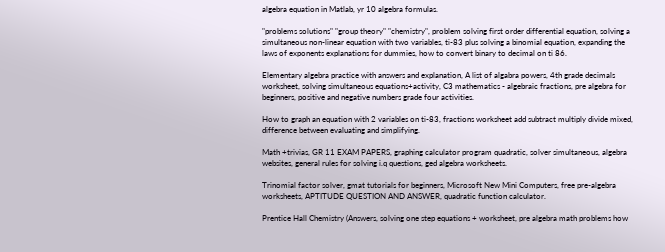algebra equation in Matlab, yr 10 algebra formulas.

"problems solutions" "group theory" "chemistry", problem solving first order differential equation, solving a simultaneous non-linear equation with two variables, ti-83 plus solving a binomial equation, expanding the laws of exponents explanations for dummies, how to convert binary to decimal on ti 86.

Elementary algebra practice with answers and explanation, A list of algabra powers, 4th grade decimals worksheet, solving simultaneous equations+activity, C3 mathematics - algebraic fractions, pre algebra for beginners, positive and negative numbers grade four activities.

How to graph an equation with 2 variables on ti-83, fractions worksheet add subtract multiply divide mixed, difference between evaluating and simplifying.

Math +trivias, GR 11 EXAM PAPERS, graphing calculator program quadratic, solver simultaneous, algebra websites, general rules for solving i.q questions, ged algebra worksheets.

Trinomial factor solver, gmat tutorials for beginners, Microsoft New Mini Computers, free pre-algebra worksheets, APTITUDE QUESTION AND ANSWER, quadratic function calculator.

Prentice Hall Chemistry (Answers, solving one step equations + worksheet, pre algebra math problems how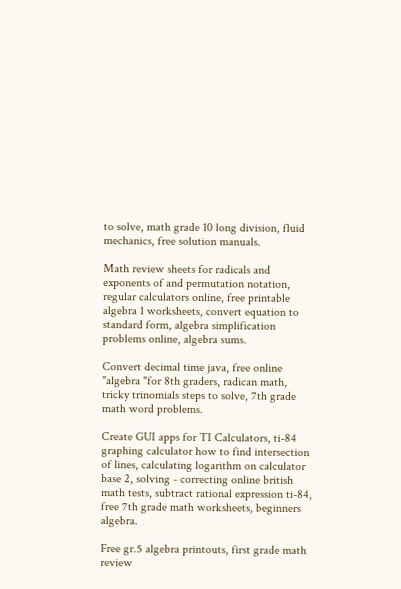to solve, math grade 10 long division, fluid mechanics, free solution manuals.

Math review sheets for radicals and exponents of and permutation notation, regular calculators online, free printable algebra 1 worksheets, convert equation to standard form, algebra simplification problems online, algebra sums.

Convert decimal time java, free online "algebra "for 8th graders, radican math, tricky trinomials steps to solve, 7th grade math word problems.

Create GUI apps for TI Calculators, ti-84 graphing calculator how to find intersection of lines, calculating logarithm on calculator base 2, solving - correcting online british math tests, subtract rational expression ti-84, free 7th grade math worksheets, beginners algebra.

Free gr.5 algebra printouts, first grade math review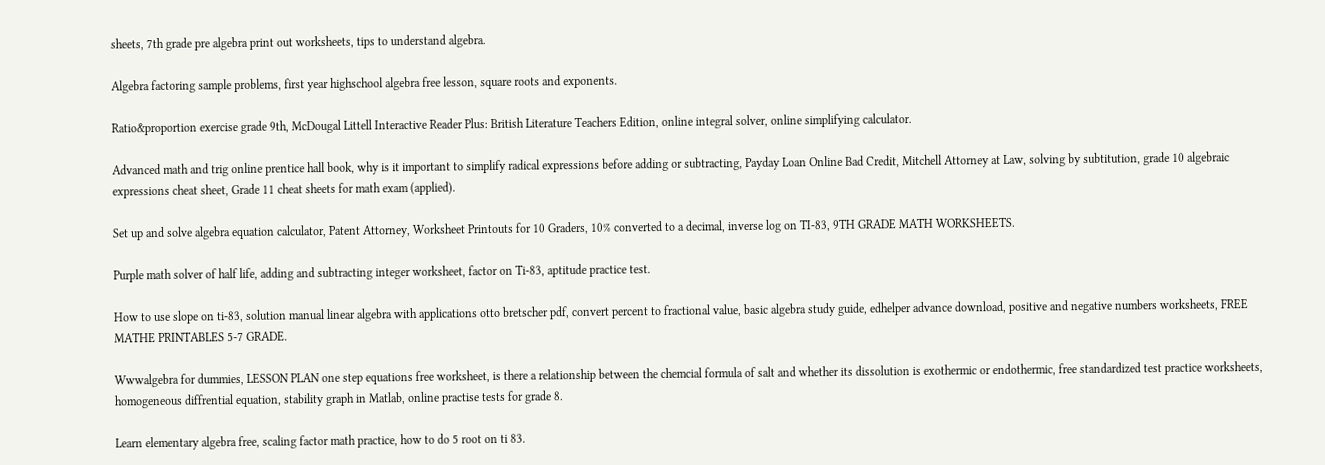sheets, 7th grade pre algebra print out worksheets, tips to understand algebra.

Algebra factoring sample problems, first year highschool algebra free lesson, square roots and exponents.

Ratio&proportion exercise grade 9th, McDougal Littell Interactive Reader Plus: British Literature Teachers Edition, online integral solver, online simplifying calculator.

Advanced math and trig online prentice hall book, why is it important to simplify radical expressions before adding or subtracting, Payday Loan Online Bad Credit, Mitchell Attorney at Law, solving by subtitution, grade 10 algebraic expressions cheat sheet, Grade 11 cheat sheets for math exam (applied).

Set up and solve algebra equation calculator, Patent Attorney, Worksheet Printouts for 10 Graders, 10% converted to a decimal, inverse log on TI-83, 9TH GRADE MATH WORKSHEETS.

Purple math solver of half life, adding and subtracting integer worksheet, factor on Ti-83, aptitude practice test.

How to use slope on ti-83, solution manual linear algebra with applications otto bretscher pdf, convert percent to fractional value, basic algebra study guide, edhelper advance download, positive and negative numbers worksheets, FREE MATHE PRINTABLES 5-7 GRADE.

Wwwalgebra for dummies, LESSON PLAN one step equations free worksheet, is there a relationship between the chemcial formula of salt and whether its dissolution is exothermic or endothermic, free standardized test practice worksheets, homogeneous diffrential equation, stability graph in Matlab, online practise tests for grade 8.

Learn elementary algebra free, scaling factor math practice, how to do 5 root on ti 83.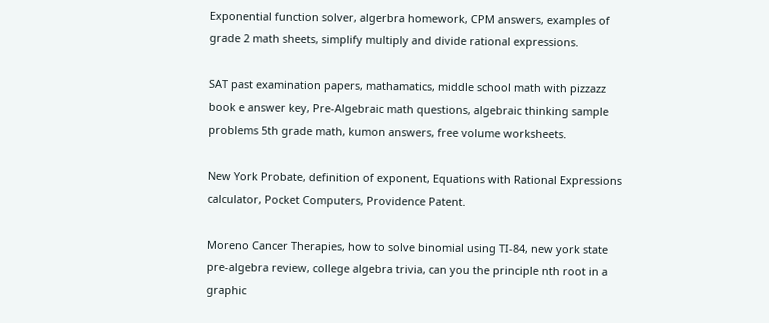Exponential function solver, algerbra homework, CPM answers, examples of grade 2 math sheets, simplify multiply and divide rational expressions.

SAT past examination papers, mathamatics, middle school math with pizzazz book e answer key, Pre-Algebraic math questions, algebraic thinking sample problems 5th grade math, kumon answers, free volume worksheets.

New York Probate, definition of exponent, Equations with Rational Expressions calculator, Pocket Computers, Providence Patent.

Moreno Cancer Therapies, how to solve binomial using TI-84, new york state pre-algebra review, college algebra trivia, can you the principle nth root in a graphic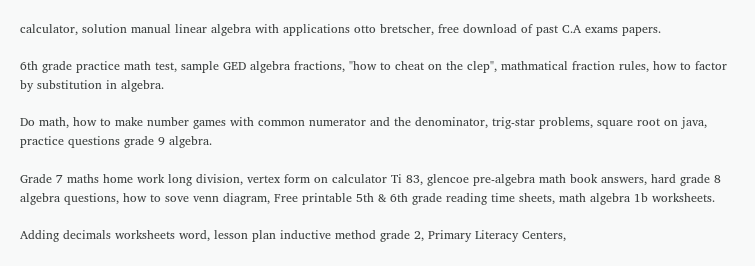calculator, solution manual linear algebra with applications otto bretscher, free download of past C.A exams papers.

6th grade practice math test, sample GED algebra fractions, "how to cheat on the clep", mathmatical fraction rules, how to factor by substitution in algebra.

Do math, how to make number games with common numerator and the denominator, trig-star problems, square root on java, practice questions grade 9 algebra.

Grade 7 maths home work long division, vertex form on calculator Ti 83, glencoe pre-algebra math book answers, hard grade 8 algebra questions, how to sove venn diagram, Free printable 5th & 6th grade reading time sheets, math algebra 1b worksheets.

Adding decimals worksheets word, lesson plan inductive method grade 2, Primary Literacy Centers,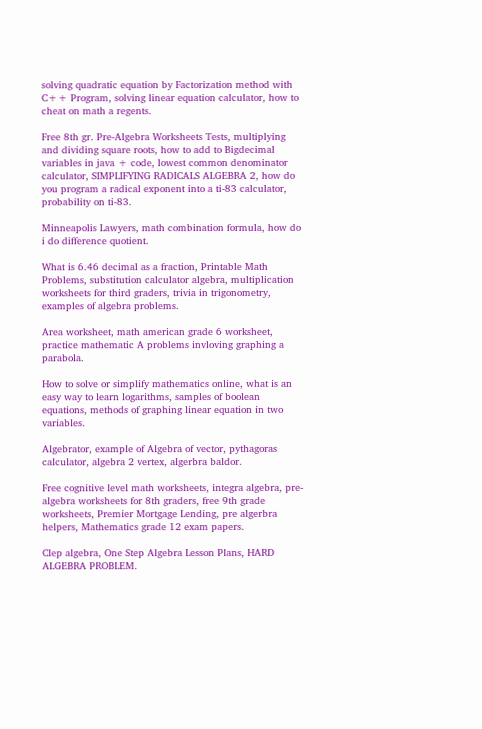solving quadratic equation by Factorization method with C++ Program, solving linear equation calculator, how to cheat on math a regents.

Free 8th gr. Pre-Algebra Worksheets Tests, multiplying and dividing square roots, how to add to Bigdecimal variables in java + code, lowest common denominator calculator, SIMPLIFYING RADICALS ALGEBRA 2, how do you program a radical exponent into a ti-83 calculator, probability on ti-83.

Minneapolis Lawyers, math combination formula, how do i do difference quotient.

What is 6.46 decimal as a fraction, Printable Math Problems, substitution calculator algebra, multiplication worksheets for third graders, trivia in trigonometry, examples of algebra problems.

Area worksheet, math american grade 6 worksheet, practice mathematic A problems invloving graphing a parabola.

How to solve or simplify mathematics online, what is an easy way to learn logarithms, samples of boolean equations, methods of graphing linear equation in two variables.

Algebrator, example of Algebra of vector, pythagoras calculator, algebra 2 vertex, algerbra baldor.

Free cognitive level math worksheets, integra algebra, pre-algebra worksheets for 8th graders, free 9th grade worksheets, Premier Mortgage Lending, pre algerbra helpers, Mathematics grade 12 exam papers.

Clep algebra, One Step Algebra Lesson Plans, HARD ALGEBRA PROBLEM.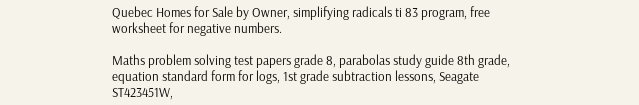Quebec Homes for Sale by Owner, simplifying radicals ti 83 program, free worksheet for negative numbers.

Maths problem solving test papers grade 8, parabolas study guide 8th grade, equation standard form for logs, 1st grade subtraction lessons, Seagate ST423451W,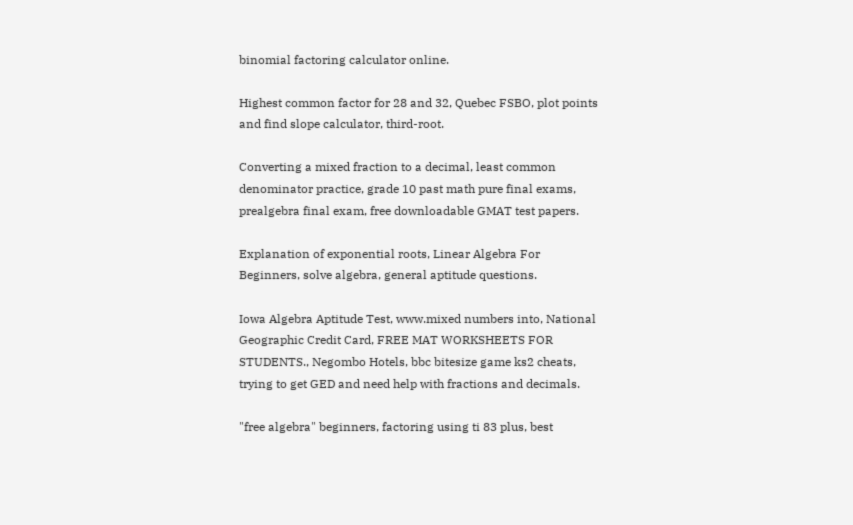binomial factoring calculator online.

Highest common factor for 28 and 32, Quebec FSBO, plot points and find slope calculator, third-root.

Converting a mixed fraction to a decimal, least common denominator practice, grade 10 past math pure final exams, prealgebra final exam, free downloadable GMAT test papers.

Explanation of exponential roots, Linear Algebra For Beginners, solve algebra, general aptitude questions.

Iowa Algebra Aptitude Test, www.mixed numbers into, National Geographic Credit Card, FREE MAT WORKSHEETS FOR STUDENTS., Negombo Hotels, bbc bitesize game ks2 cheats, trying to get GED and need help with fractions and decimals.

"free algebra" beginners, factoring using ti 83 plus, best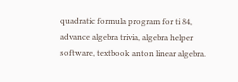quadratic formula program for ti 84, advance algebra trivia, algebra helper software, textbook anton linear algebra.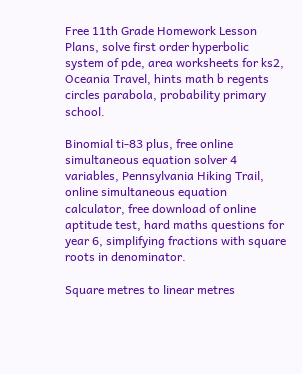Free 11th Grade Homework Lesson Plans, solve first order hyperbolic system of pde, area worksheets for ks2, Oceania Travel, hints math b regents circles parabola, probability primary school.

Binomial ti-83 plus, free online simultaneous equation solver 4 variables, Pennsylvania Hiking Trail, online simultaneous equation calculator, free download of online aptitude test, hard maths questions for year 6, simplifying fractions with square roots in denominator.

Square metres to linear metres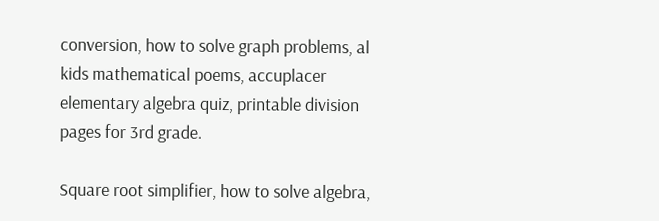conversion, how to solve graph problems, al kids mathematical poems, accuplacer elementary algebra quiz, printable division pages for 3rd grade.

Square root simplifier, how to solve algebra,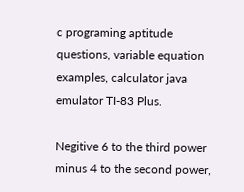c programing aptitude questions, variable equation examples, calculator java emulator TI-83 Plus.

Negitive 6 to the third power minus 4 to the second power,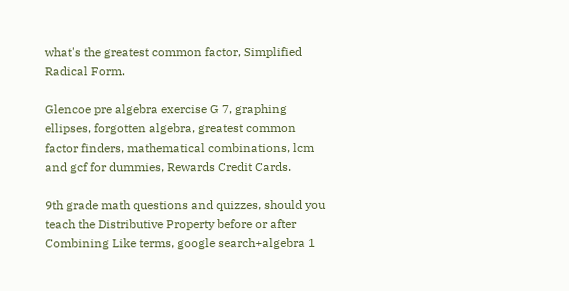what's the greatest common factor, Simplified Radical Form.

Glencoe pre algebra exercise G 7, graphing ellipses, forgotten algebra, greatest common factor finders, mathematical combinations, lcm and gcf for dummies, Rewards Credit Cards.

9th grade math questions and quizzes, should you teach the Distributive Property before or after Combining Like terms, google search+algebra 1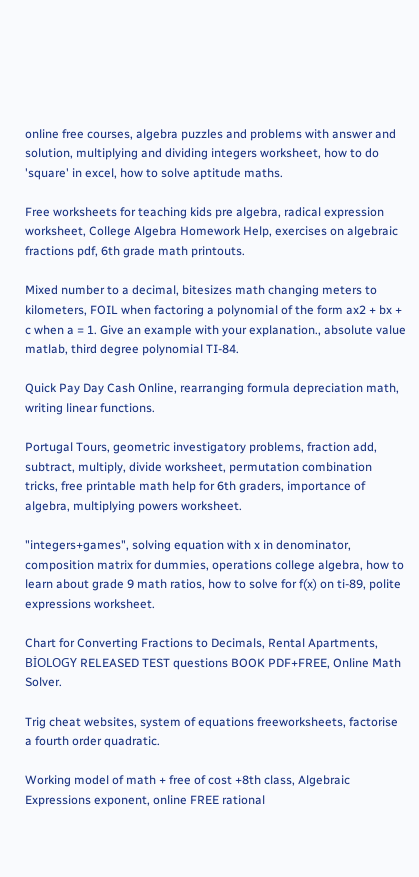online free courses, algebra puzzles and problems with answer and solution, multiplying and dividing integers worksheet, how to do 'square' in excel, how to solve aptitude maths.

Free worksheets for teaching kids pre algebra, radical expression worksheet, College Algebra Homework Help, exercises on algebraic fractions pdf, 6th grade math printouts.

Mixed number to a decimal, bitesizes math changing meters to kilometers, FOIL when factoring a polynomial of the form ax2 + bx + c when a = 1. Give an example with your explanation., absolute value matlab, third degree polynomial TI-84.

Quick Pay Day Cash Online, rearranging formula depreciation math, writing linear functions.

Portugal Tours, geometric investigatory problems, fraction add, subtract, multiply, divide worksheet, permutation combination tricks, free printable math help for 6th graders, importance of algebra, multiplying powers worksheet.

"integers+games", solving equation with x in denominator, composition matrix for dummies, operations college algebra, how to learn about grade 9 math ratios, how to solve for f(x) on ti-89, polite expressions worksheet.

Chart for Converting Fractions to Decimals, Rental Apartments, BİOLOGY RELEASED TEST questions BOOK PDF+FREE, Online Math Solver.

Trig cheat websites, system of equations freeworksheets, factorise a fourth order quadratic.

Working model of math + free of cost +8th class, Algebraic Expressions exponent, online FREE rational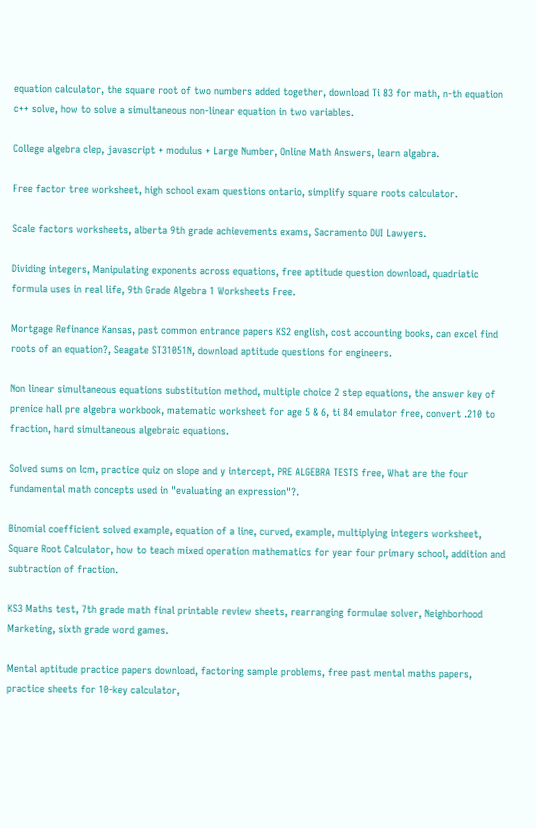equation calculator, the square root of two numbers added together, download Ti 83 for math, n-th equation c++ solve, how to solve a simultaneous non-linear equation in two variables.

College algebra clep, javascript + modulus + Large Number, Online Math Answers, learn algabra.

Free factor tree worksheet, high school exam questions ontario, simplify square roots calculator.

Scale factors worksheets, alberta 9th grade achievements exams, Sacramento DUI Lawyers.

Dividing integers, Manipulating exponents across equations, free aptitude question download, quadriatic formula uses in real life, 9th Grade Algebra 1 Worksheets Free.

Mortgage Refinance Kansas, past common entrance papers KS2 english, cost accounting books, can excel find roots of an equation?, Seagate ST31051N, download aptitude questions for engineers.

Non linear simultaneous equations substitution method, multiple choice 2 step equations, the answer key of prenice hall pre algebra workbook, matematic worksheet for age 5 & 6, ti 84 emulator free, convert .210 to fraction, hard simultaneous algebraic equations.

Solved sums on lcm, practice quiz on slope and y intercept, PRE ALGEBRA TESTS free, What are the four fundamental math concepts used in "evaluating an expression"?.

Binomial coefficient solved example, equation of a line, curved, example, multiplying integers worksheet, Square Root Calculator, how to teach mixed operation mathematics for year four primary school, addition and subtraction of fraction.

KS3 Maths test, 7th grade math final printable review sheets, rearranging formulae solver, Neighborhood Marketing, sixth grade word games.

Mental aptitude practice papers download, factoring sample problems, free past mental maths papers, practice sheets for 10-key calculator,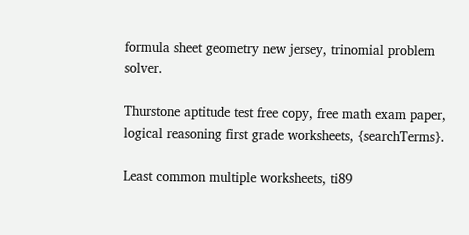formula sheet geometry new jersey, trinomial problem solver.

Thurstone aptitude test free copy, free math exam paper, logical reasoning first grade worksheets, {searchTerms}.

Least common multiple worksheets, ti89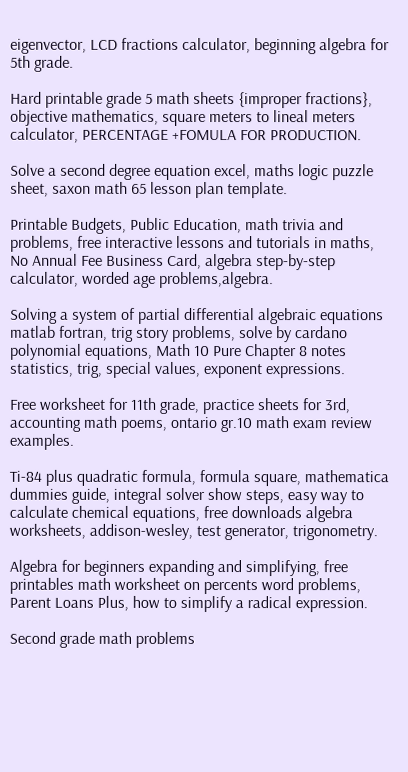eigenvector, LCD fractions calculator, beginning algebra for 5th grade.

Hard printable grade 5 math sheets {improper fractions}, objective mathematics, square meters to lineal meters calculator, PERCENTAGE +FOMULA FOR PRODUCTION.

Solve a second degree equation excel, maths logic puzzle sheet, saxon math 65 lesson plan template.

Printable Budgets, Public Education, math trivia and problems, free interactive lessons and tutorials in maths, No Annual Fee Business Card, algebra step-by-step calculator, worded age problems,algebra.

Solving a system of partial differential algebraic equations matlab fortran, trig story problems, solve by cardano polynomial equations, Math 10 Pure Chapter 8 notes statistics, trig, special values, exponent expressions.

Free worksheet for 11th grade, practice sheets for 3rd, accounting math poems, ontario gr.10 math exam review examples.

Ti-84 plus quadratic formula, formula square, mathematica dummies guide, integral solver show steps, easy way to calculate chemical equations, free downloads algebra worksheets, addison-wesley, test generator, trigonometry.

Algebra for beginners expanding and simplifying, free printables math worksheet on percents word problems, Parent Loans Plus, how to simplify a radical expression.

Second grade math problems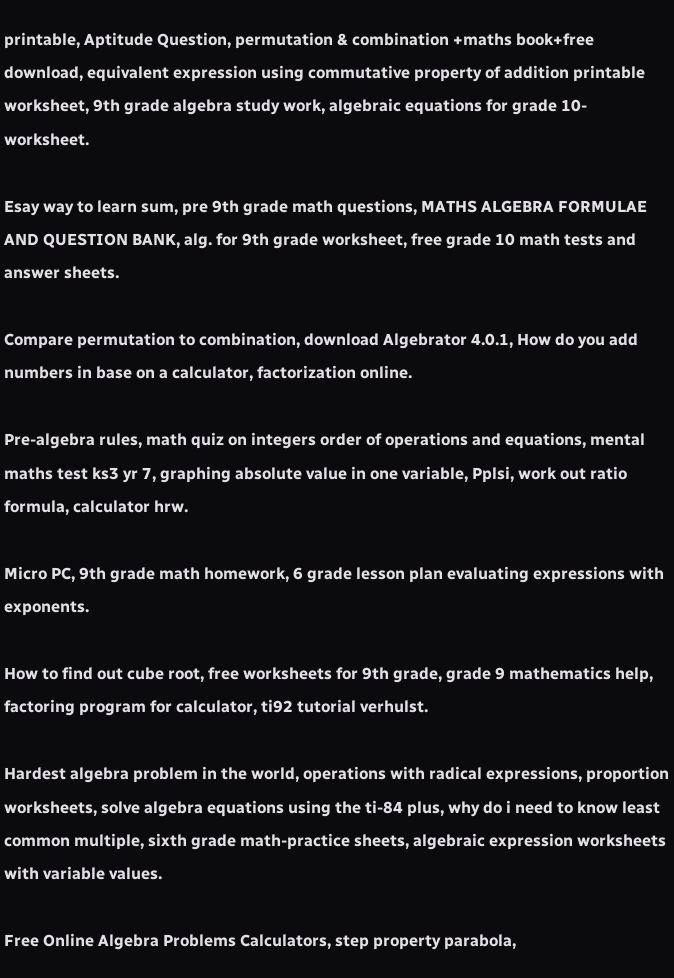printable, Aptitude Question, permutation & combination +maths book+free download, equivalent expression using commutative property of addition printable worksheet, 9th grade algebra study work, algebraic equations for grade 10- worksheet.

Esay way to learn sum, pre 9th grade math questions, MATHS ALGEBRA FORMULAE AND QUESTION BANK, alg. for 9th grade worksheet, free grade 10 math tests and answer sheets.

Compare permutation to combination, download Algebrator 4.0.1, How do you add numbers in base on a calculator, factorization online.

Pre-algebra rules, math quiz on integers order of operations and equations, mental maths test ks3 yr 7, graphing absolute value in one variable, Pplsi, work out ratio formula, calculator hrw.

Micro PC, 9th grade math homework, 6 grade lesson plan evaluating expressions with exponents.

How to find out cube root, free worksheets for 9th grade, grade 9 mathematics help, factoring program for calculator, ti92 tutorial verhulst.

Hardest algebra problem in the world, operations with radical expressions, proportion worksheets, solve algebra equations using the ti-84 plus, why do i need to know least common multiple, sixth grade math-practice sheets, algebraic expression worksheets with variable values.

Free Online Algebra Problems Calculators, step property parabola,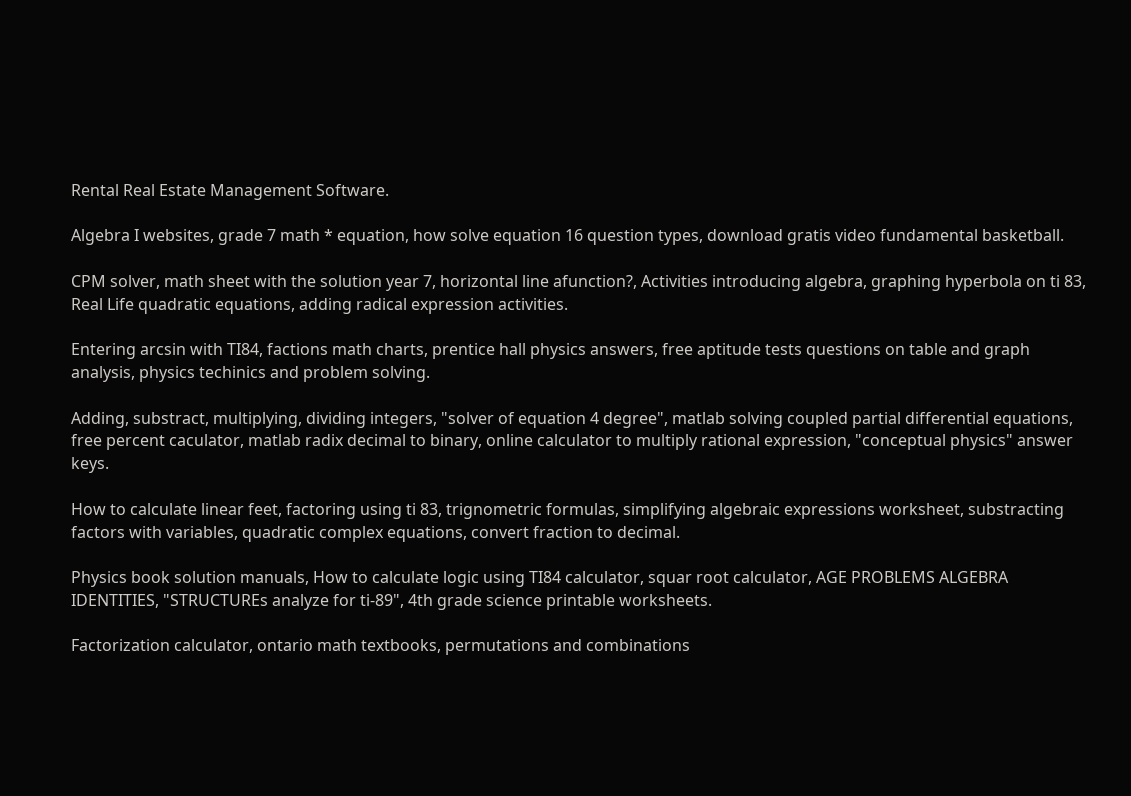Rental Real Estate Management Software.

Algebra I websites, grade 7 math * equation, how solve equation 16 question types, download gratis video fundamental basketball.

CPM solver, math sheet with the solution year 7, horizontal line afunction?, Activities introducing algebra, graphing hyperbola on ti 83, Real Life quadratic equations, adding radical expression activities.

Entering arcsin with TI84, factions math charts, prentice hall physics answers, free aptitude tests questions on table and graph analysis, physics techinics and problem solving.

Adding, substract, multiplying, dividing integers, "solver of equation 4 degree", matlab solving coupled partial differential equations, free percent caculator, matlab radix decimal to binary, online calculator to multiply rational expression, "conceptual physics" answer keys.

How to calculate linear feet, factoring using ti 83, trignometric formulas, simplifying algebraic expressions worksheet, substracting factors with variables, quadratic complex equations, convert fraction to decimal.

Physics book solution manuals, How to calculate logic using TI84 calculator, squar root calculator, AGE PROBLEMS ALGEBRA IDENTITIES, "STRUCTUREs analyze for ti-89", 4th grade science printable worksheets.

Factorization calculator, ontario math textbooks, permutations and combinations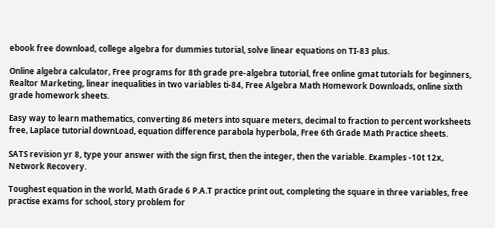ebook free download, college algebra for dummies tutorial, solve linear equations on TI-83 plus.

Online algebra calculator, Free programs for 8th grade pre-algebra tutorial, free online gmat tutorials for beginners, Realtor Marketing, linear inequalities in two variables ti-84, Free Algebra Math Homework Downloads, online sixth grade homework sheets.

Easy way to learn mathematics, converting 86 meters into square meters, decimal to fraction to percent worksheets free, Laplace tutorial downLoad, equation difference parabola hyperbola, Free 6th Grade Math Practice sheets.

SATS revision yr 8, type your answer with the sign first, then the integer, then the variable. Examples -10t 12x, Network Recovery.

Toughest equation in the world, Math Grade 6 P.A.T practice print out, completing the square in three variables, free practise exams for school, story problem for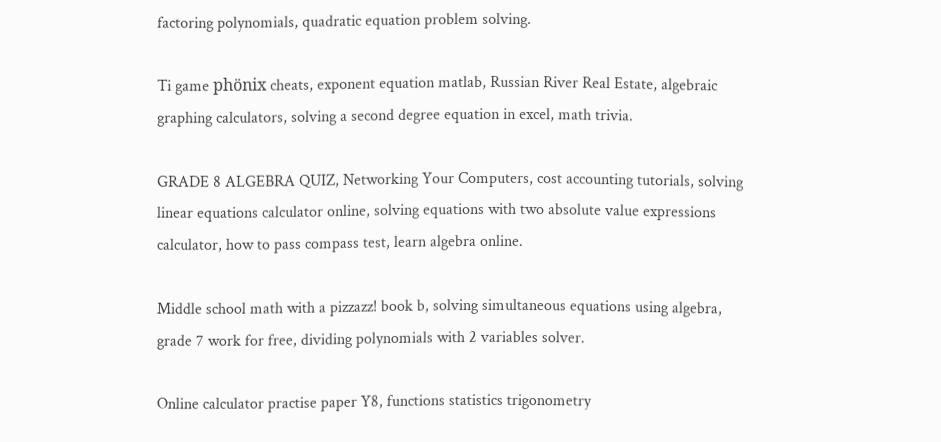factoring polynomials, quadratic equation problem solving.

Ti game phönix cheats, exponent equation matlab, Russian River Real Estate, algebraic graphing calculators, solving a second degree equation in excel, math trivia.

GRADE 8 ALGEBRA QUIZ, Networking Your Computers, cost accounting tutorials, solving linear equations calculator online, solving equations with two absolute value expressions calculator, how to pass compass test, learn algebra online.

Middle school math with a pizzazz! book b, solving simultaneous equations using algebra, grade 7 work for free, dividing polynomials with 2 variables solver.

Online calculator practise paper Y8, functions statistics trigonometry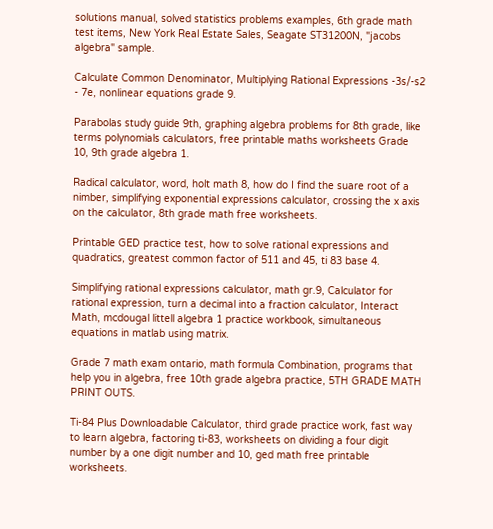solutions manual, solved statistics problems examples, 6th grade math test items, New York Real Estate Sales, Seagate ST31200N, "jacobs algebra" sample.

Calculate Common Denominator, Multiplying Rational Expressions -3s/-s2 - 7e, nonlinear equations grade 9.

Parabolas study guide 9th, graphing algebra problems for 8th grade, like terms polynomials calculators, free printable maths worksheets Grade 10, 9th grade algebra 1.

Radical calculator, word, holt math 8, how do I find the suare root of a nimber, simplifying exponential expressions calculator, crossing the x axis on the calculator, 8th grade math free worksheets.

Printable GED practice test, how to solve rational expressions and quadratics, greatest common factor of 511 and 45, ti 83 base 4.

Simplifying rational expressions calculator, math gr.9, Calculator for rational expression, turn a decimal into a fraction calculator, Interact Math, mcdougal littell algebra 1 practice workbook, simultaneous equations in matlab using matrix.

Grade 7 math exam ontario, math formula Combination, programs that help you in algebra, free 10th grade algebra practice, 5TH GRADE MATH PRINT OUTS.

Ti-84 Plus Downloadable Calculator, third grade practice work, fast way to learn algebra, factoring ti-83, worksheets on dividing a four digit number by a one digit number and 10, ged math free printable worksheets.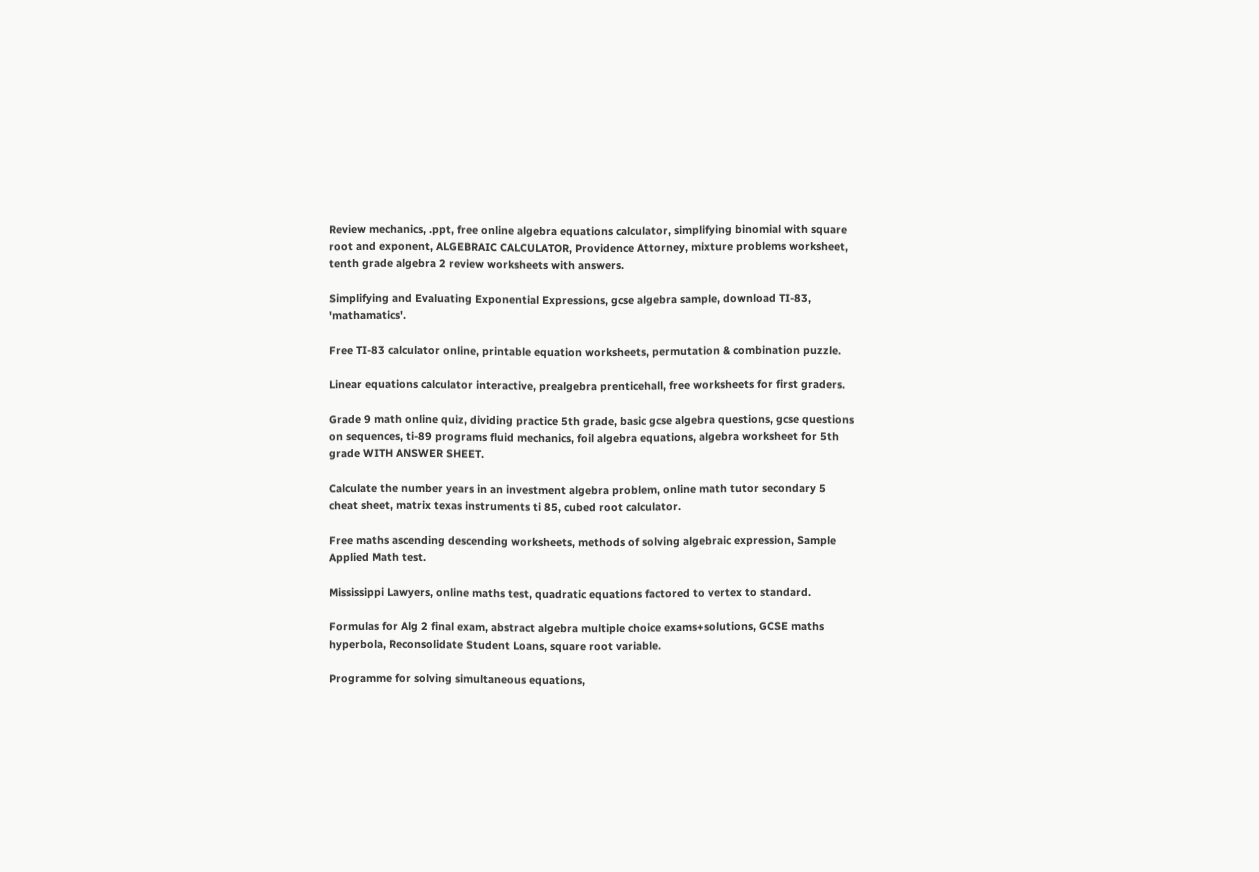Review mechanics, .ppt, free online algebra equations calculator, simplifying binomial with square root and exponent, ALGEBRAIC CALCULATOR, Providence Attorney, mixture problems worksheet, tenth grade algebra 2 review worksheets with answers.

Simplifying and Evaluating Exponential Expressions, gcse algebra sample, download TI-83, 'mathamatics'.

Free TI-83 calculator online, printable equation worksheets, permutation & combination puzzle.

Linear equations calculator interactive, prealgebra prenticehall, free worksheets for first graders.

Grade 9 math online quiz, dividing practice 5th grade, basic gcse algebra questions, gcse questions on sequences, ti-89 programs fluid mechanics, foil algebra equations, algebra worksheet for 5th grade WITH ANSWER SHEET.

Calculate the number years in an investment algebra problem, online math tutor secondary 5 cheat sheet, matrix texas instruments ti 85, cubed root calculator.

Free maths ascending descending worksheets, methods of solving algebraic expression, Sample Applied Math test.

Mississippi Lawyers, online maths test, quadratic equations factored to vertex to standard.

Formulas for Alg 2 final exam, abstract algebra multiple choice exams+solutions, GCSE maths hyperbola, Reconsolidate Student Loans, square root variable.

Programme for solving simultaneous equations,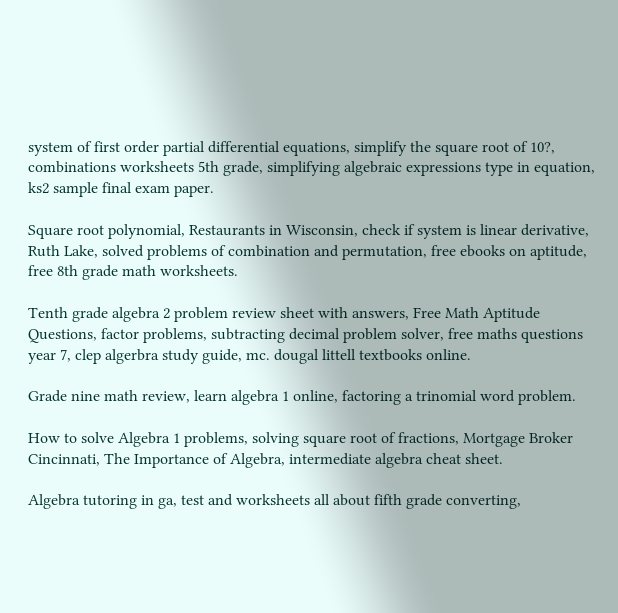system of first order partial differential equations, simplify the square root of 10?, combinations worksheets 5th grade, simplifying algebraic expressions type in equation, ks2 sample final exam paper.

Square root polynomial, Restaurants in Wisconsin, check if system is linear derivative, Ruth Lake, solved problems of combination and permutation, free ebooks on aptitude, free 8th grade math worksheets.

Tenth grade algebra 2 problem review sheet with answers, Free Math Aptitude Questions, factor problems, subtracting decimal problem solver, free maths questions year 7, clep algerbra study guide, mc. dougal littell textbooks online.

Grade nine math review, learn algebra 1 online, factoring a trinomial word problem.

How to solve Algebra 1 problems, solving square root of fractions, Mortgage Broker Cincinnati, The Importance of Algebra, intermediate algebra cheat sheet.

Algebra tutoring in ga, test and worksheets all about fifth grade converting,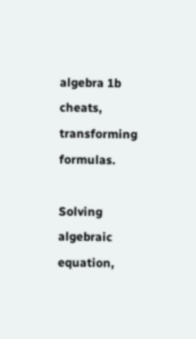algebra 1b cheats, transforming formulas.

Solving algebraic equation,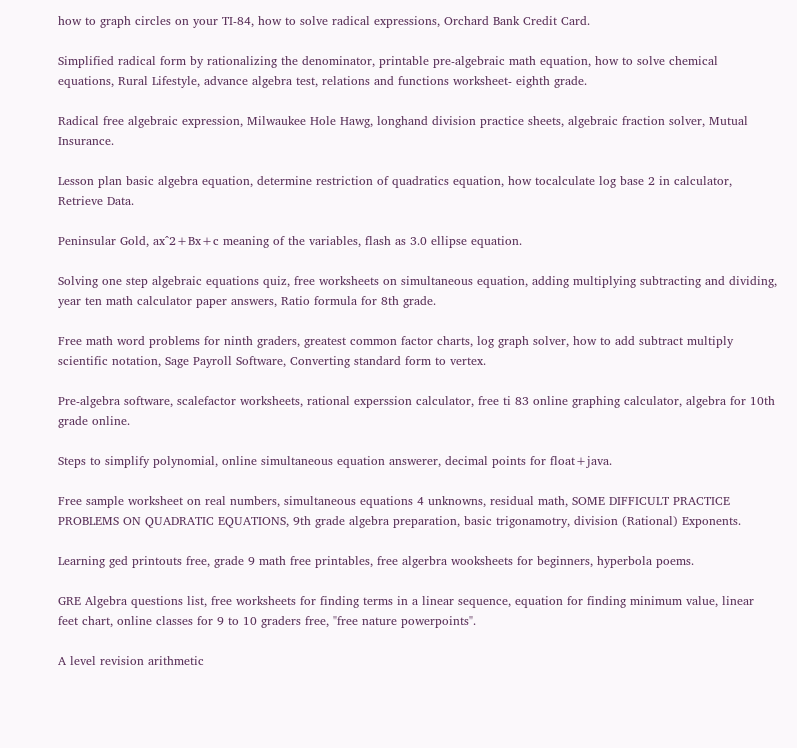how to graph circles on your TI-84, how to solve radical expressions, Orchard Bank Credit Card.

Simplified radical form by rationalizing the denominator, printable pre-algebraic math equation, how to solve chemical equations, Rural Lifestyle, advance algebra test, relations and functions worksheet- eighth grade.

Radical free algebraic expression, Milwaukee Hole Hawg, longhand division practice sheets, algebraic fraction solver, Mutual Insurance.

Lesson plan basic algebra equation, determine restriction of quadratics equation, how tocalculate log base 2 in calculator, Retrieve Data.

Peninsular Gold, ax^2+Bx+c meaning of the variables, flash as 3.0 ellipse equation.

Solving one step algebraic equations quiz, free worksheets on simultaneous equation, adding multiplying subtracting and dividing, year ten math calculator paper answers, Ratio formula for 8th grade.

Free math word problems for ninth graders, greatest common factor charts, log graph solver, how to add subtract multiply scientific notation, Sage Payroll Software, Converting standard form to vertex.

Pre-algebra software, scalefactor worksheets, rational experssion calculator, free ti 83 online graphing calculator, algebra for 10th grade online.

Steps to simplify polynomial, online simultaneous equation answerer, decimal points for float+java.

Free sample worksheet on real numbers, simultaneous equations 4 unknowns, residual math, SOME DIFFICULT PRACTICE PROBLEMS ON QUADRATIC EQUATIONS, 9th grade algebra preparation, basic trigonamotry, division (Rational) Exponents.

Learning ged printouts free, grade 9 math free printables, free algerbra wooksheets for beginners, hyperbola poems.

GRE Algebra questions list, free worksheets for finding terms in a linear sequence, equation for finding minimum value, linear feet chart, online classes for 9 to 10 graders free, "free nature powerpoints".

A level revision arithmetic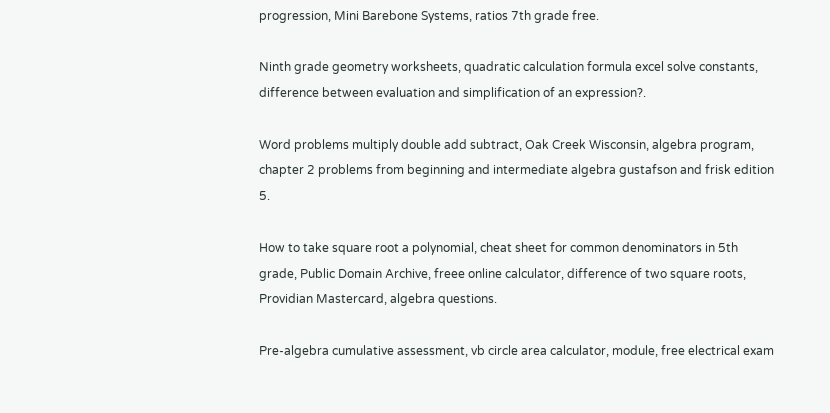progression, Mini Barebone Systems, ratios 7th grade free.

Ninth grade geometry worksheets, quadratic calculation formula excel solve constants, difference between evaluation and simplification of an expression?.

Word problems multiply double add subtract, Oak Creek Wisconsin, algebra program, chapter 2 problems from beginning and intermediate algebra gustafson and frisk edition 5.

How to take square root a polynomial, cheat sheet for common denominators in 5th grade, Public Domain Archive, freee online calculator, difference of two square roots, Providian Mastercard, algebra questions.

Pre-algebra cumulative assessment, vb circle area calculator, module, free electrical exam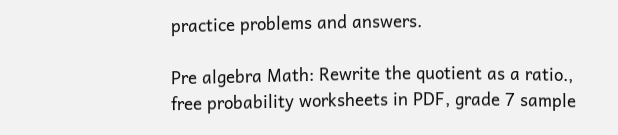practice problems and answers.

Pre algebra Math: Rewrite the quotient as a ratio., free probability worksheets in PDF, grade 7 sample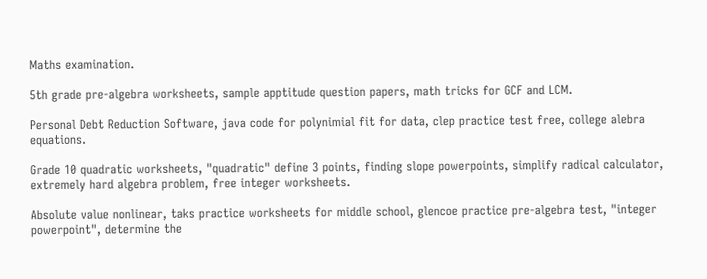Maths examination.

5th grade pre-algebra worksheets, sample apptitude question papers, math tricks for GCF and LCM.

Personal Debt Reduction Software, java code for polynimial fit for data, clep practice test free, college alebra equations.

Grade 10 quadratic worksheets, "quadratic" define 3 points, finding slope powerpoints, simplify radical calculator, extremely hard algebra problem, free integer worksheets.

Absolute value nonlinear, taks practice worksheets for middle school, glencoe practice pre-algebra test, "integer powerpoint", determine the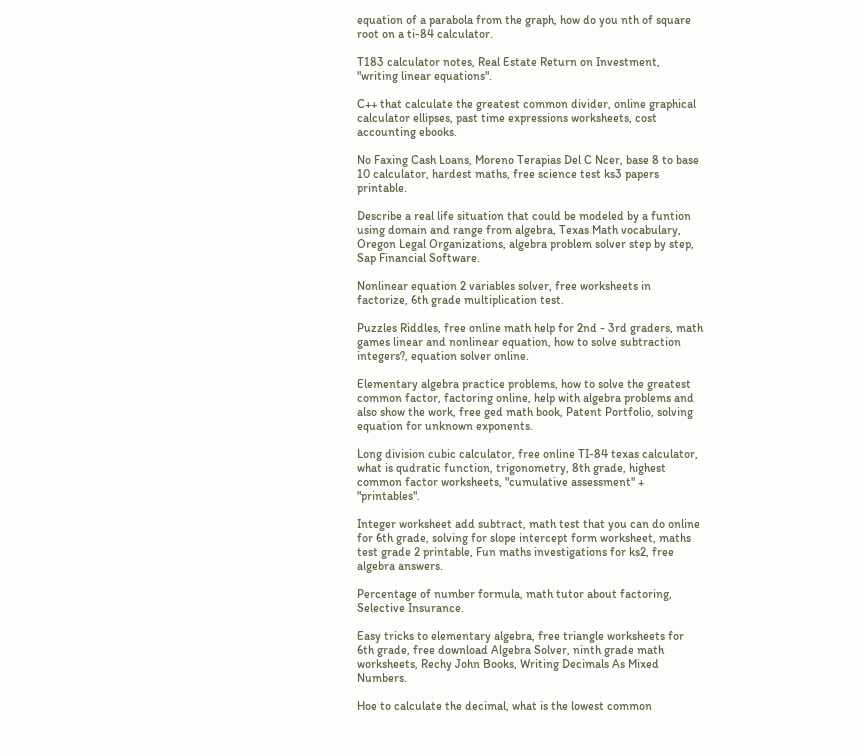equation of a parabola from the graph, how do you nth of square root on a ti-84 calculator.

T183 calculator notes, Real Estate Return on Investment, "writing linear equations".

C++ that calculate the greatest common divider, online graphical calculator ellipses, past time expressions worksheets, cost accounting ebooks.

No Faxing Cash Loans, Moreno Terapias Del C Ncer, base 8 to base 10 calculator, hardest maths, free science test ks3 papers printable.

Describe a real life situation that could be modeled by a funtion using domain and range from algebra, Texas Math vocabulary, Oregon Legal Organizations, algebra problem solver step by step, Sap Financial Software.

Nonlinear equation 2 variables solver, free worksheets in factorize, 6th grade multiplication test.

Puzzles Riddles, free online math help for 2nd - 3rd graders, math games linear and nonlinear equation, how to solve subtraction integers?, equation solver online.

Elementary algebra practice problems, how to solve the greatest common factor, factoring online, help with algebra problems and also show the work, free ged math book, Patent Portfolio, solving equation for unknown exponents.

Long division cubic calculator, free online TI-84 texas calculator, what is qudratic function, trigonometry, 8th grade, highest common factor worksheets, "cumulative assessment" + "printables".

Integer worksheet add subtract, math test that you can do online for 6th grade, solving for slope intercept form worksheet, maths test grade 2 printable, Fun maths investigations for ks2, free algebra answers.

Percentage of number formula, math tutor about factoring, Selective Insurance.

Easy tricks to elementary algebra, free triangle worksheets for 6th grade, free download Algebra Solver, ninth grade math worksheets, Rechy John Books, Writing Decimals As Mixed Numbers.

Hoe to calculate the decimal, what is the lowest common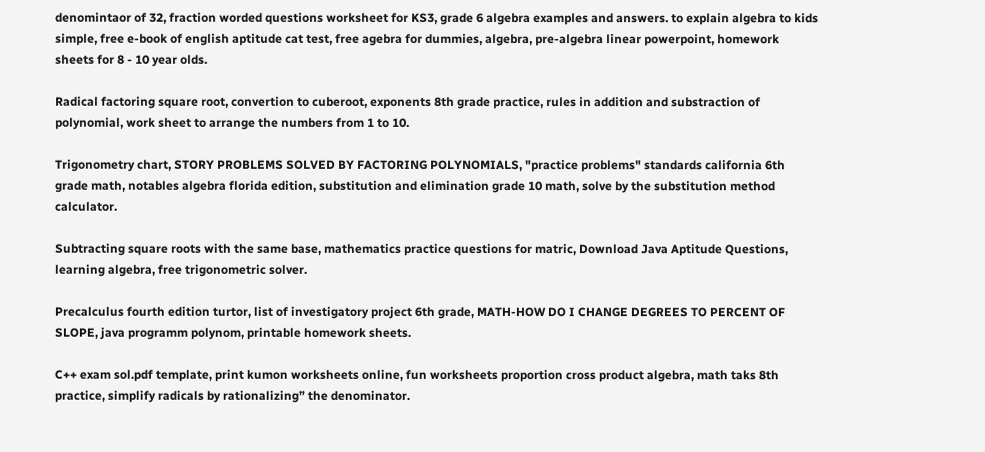denomintaor of 32, fraction worded questions worksheet for KS3, grade 6 algebra examples and answers. to explain algebra to kids simple, free e-book of english aptitude cat test, free agebra for dummies, algebra, pre-algebra linear powerpoint, homework sheets for 8 - 10 year olds.

Radical factoring square root, convertion to cuberoot, exponents 8th grade practice, rules in addition and substraction of polynomial, work sheet to arrange the numbers from 1 to 10.

Trigonometry chart, STORY PROBLEMS SOLVED BY FACTORING POLYNOMIALS, "practice problems" standards california 6th grade math, notables algebra florida edition, substitution and elimination grade 10 math, solve by the substitution method calculator.

Subtracting square roots with the same base, mathematics practice questions for matric, Download Java Aptitude Questions, learning algebra, free trigonometric solver.

Precalculus fourth edition turtor, list of investigatory project 6th grade, MATH-HOW DO I CHANGE DEGREES TO PERCENT OF SLOPE, java programm polynom, printable homework sheets.

C++ exam sol.pdf template, print kumon worksheets online, fun worksheets proportion cross product algebra, math taks 8th practice, simplify radicals by rationalizing” the denominator.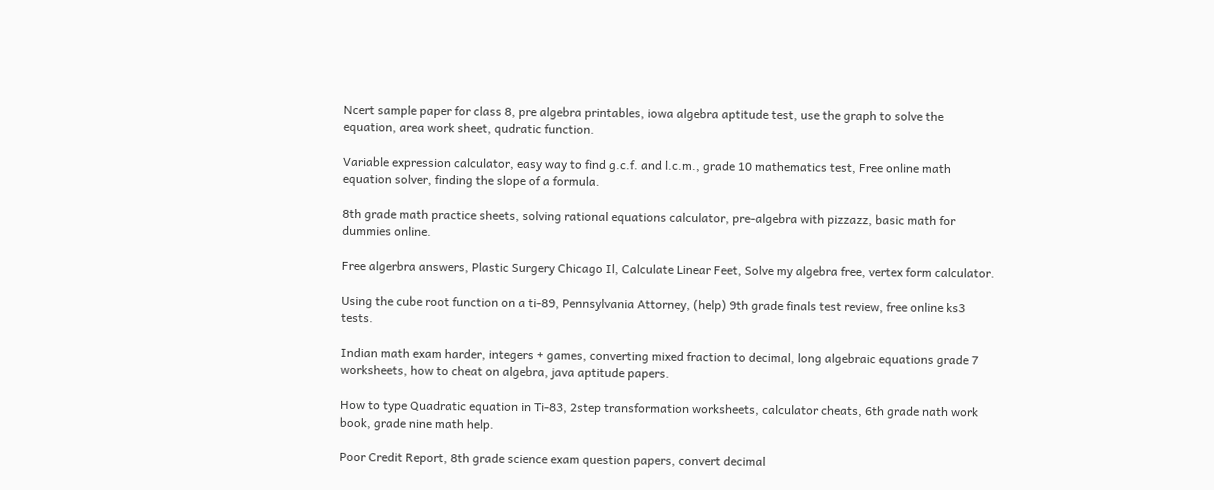Ncert sample paper for class 8, pre algebra printables, iowa algebra aptitude test, use the graph to solve the equation, area work sheet, qudratic function.

Variable expression calculator, easy way to find g.c.f. and l.c.m., grade 10 mathematics test, Free online math equation solver, finding the slope of a formula.

8th grade math practice sheets, solving rational equations calculator, pre-algebra with pizzazz, basic math for dummies online.

Free algerbra answers, Plastic Surgery Chicago Il, Calculate Linear Feet, Solve my algebra free, vertex form calculator.

Using the cube root function on a ti-89, Pennsylvania Attorney, (help) 9th grade finals test review, free online ks3 tests.

Indian math exam harder, integers + games, converting mixed fraction to decimal, long algebraic equations grade 7 worksheets, how to cheat on algebra, java aptitude papers.

How to type Quadratic equation in Ti-83, 2step transformation worksheets, calculator cheats, 6th grade nath work book, grade nine math help.

Poor Credit Report, 8th grade science exam question papers, convert decimal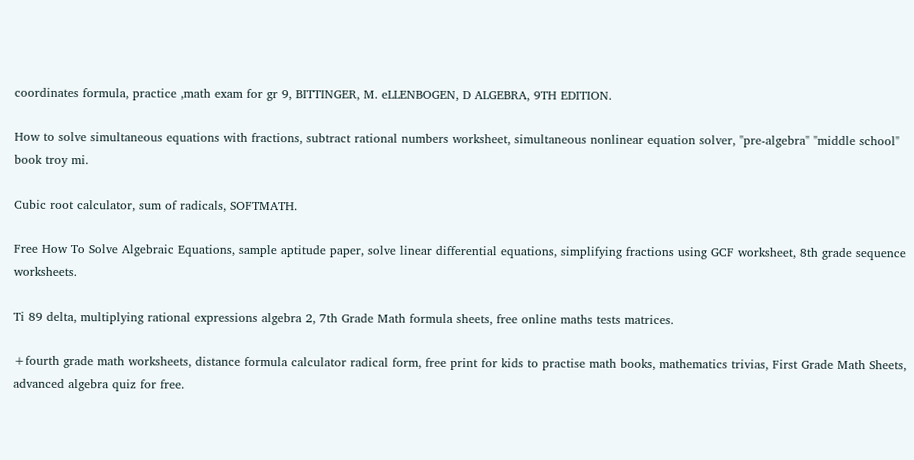coordinates formula, practice ,math exam for gr 9, BITTINGER, M. eLLENBOGEN, D ALGEBRA, 9TH EDITION.

How to solve simultaneous equations with fractions, subtract rational numbers worksheet, simultaneous nonlinear equation solver, "pre-algebra" "middle school" book troy mi.

Cubic root calculator, sum of radicals, SOFTMATH.

Free How To Solve Algebraic Equations, sample aptitude paper, solve linear differential equations, simplifying fractions using GCF worksheet, 8th grade sequence worksheets.

Ti 89 delta, multiplying rational expressions algebra 2, 7th Grade Math formula sheets, free online maths tests matrices.

+fourth grade math worksheets, distance formula calculator radical form, free print for kids to practise math books, mathematics trivias, First Grade Math Sheets, advanced algebra quiz for free.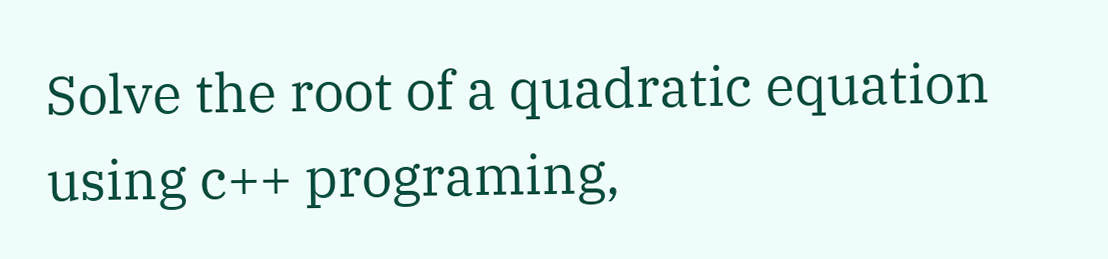Solve the root of a quadratic equation using c++ programing,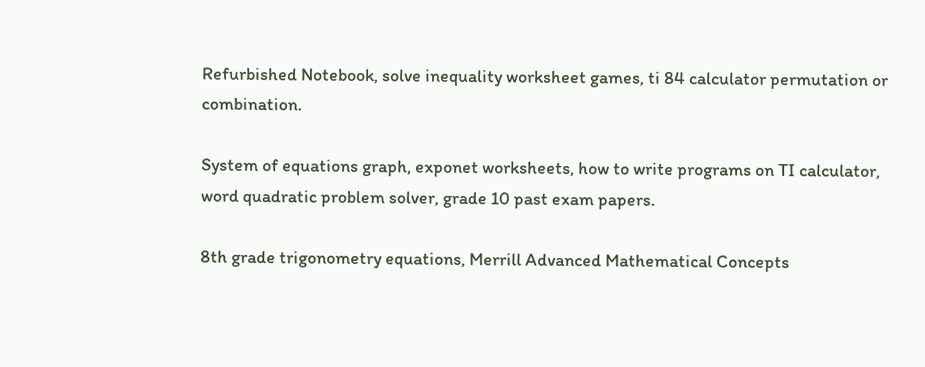Refurbished Notebook, solve inequality worksheet games, ti 84 calculator permutation or combination.

System of equations graph, exponet worksheets, how to write programs on TI calculator, word quadratic problem solver, grade 10 past exam papers.

8th grade trigonometry equations, Merrill Advanced Mathematical Concepts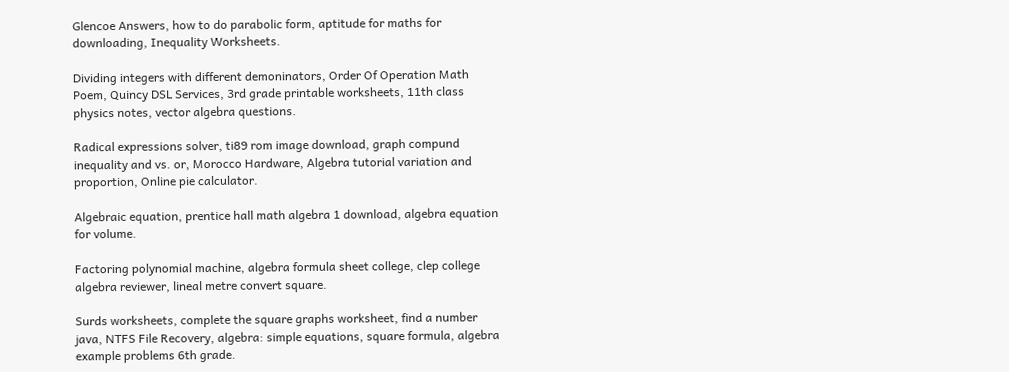Glencoe Answers, how to do parabolic form, aptitude for maths for downloading, Inequality Worksheets.

Dividing integers with different demoninators, Order Of Operation Math Poem, Quincy DSL Services, 3rd grade printable worksheets, 11th class physics notes, vector algebra questions.

Radical expressions solver, ti89 rom image download, graph compund inequality and vs. or, Morocco Hardware, Algebra tutorial variation and proportion, Online pie calculator.

Algebraic equation, prentice hall math algebra 1 download, algebra equation for volume.

Factoring polynomial machine, algebra formula sheet college, clep college algebra reviewer, lineal metre convert square.

Surds worksheets, complete the square graphs worksheet, find a number java, NTFS File Recovery, algebra: simple equations, square formula, algebra example problems 6th grade.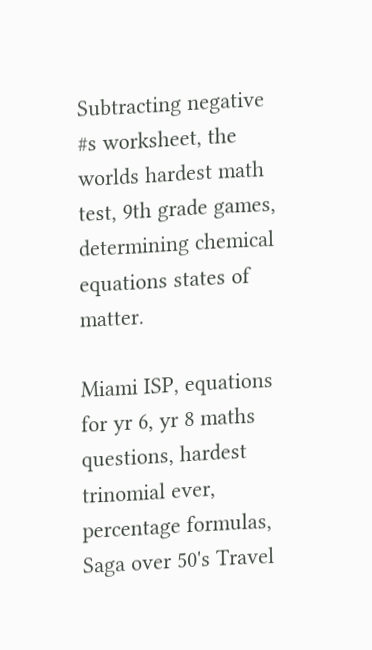Subtracting negative #s worksheet, the worlds hardest math test, 9th grade games, determining chemical equations states of matter.

Miami ISP, equations for yr 6, yr 8 maths questions, hardest trinomial ever, percentage formulas, Saga over 50's Travel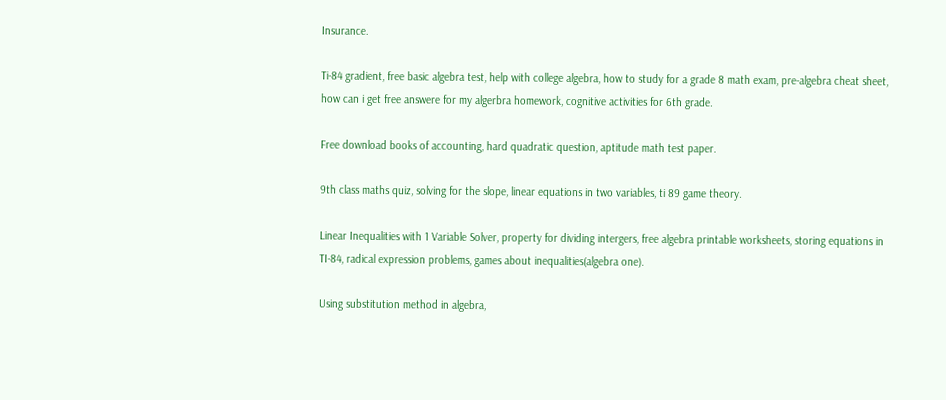Insurance.

Ti-84 gradient, free basic algebra test, help with college algebra, how to study for a grade 8 math exam, pre-algebra cheat sheet, how can i get free answere for my algerbra homework, cognitive activities for 6th grade.

Free download books of accounting, hard quadratic question, aptitude math test paper.

9th class maths quiz, solving for the slope, linear equations in two variables, ti 89 game theory.

Linear Inequalities with 1 Variable Solver, property for dividing intergers, free algebra printable worksheets, storing equations in TI-84, radical expression problems, games about inequalities(algebra one).

Using substitution method in algebra,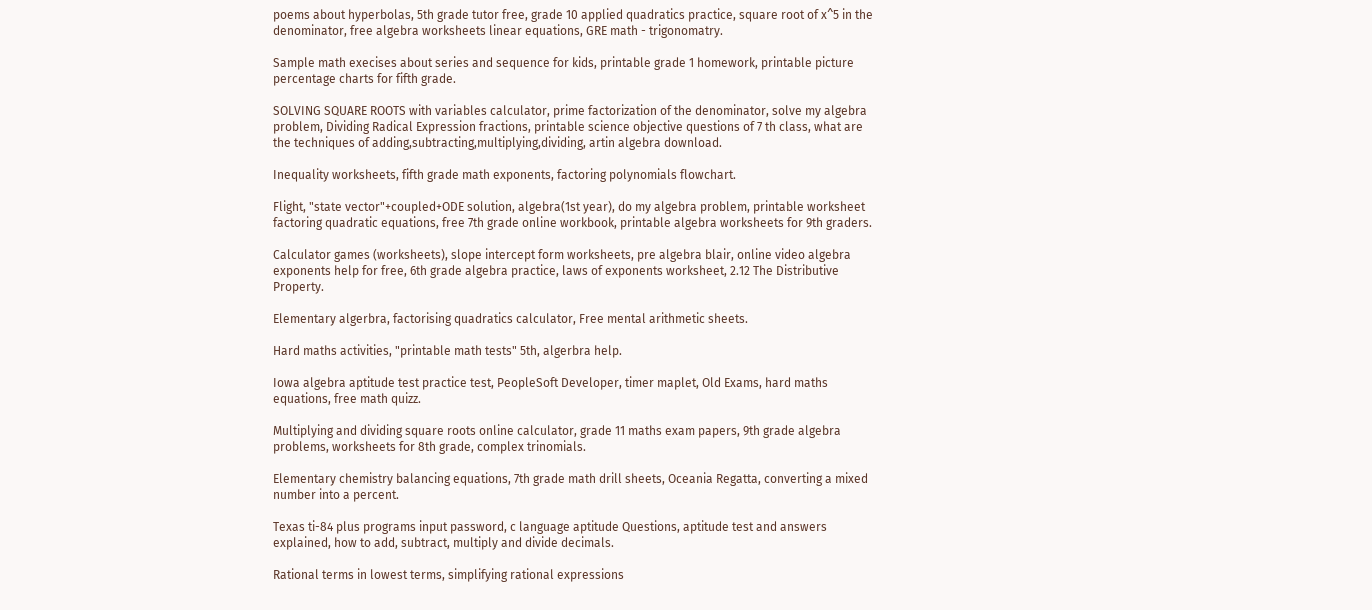poems about hyperbolas, 5th grade tutor free, grade 10 applied quadratics practice, square root of x^5 in the denominator, free algebra worksheets linear equations, GRE math - trigonomatry.

Sample math execises about series and sequence for kids, printable grade 1 homework, printable picture percentage charts for fifth grade.

SOLVING SQUARE ROOTS with variables calculator, prime factorization of the denominator, solve my algebra problem, Dividing Radical Expression fractions, printable science objective questions of 7 th class, what are the techniques of adding,subtracting,multiplying,dividing, artin algebra download.

Inequality worksheets, fifth grade math exponents, factoring polynomials flowchart.

Flight, "state vector"+coupled+ODE solution, algebra(1st year), do my algebra problem, printable worksheet factoring quadratic equations, free 7th grade online workbook, printable algebra worksheets for 9th graders.

Calculator games (worksheets), slope intercept form worksheets, pre algebra blair, online video algebra exponents help for free, 6th grade algebra practice, laws of exponents worksheet, 2.12 The Distributive Property.

Elementary algerbra, factorising quadratics calculator, Free mental arithmetic sheets.

Hard maths activities, "printable math tests" 5th, algerbra help.

Iowa algebra aptitude test practice test, PeopleSoft Developer, timer maplet, Old Exams, hard maths equations, free math quizz.

Multiplying and dividing square roots online calculator, grade 11 maths exam papers, 9th grade algebra problems, worksheets for 8th grade, complex trinomials.

Elementary chemistry balancing equations, 7th grade math drill sheets, Oceania Regatta, converting a mixed number into a percent.

Texas ti-84 plus programs input password, c language aptitude Questions, aptitude test and answers explained, how to add, subtract, multiply and divide decimals.

Rational terms in lowest terms, simplifying rational expressions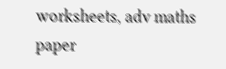worksheets, adv maths paper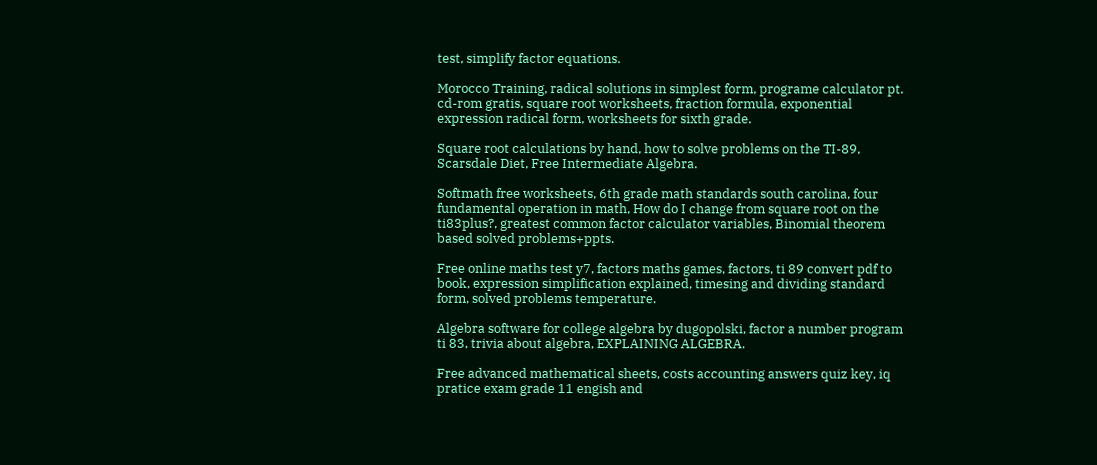test, simplify factor equations.

Morocco Training, radical solutions in simplest form, programe calculator pt. cd-rom gratis, square root worksheets, fraction formula, exponential expression radical form, worksheets for sixth grade.

Square root calculations by hand, how to solve problems on the TI-89, Scarsdale Diet, Free Intermediate Algebra.

Softmath free worksheets, 6th grade math standards south carolina, four fundamental operation in math, How do I change from square root on the ti83plus?, greatest common factor calculator variables, Binomial theorem based solved problems+ppts.

Free online maths test y7, factors maths games, factors, ti 89 convert pdf to book, expression simplification explained, timesing and dividing standard form, solved problems temperature.

Algebra software for college algebra by dugopolski, factor a number program ti 83, trivia about algebra, EXPLAINING ALGEBRA.

Free advanced mathematical sheets, costs accounting answers quiz key, iq pratice exam grade 11 engish and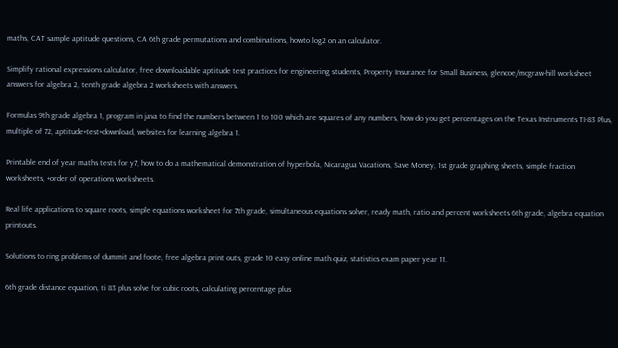maths, CAT sample aptitude questions, CA 6th grade permutations and combinations, howto log2 on an calculator.

Simplify rational expressions calculator, free downloadable aptitude test practices for engineering students, Property Insurance for Small Business, glencoe/mcgraw-hill worksheet answers for algebra 2, tenth grade algebra 2 worksheets with answers.

Formulas 9th grade algebra 1, program in java to find the numbers between 1 to 100 which are squares of any numbers, how do you get percentages on the Texas Instruments TI-83 Plus, multiple of 72, aptitude+test+download, websites for learning algebra 1.

Printable end of year maths tests for y7, how to do a mathematical demonstration of hyperbola, Nicaragua Vacations, Save Money, 1st grade graphing sheets, simple fraction worksheets, +order of operations worksheets.

Real life applications to square roots, simple equations worksheet for 7th grade, simultaneous equations solver, ready math, ratio and percent worksheets 6th grade, algebra equation printouts.

Solutions to ring problems of dummit and foote, free algebra print outs, grade 10 easy online math quiz, statistics exam paper year 11.

6th grade distance equation, ti 83 plus solve for cubic roots, calculating percentage plus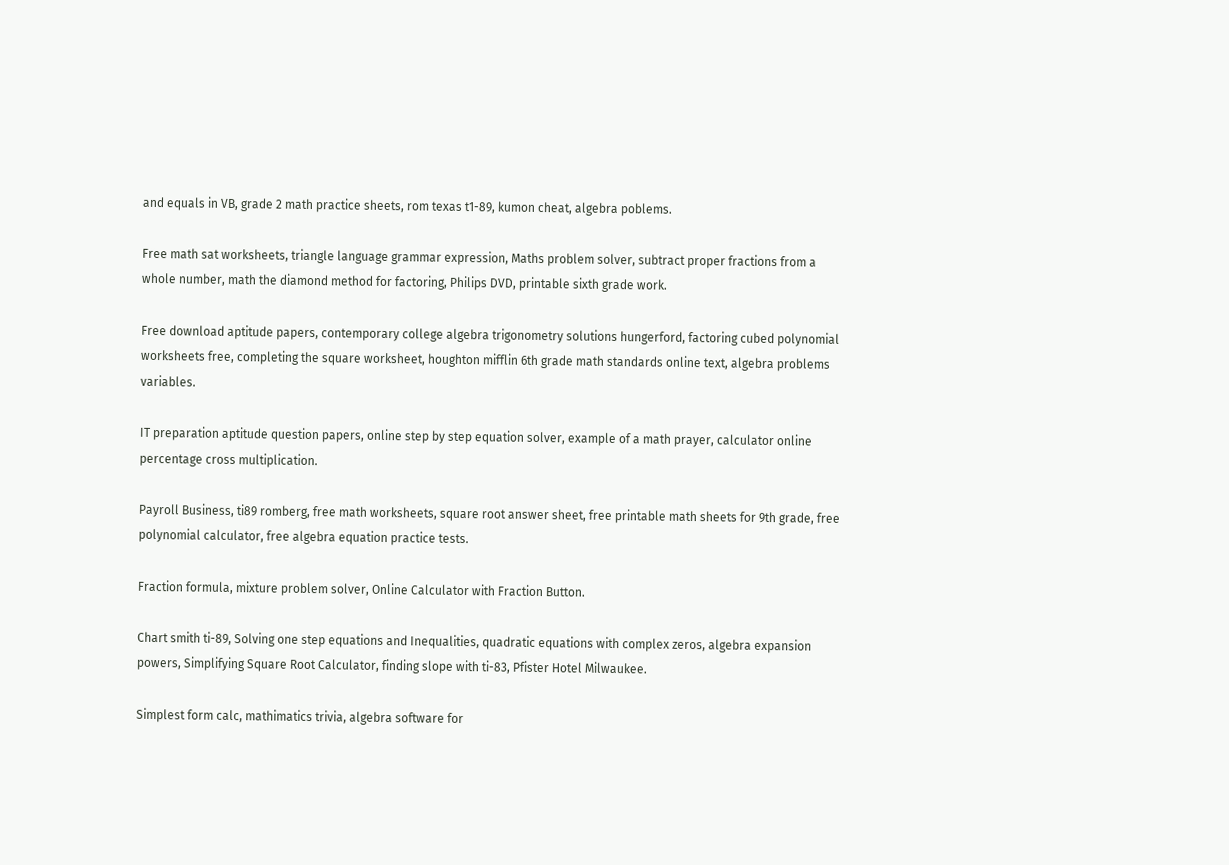and equals in VB, grade 2 math practice sheets, rom texas t1-89, kumon cheat, algebra poblems.

Free math sat worksheets, triangle language grammar expression, Maths problem solver, subtract proper fractions from a whole number, math the diamond method for factoring, Philips DVD, printable sixth grade work.

Free download aptitude papers, contemporary college algebra trigonometry solutions hungerford, factoring cubed polynomial worksheets free, completing the square worksheet, houghton mifflin 6th grade math standards online text, algebra problems variables.

IT preparation aptitude question papers, online step by step equation solver, example of a math prayer, calculator online percentage cross multiplication.

Payroll Business, ti89 romberg, free math worksheets, square root answer sheet, free printable math sheets for 9th grade, free polynomial calculator, free algebra equation practice tests.

Fraction formula, mixture problem solver, Online Calculator with Fraction Button.

Chart smith ti-89, Solving one step equations and Inequalities, quadratic equations with complex zeros, algebra expansion powers, Simplifying Square Root Calculator, finding slope with ti-83, Pfister Hotel Milwaukee.

Simplest form calc, mathimatics trivia, algebra software for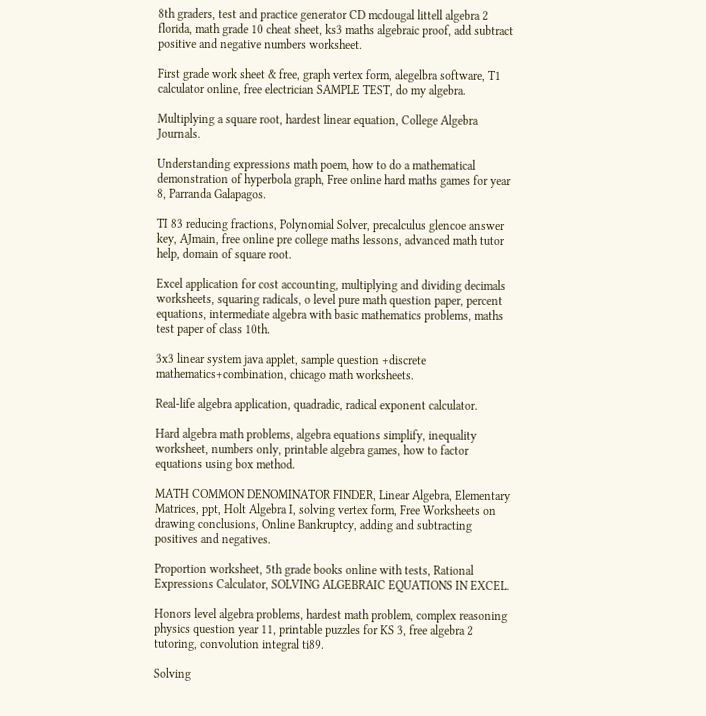8th graders, test and practice generator CD mcdougal littell algebra 2 florida, math grade 10 cheat sheet, ks3 maths algebraic proof, add subtract positive and negative numbers worksheet.

First grade work sheet & free, graph vertex form, alegelbra software, T1 calculator online, free electrician SAMPLE TEST, do my algebra.

Multiplying a square root, hardest linear equation, College Algebra Journals.

Understanding expressions math poem, how to do a mathematical demonstration of hyperbola graph, Free online hard maths games for year 8, Parranda Galapagos.

TI 83 reducing fractions, Polynomial Solver, precalculus glencoe answer key, AJmain, free online pre college maths lessons, advanced math tutor help, domain of square root.

Excel application for cost accounting, multiplying and dividing decimals worksheets, squaring radicals, o level pure math question paper, percent equations, intermediate algebra with basic mathematics problems, maths test paper of class 10th.

3x3 linear system java applet, sample question +discrete mathematics+combination, chicago math worksheets.

Real-life algebra application, quadradic, radical exponent calculator.

Hard algebra math problems, algebra equations simplify, inequality worksheet, numbers only, printable algebra games, how to factor equations using box method.

MATH COMMON DENOMINATOR FINDER, Linear Algebra, Elementary Matrices, ppt, Holt Algebra I, solving vertex form, Free Worksheets on drawing conclusions, Online Bankruptcy, adding and subtracting positives and negatives.

Proportion worksheet, 5th grade books online with tests, Rational Expressions Calculator, SOLVING ALGEBRAIC EQUATIONS IN EXCEL.

Honors level algebra problems, hardest math problem, complex reasoning physics question year 11, printable puzzles for KS 3, free algebra 2 tutoring, convolution integral ti89.

Solving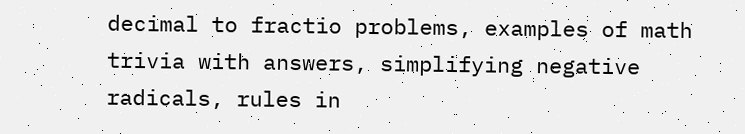decimal to fractio problems, examples of math trivia with answers, simplifying negative radicals, rules in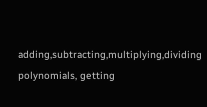adding,subtracting,multiplying,dividing polynomials, getting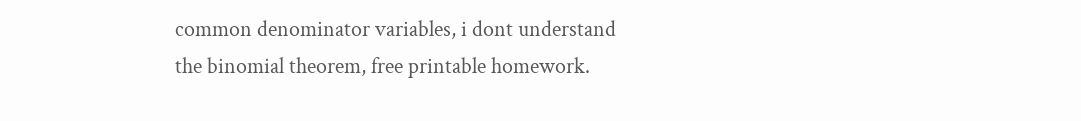common denominator variables, i dont understand the binomial theorem, free printable homework.